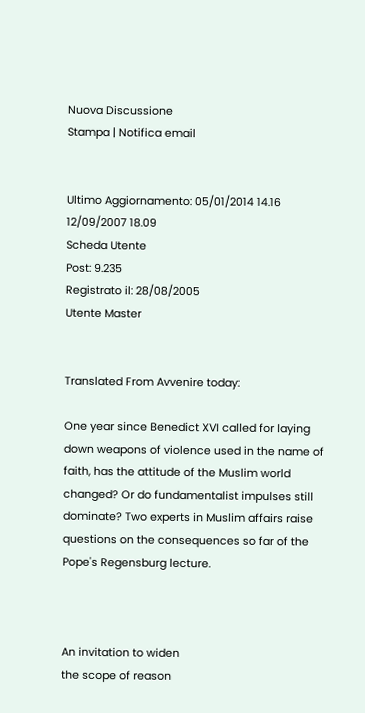Nuova Discussione
Stampa | Notifica email


Ultimo Aggiornamento: 05/01/2014 14.16
12/09/2007 18.09
Scheda Utente
Post: 9.235
Registrato il: 28/08/2005
Utente Master


Translated From Avvenire today:

One year since Benedict XVI called for laying down weapons of violence used in the name of faith, has the attitude of the Muslim world changed? Or do fundamentalist impulses still dominate? Two experts in Muslim affairs raise questions on the consequences so far of the Pope's Regensburg lecture.



An invitation to widen
the scope of reason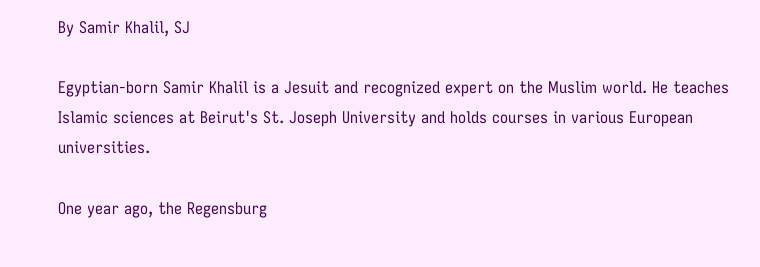By Samir Khalil, SJ

Egyptian-born Samir Khalil is a Jesuit and recognized expert on the Muslim world. He teaches Islamic sciences at Beirut's St. Joseph University and holds courses in various European universities.

One year ago, the Regensburg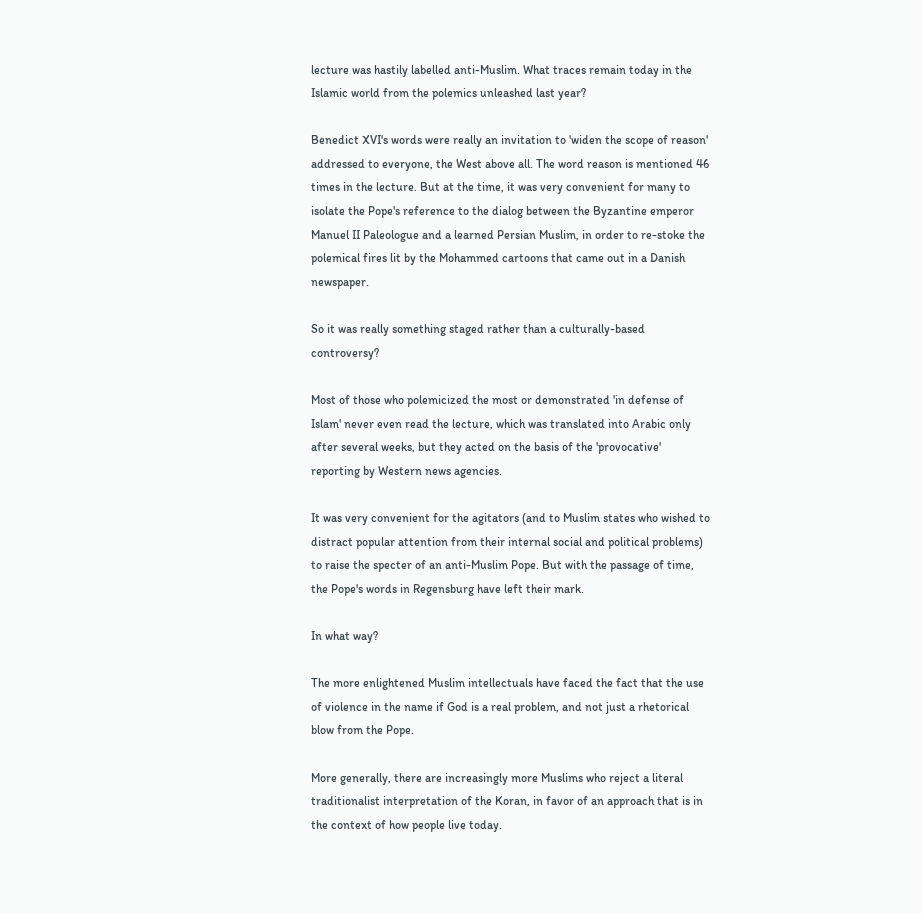lecture was hastily labelled anti-Muslim. What traces remain today in the Islamic world from the polemics unleashed last year?

Benedict XVI's words were really an invitation to 'widen the scope of reason' addressed to everyone, the West above all. The word reason is mentioned 46 times in the lecture. But at the time, it was very convenient for many to isolate the Pope's reference to the dialog between the Byzantine emperor Manuel II Paleologue and a learned Persian Muslim, in order to re-stoke the polemical fires lit by the Mohammed cartoons that came out in a Danish newspaper.

So it was really something staged rather than a culturally-based controversy?

Most of those who polemicized the most or demonstrated 'in defense of Islam' never even read the lecture, which was translated into Arabic only after several weeks, but they acted on the basis of the 'provocative' reporting by Western news agencies.

It was very convenient for the agitators (and to Muslim states who wished to distract popular attention from their internal social and political problems) to raise the specter of an anti-Muslim Pope. But with the passage of time, the Pope's words in Regensburg have left their mark.

In what way?

The more enlightened Muslim intellectuals have faced the fact that the use of violence in the name if God is a real problem, and not just a rhetorical blow from the Pope.

More generally, there are increasingly more Muslims who reject a literal traditionalist interpretation of the Koran, in favor of an approach that is in the context of how people live today.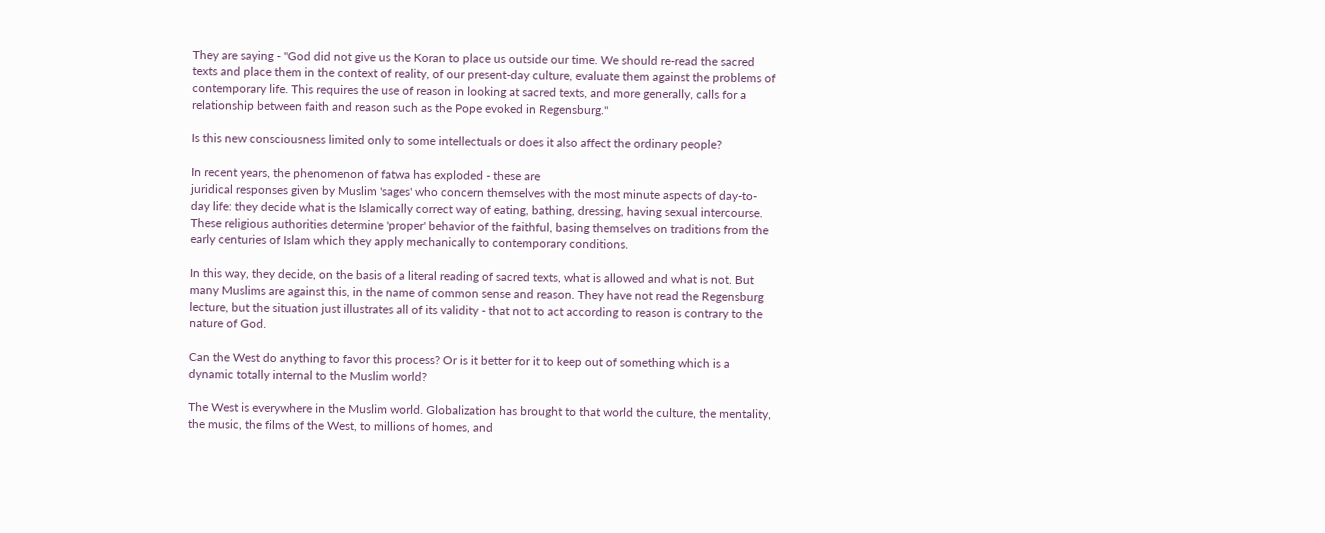They are saying - "God did not give us the Koran to place us outside our time. We should re-read the sacred texts and place them in the context of reality, of our present-day culture, evaluate them against the problems of contemporary life. This requires the use of reason in looking at sacred texts, and more generally, calls for a relationship between faith and reason such as the Pope evoked in Regensburg."

Is this new consciousness limited only to some intellectuals or does it also affect the ordinary people?

In recent years, the phenomenon of fatwa has exploded - these are
juridical responses given by Muslim 'sages' who concern themselves with the most minute aspects of day-to-day life: they decide what is the Islamically correct way of eating, bathing, dressing, having sexual intercourse. These religious authorities determine 'proper' behavior of the faithful, basing themselves on traditions from the early centuries of Islam which they apply mechanically to contemporary conditions.

In this way, they decide, on the basis of a literal reading of sacred texts, what is allowed and what is not. But many Muslims are against this, in the name of common sense and reason. They have not read the Regensburg lecture, but the situation just illustrates all of its validity - that not to act according to reason is contrary to the nature of God.

Can the West do anything to favor this process? Or is it better for it to keep out of something which is a dynamic totally internal to the Muslim world?

The West is everywhere in the Muslim world. Globalization has brought to that world the culture, the mentality, the music, the films of the West, to millions of homes, and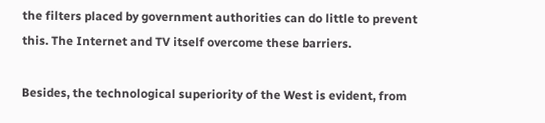the filters placed by government authorities can do little to prevent this. The Internet and TV itself overcome these barriers.

Besides, the technological superiority of the West is evident, from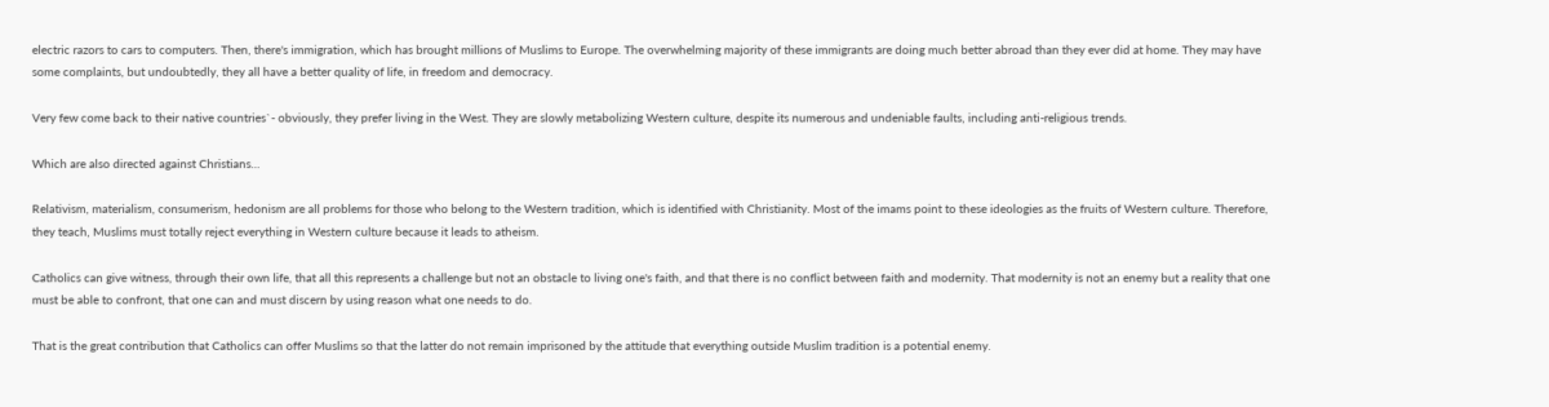electric razors to cars to computers. Then, there's immigration, which has brought millions of Muslims to Europe. The overwhelming majority of these immigrants are doing much better abroad than they ever did at home. They may have some complaints, but undoubtedly, they all have a better quality of life, in freedom and democracy.

Very few come back to their native countries`- obviously, they prefer living in the West. They are slowly metabolizing Western culture, despite its numerous and undeniable faults, including anti-religious trends.

Which are also directed against Christians...

Relativism, materialism, consumerism, hedonism are all problems for those who belong to the Western tradition, which is identified with Christianity. Most of the imams point to these ideologies as the fruits of Western culture. Therefore, they teach, Muslims must totally reject everything in Western culture because it leads to atheism.

Catholics can give witness, through their own life, that all this represents a challenge but not an obstacle to living one's faith, and that there is no conflict between faith and modernity. That modernity is not an enemy but a reality that one must be able to confront, that one can and must discern by using reason what one needs to do.

That is the great contribution that Catholics can offer Muslims so that the latter do not remain imprisoned by the attitude that everything outside Muslim tradition is a potential enemy.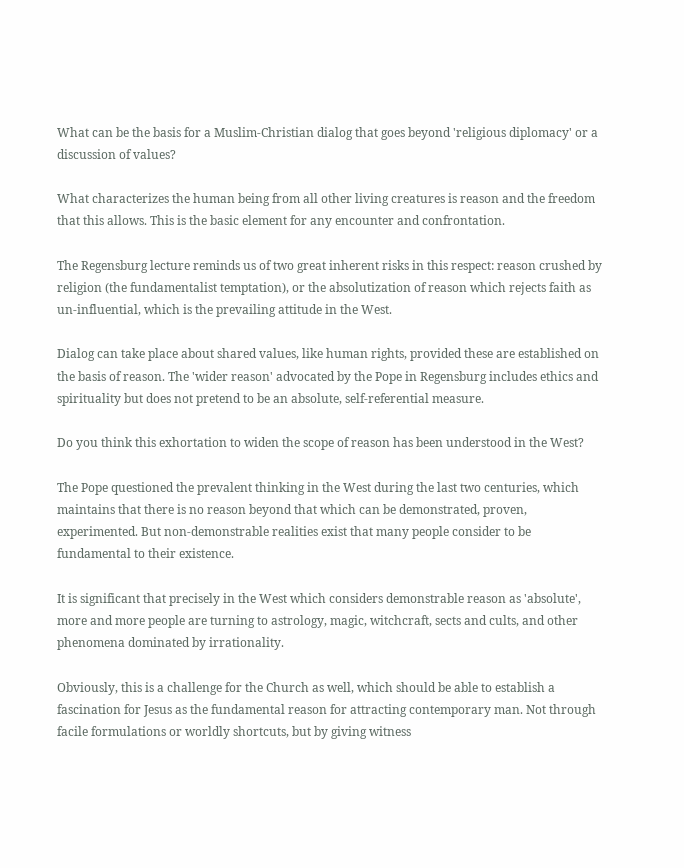What can be the basis for a Muslim-Christian dialog that goes beyond 'religious diplomacy' or a discussion of values?

What characterizes the human being from all other living creatures is reason and the freedom that this allows. This is the basic element for any encounter and confrontation.

The Regensburg lecture reminds us of two great inherent risks in this respect: reason crushed by religion (the fundamentalist temptation), or the absolutization of reason which rejects faith as un-influential, which is the prevailing attitude in the West.

Dialog can take place about shared values, like human rights, provided these are established on the basis of reason. The 'wider reason' advocated by the Pope in Regensburg includes ethics and spirituality but does not pretend to be an absolute, self-referential measure.

Do you think this exhortation to widen the scope of reason has been understood in the West?

The Pope questioned the prevalent thinking in the West during the last two centuries, which maintains that there is no reason beyond that which can be demonstrated, proven, experimented. But non-demonstrable realities exist that many people consider to be fundamental to their existence.

It is significant that precisely in the West which considers demonstrable reason as 'absolute', more and more people are turning to astrology, magic, witchcraft, sects and cults, and other phenomena dominated by irrationality.

Obviously, this is a challenge for the Church as well, which should be able to establish a fascination for Jesus as the fundamental reason for attracting contemporary man. Not through facile formulations or worldly shortcuts, but by giving witness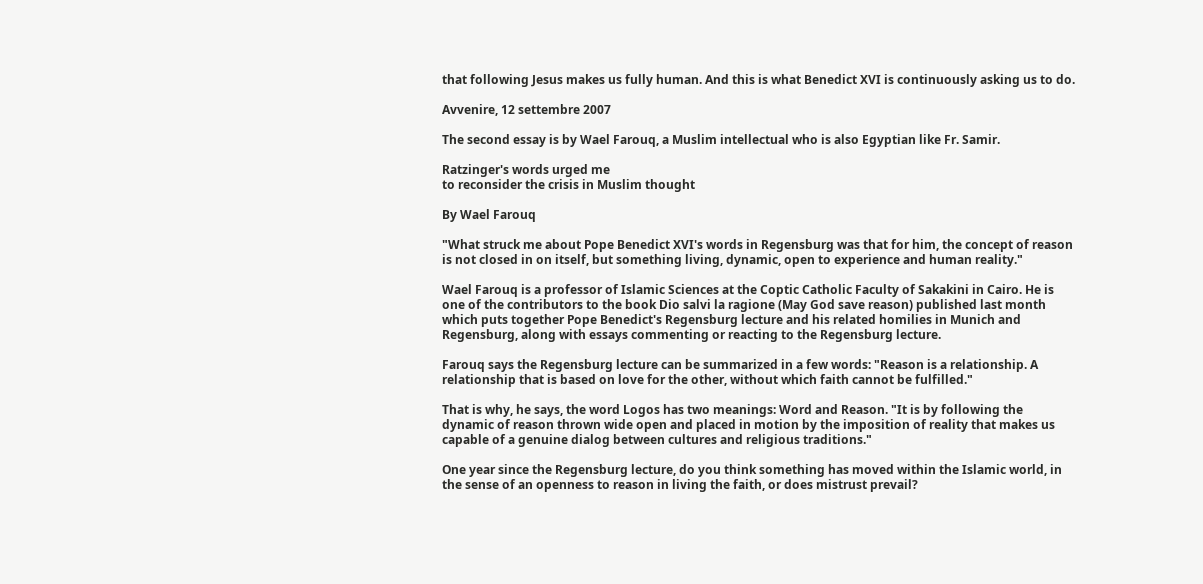that following Jesus makes us fully human. And this is what Benedict XVI is continuously asking us to do.

Avvenire, 12 settembre 2007

The second essay is by Wael Farouq, a Muslim intellectual who is also Egyptian like Fr. Samir.

Ratzinger's words urged me
to reconsider the crisis in Muslim thought

By Wael Farouq

"What struck me about Pope Benedict XVI's words in Regensburg was that for him, the concept of reason is not closed in on itself, but something living, dynamic, open to experience and human reality."

Wael Farouq is a professor of Islamic Sciences at the Coptic Catholic Faculty of Sakakini in Cairo. He is one of the contributors to the book Dio salvi la ragione (May God save reason) published last month which puts together Pope Benedict's Regensburg lecture and his related homilies in Munich and Regensburg, along with essays commenting or reacting to the Regensburg lecture.

Farouq says the Regensburg lecture can be summarized in a few words: "Reason is a relationship. A relationship that is based on love for the other, without which faith cannot be fulfilled."

That is why, he says, the word Logos has two meanings: Word and Reason. "It is by following the dynamic of reason thrown wide open and placed in motion by the imposition of reality that makes us capable of a genuine dialog between cultures and religious traditions."

One year since the Regensburg lecture, do you think something has moved within the Islamic world, in the sense of an openness to reason in living the faith, or does mistrust prevail?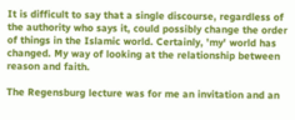It is difficult to say that a single discourse, regardless of the authority who says it, could possibly change the order of things in the Islamic world. Certainly, 'my' world has changed. My way of looking at the relationship between reason and faith.

The Regensburg lecture was for me an invitation and an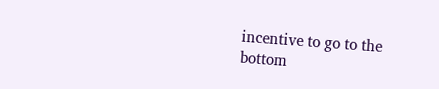incentive to go to the bottom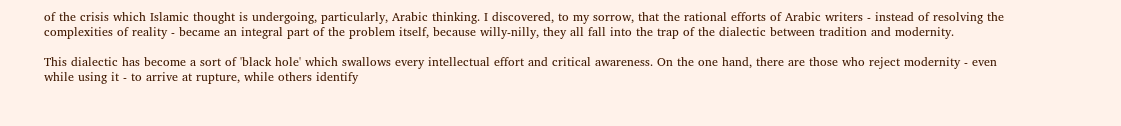of the crisis which Islamic thought is undergoing, particularly, Arabic thinking. I discovered, to my sorrow, that the rational efforts of Arabic writers - instead of resolving the complexities of reality - became an integral part of the problem itself, because willy-nilly, they all fall into the trap of the dialectic between tradition and modernity.

This dialectic has become a sort of 'black hole' which swallows every intellectual effort and critical awareness. On the one hand, there are those who reject modernity - even while using it - to arrive at rupture, while others identify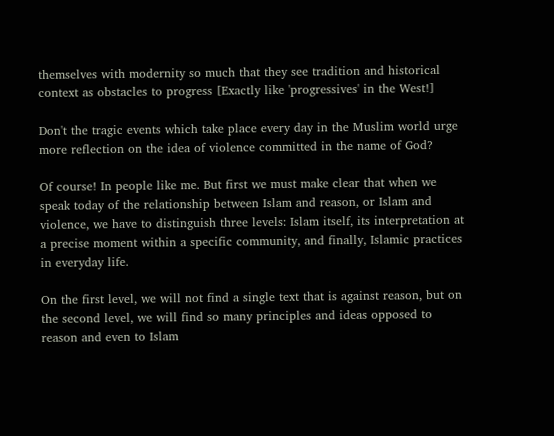themselves with modernity so much that they see tradition and historical context as obstacles to progress [Exactly like 'progressives' in the West!]

Don't the tragic events which take place every day in the Muslim world urge more reflection on the idea of violence committed in the name of God?

Of course! In people like me. But first we must make clear that when we speak today of the relationship between Islam and reason, or Islam and violence, we have to distinguish three levels: Islam itself, its interpretation at a precise moment within a specific community, and finally, Islamic practices in everyday life.

On the first level, we will not find a single text that is against reason, but on the second level, we will find so many principles and ideas opposed to reason and even to Islam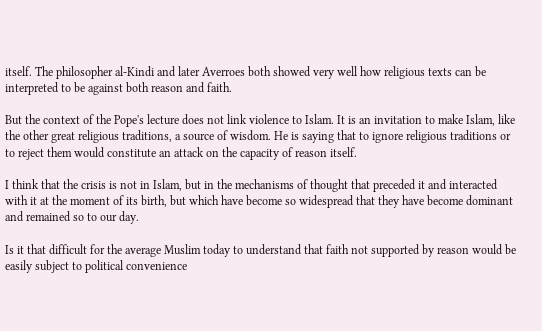itself. The philosopher al-Kindi and later Averroes both showed very well how religious texts can be interpreted to be against both reason and faith.

But the context of the Pope's lecture does not link violence to Islam. It is an invitation to make Islam, like the other great religious traditions, a source of wisdom. He is saying that to ignore religious traditions or to reject them would constitute an attack on the capacity of reason itself.

I think that the crisis is not in Islam, but in the mechanisms of thought that preceded it and interacted with it at the moment of its birth, but which have become so widespread that they have become dominant and remained so to our day.

Is it that difficult for the average Muslim today to understand that faith not supported by reason would be easily subject to political convenience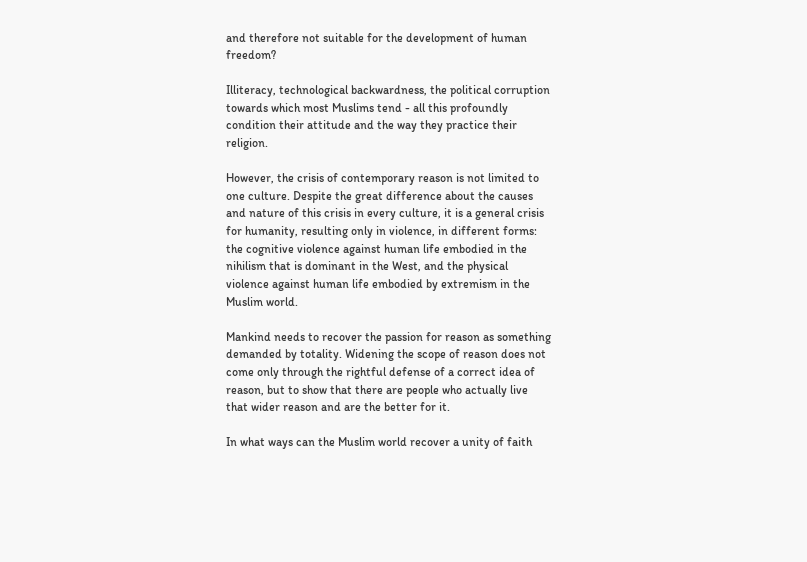and therefore not suitable for the development of human freedom?

Illiteracy, technological backwardness, the political corruption towards which most Muslims tend - all this profoundly condition their attitude and the way they practice their religion.

However, the crisis of contemporary reason is not limited to one culture. Despite the great difference about the causes and nature of this crisis in every culture, it is a general crisis for humanity, resulting only in violence, in different forms: the cognitive violence against human life embodied in the nihilism that is dominant in the West, and the physical violence against human life embodied by extremism in the Muslim world.

Mankind needs to recover the passion for reason as something demanded by totality. Widening the scope of reason does not come only through the rightful defense of a correct idea of reason, but to show that there are people who actually live that wider reason and are the better for it.

In what ways can the Muslim world recover a unity of faith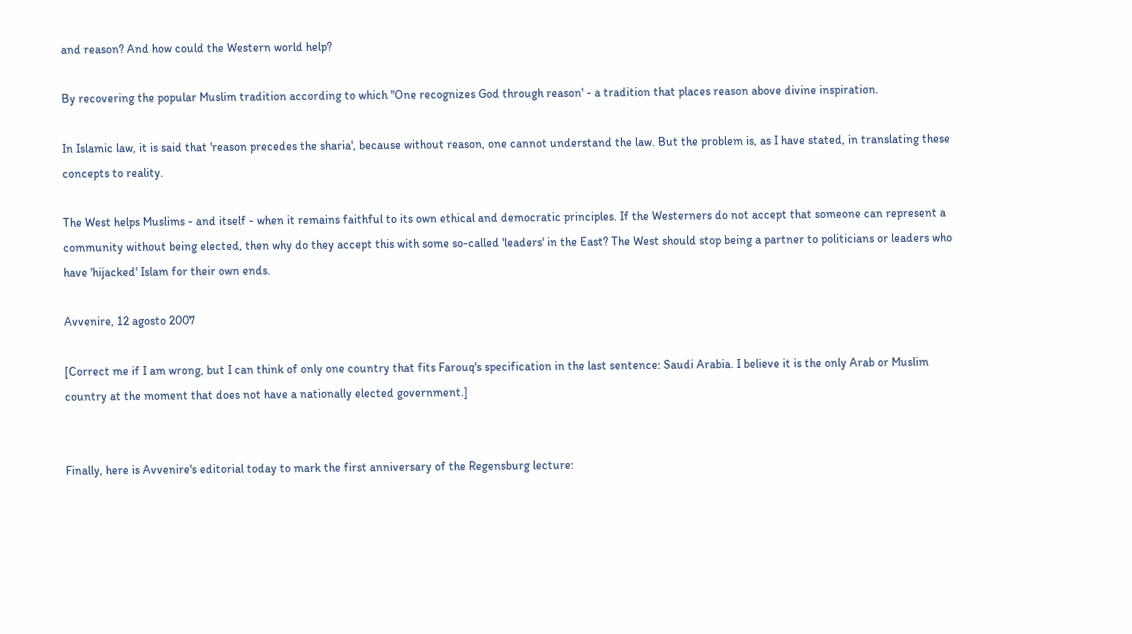and reason? And how could the Western world help?

By recovering the popular Muslim tradition according to which "One recognizes God through reason' - a tradition that places reason above divine inspiration.

In Islamic law, it is said that 'reason precedes the sharia', because without reason, one cannot understand the law. But the problem is, as I have stated, in translating these concepts to reality.

The West helps Muslims - and itself - when it remains faithful to its own ethical and democratic principles. If the Westerners do not accept that someone can represent a community without being elected, then why do they accept this with some so-called 'leaders' in the East? The West should stop being a partner to politicians or leaders who have 'hijacked' Islam for their own ends.

Avvenire, 12 agosto 2007

[Correct me if I am wrong, but I can think of only one country that fits Farouq's specification in the last sentence: Saudi Arabia. I believe it is the only Arab or Muslim country at the moment that does not have a nationally elected government.]


Finally, here is Avvenire's editorial today to mark the first anniversary of the Regensburg lecture: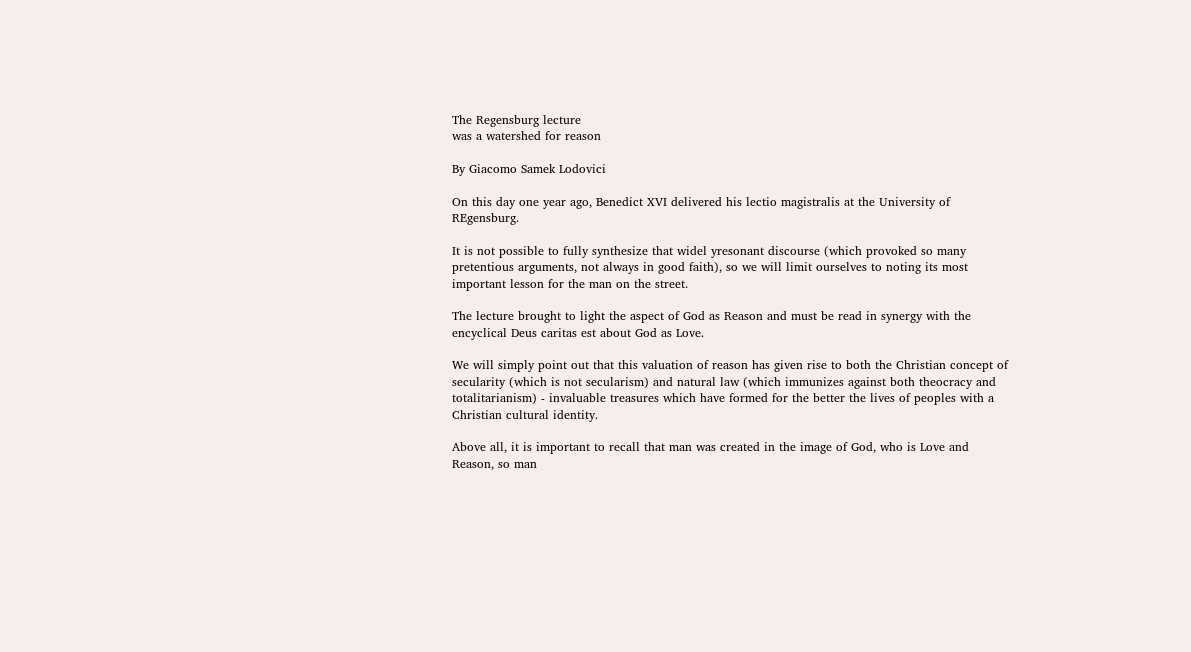The Regensburg lecture
was a watershed for reason

By Giacomo Samek Lodovici

On this day one year ago, Benedict XVI delivered his lectio magistralis at the University of REgensburg.

It is not possible to fully synthesize that widel yresonant discourse (which provoked so many pretentious arguments, not always in good faith), so we will limit ourselves to noting its most important lesson for the man on the street.

The lecture brought to light the aspect of God as Reason and must be read in synergy with the encyclical Deus caritas est about God as Love.

We will simply point out that this valuation of reason has given rise to both the Christian concept of secularity (which is not secularism) and natural law (which immunizes against both theocracy and totalitarianism) - invaluable treasures which have formed for the better the lives of peoples with a Christian cultural identity.

Above all, it is important to recall that man was created in the image of God, who is Love and Reason, so man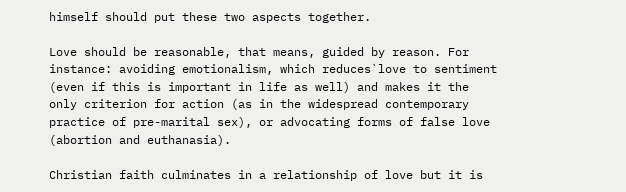himself should put these two aspects together.

Love should be reasonable, that means, guided by reason. For instance: avoiding emotionalism, which reduces`love to sentiment (even if this is important in life as well) and makes it the only criterion for action (as in the widespread contemporary practice of pre-marital sex), or advocating forms of false love (abortion and euthanasia).

Christian faith culminates in a relationship of love but it is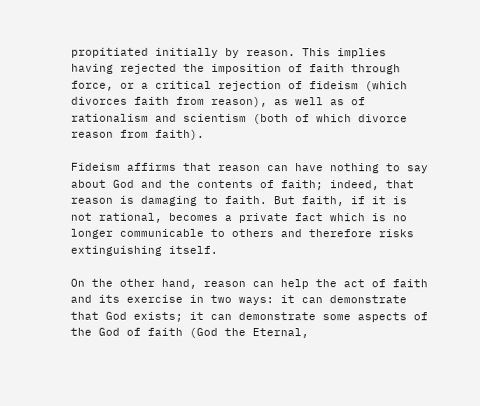propitiated initially by reason. This implies having rejected the imposition of faith through force, or a critical rejection of fideism (which divorces faith from reason), as well as of rationalism and scientism (both of which divorce reason from faith).

Fideism affirms that reason can have nothing to say about God and the contents of faith; indeed, that reason is damaging to faith. But faith, if it is not rational, becomes a private fact which is no longer communicable to others and therefore risks extinguishing itself.

On the other hand, reason can help the act of faith and its exercise in two ways: it can demonstrate that God exists; it can demonstrate some aspects of the God of faith (God the Eternal,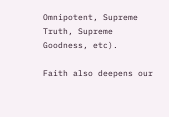Omnipotent, Supreme Truth, Supreme Goodness, etc).

Faith also deepens our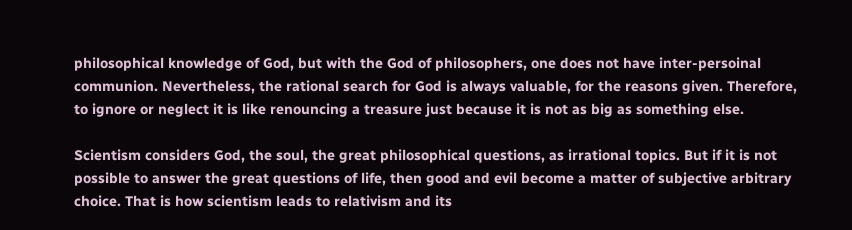philosophical knowledge of God, but with the God of philosophers, one does not have inter-persoinal communion. Nevertheless, the rational search for God is always valuable, for the reasons given. Therefore, to ignore or neglect it is like renouncing a treasure just because it is not as big as something else.

Scientism considers God, the soul, the great philosophical questions, as irrational topics. But if it is not possible to answer the great questions of life, then good and evil become a matter of subjective arbitrary choice. That is how scientism leads to relativism and its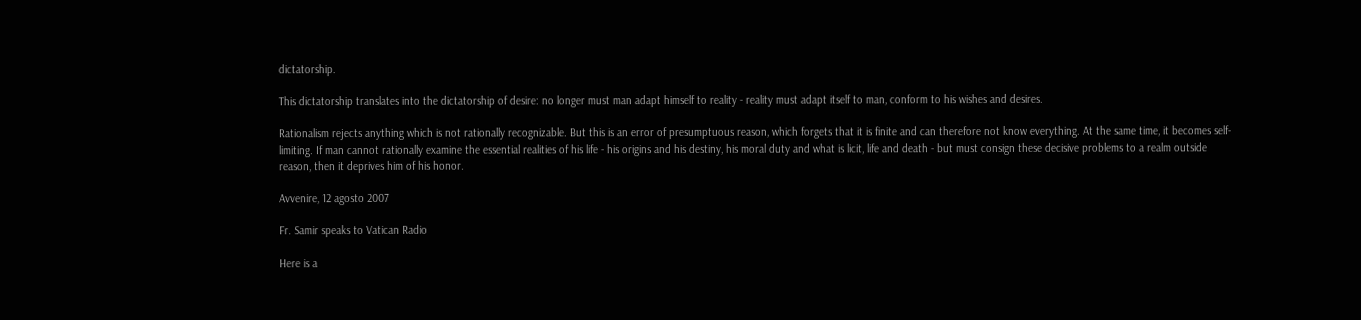dictatorship.

This dictatorship translates into the dictatorship of desire: no longer must man adapt himself to reality - reality must adapt itself to man, conform to his wishes and desires.

Rationalism rejects anything which is not rationally recognizable. But this is an error of presumptuous reason, which forgets that it is finite and can therefore not know everything. At the same time, it becomes self-limiting. If man cannot rationally examine the essential realities of his life - his origins and his destiny, his moral duty and what is licit, life and death - but must consign these decisive problems to a realm outside reason, then it deprives him of his honor.

Avvenire, 12 agosto 2007

Fr. Samir speaks to Vatican Radio

Here is a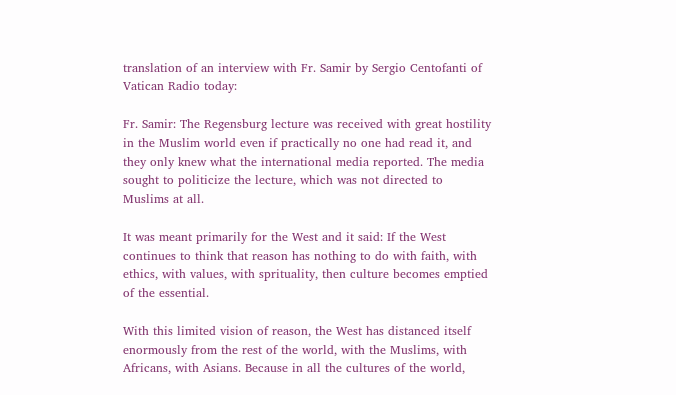translation of an interview with Fr. Samir by Sergio Centofanti of Vatican Radio today:

Fr. Samir: The Regensburg lecture was received with great hostility in the Muslim world even if practically no one had read it, and they only knew what the international media reported. The media sought to politicize the lecture, which was not directed to Muslims at all.

It was meant primarily for the West and it said: If the West continues to think that reason has nothing to do with faith, with ethics, with values, with sprituality, then culture becomes emptied of the essential.

With this limited vision of reason, the West has distanced itself enormously from the rest of the world, with the Muslims, with Africans, with Asians. Because in all the cultures of the world,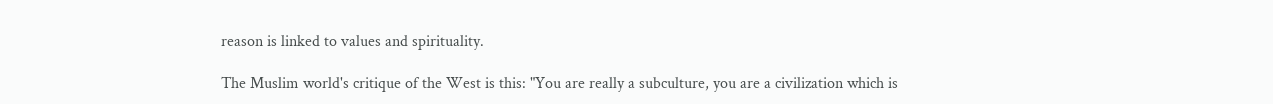reason is linked to values and spirituality.

The Muslim world's critique of the West is this: "You are really a subculture, you are a civilization which is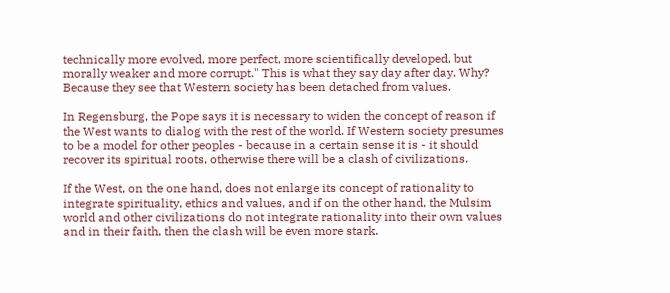technically more evolved, more perfect, more scientifically developed, but morally weaker and more corrupt." This is what they say day after day. Why? Because they see that Western society has been detached from values.

In Regensburg, the Pope says it is necessary to widen the concept of reason if the West wants to dialog with the rest of the world. If Western society presumes to be a model for other peoples - because in a certain sense it is - it should recover its spiritual roots, otherwise there will be a clash of civilizations.

If the West, on the one hand, does not enlarge its concept of rationality to integrate spirituality, ethics and values, and if on the other hand, the Mulsim world and other civilizations do not integrate rationality into their own values and in their faith, then the clash will be even more stark.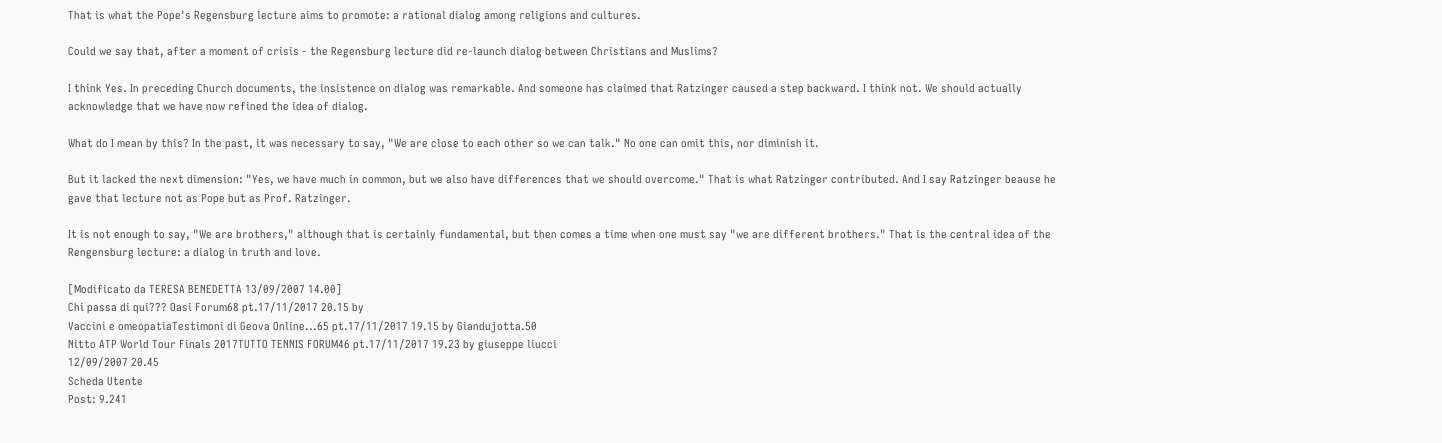That is what the Pope's Regensburg lecture aims to promote: a rational dialog among religions and cultures.

Could we say that, after a moment of crisis - the Regensburg lecture did re-launch dialog between Christians and Muslims?

I think Yes. In preceding Church documents, the insistence on dialog was remarkable. And someone has claimed that Ratzinger caused a step backward. I think not. We should actually acknowledge that we have now refined the idea of dialog.

What do I mean by this? In the past, it was necessary to say, "We are close to each other so we can talk." No one can omit this, nor diminish it.

But it lacked the next dimension: "Yes, we have much in common, but we also have differences that we should overcome." That is what Ratzinger contributed. And I say Ratzinger beause he gave that lecture not as Pope but as Prof. Ratzinger.

It is not enough to say, "We are brothers," although that is certainly fundamental, but then comes a time when one must say "we are different brothers." That is the central idea of the Rengensburg lecture: a dialog in truth and love.

[Modificato da TERESA BENEDETTA 13/09/2007 14.00]
Chi passa di qui??? Oasi Forum68 pt.17/11/2017 20.15 by
Vaccini e omeopatiaTestimoni di Geova Online...65 pt.17/11/2017 19.15 by Giandujotta.50
Nitto ATP World Tour Finals 2017TUTTO TENNIS FORUM46 pt.17/11/2017 19.23 by giuseppe liucci
12/09/2007 20.45
Scheda Utente
Post: 9.241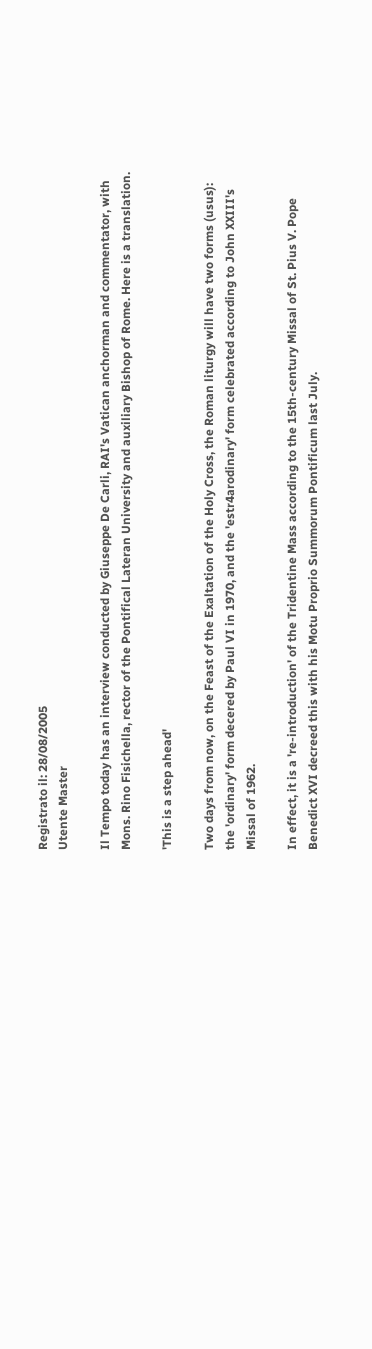Registrato il: 28/08/2005
Utente Master

Il Tempo today has an interview conducted by Giuseppe De Carli, RAI's Vatican anchorman and commentator, with Mons. Rino Fisichella, rector of the Pontifical Lateran University and auxiliary Bishop of Rome. Here is a translation.

'This is a step ahead'

Two days from now, on the Feast of the Exaltation of the Holy Cross, the Roman liturgy will have two forms (usus): the 'ordinary' form decered by Paul VI in 1970, and the 'estr4arodinary' form celebrated according to John XXIII's Missal of 1962.

In effect, it is a 're-introduction' of the Tridentine Mass according to the 15th-century Missal of St. Pius V. Pope Benedict XVI decreed this with his Motu Proprio Summorum Pontificum last July.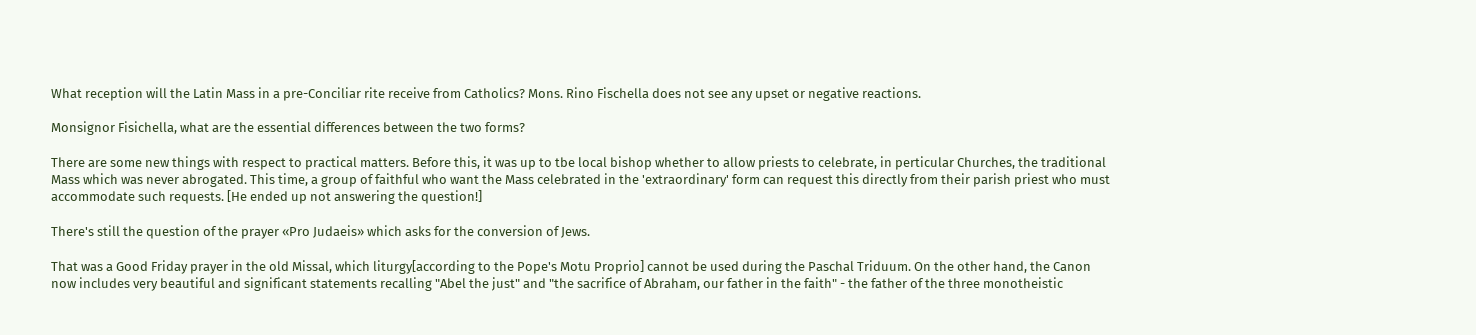What reception will the Latin Mass in a pre-Conciliar rite receive from Catholics? Mons. Rino Fischella does not see any upset or negative reactions.

Monsignor Fisichella, what are the essential differences between the two forms?

There are some new things with respect to practical matters. Before this, it was up to tbe local bishop whether to allow priests to celebrate, in perticular Churches, the traditional Mass which was never abrogated. This time, a group of faithful who want the Mass celebrated in the 'extraordinary' form can request this directly from their parish priest who must accommodate such requests. [He ended up not answering the question!]

There's still the question of the prayer «Pro Judaeis» which asks for the conversion of Jews.

That was a Good Friday prayer in the old Missal, which liturgy[according to the Pope's Motu Proprio] cannot be used during the Paschal Triduum. On the other hand, the Canon now includes very beautiful and significant statements recalling "Abel the just" and "the sacrifice of Abraham, our father in the faith" - the father of the three monotheistic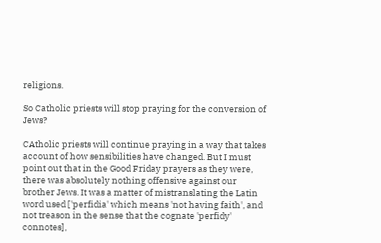religions.

So Catholic priests will stop praying for the conversion of Jews?

CAtholic priests will continue praying in a way that takes account of how sensibilities have changed. But I must point out that in the Good Friday prayers as they were, there was absolutely nothing offensive against our brother Jews. It was a matter of mistranslating the Latin word used ['perfidia' which means 'not having faith', and not treason in the sense that the cognate 'perfidy' connotes],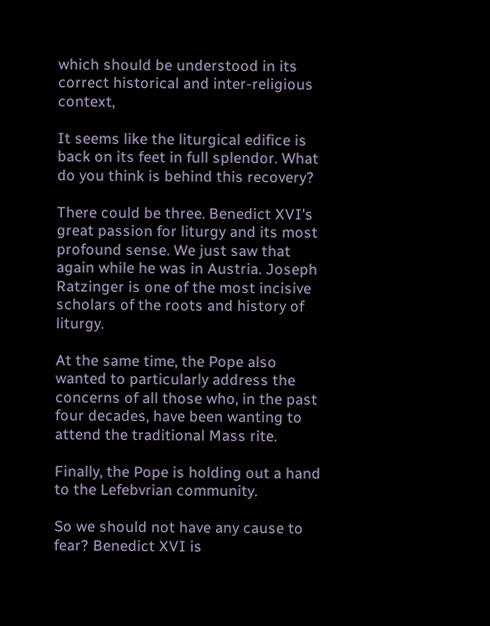which should be understood in its correct historical and inter-religious context,

It seems like the liturgical edifice is back on its feet in full splendor. What do you think is behind this recovery?

There could be three. Benedict XVI's great passion for liturgy and its most profound sense. We just saw that again while he was in Austria. Joseph Ratzinger is one of the most incisive scholars of the roots and history of liturgy.

At the same time, the Pope also wanted to particularly address the concerns of all those who, in the past four decades, have been wanting to attend the traditional Mass rite.

Finally, the Pope is holding out a hand to the Lefebvrian community.

So we should not have any cause to fear? Benedict XVI is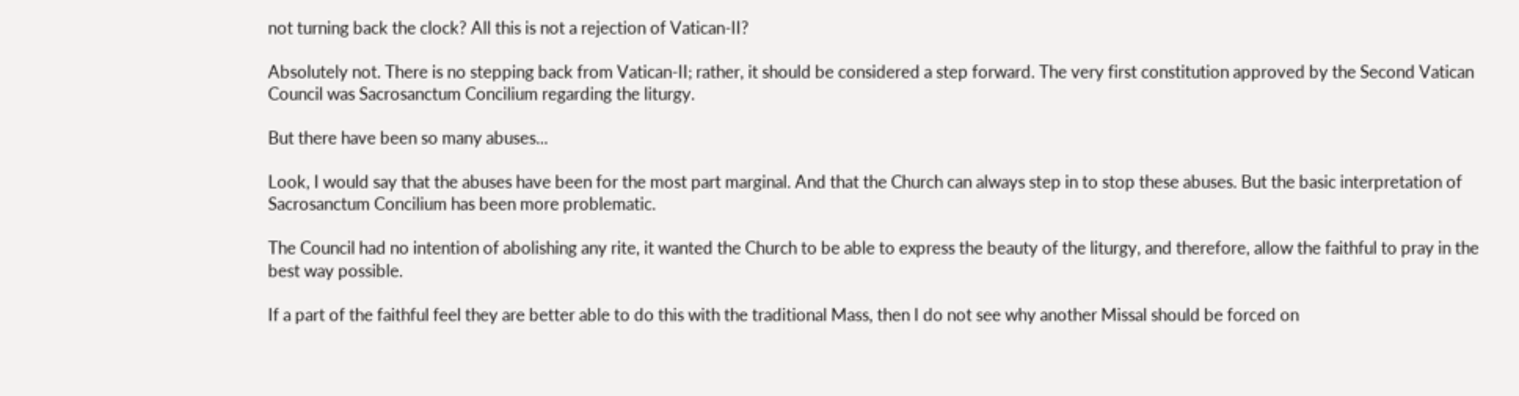not turning back the clock? All this is not a rejection of Vatican-II?

Absolutely not. There is no stepping back from Vatican-II; rather, it should be considered a step forward. The very first constitution approved by the Second Vatican Council was Sacrosanctum Concilium regarding the liturgy.

But there have been so many abuses...

Look, I would say that the abuses have been for the most part marginal. And that the Church can always step in to stop these abuses. But the basic interpretation of Sacrosanctum Concilium has been more problematic.

The Council had no intention of abolishing any rite, it wanted the Church to be able to express the beauty of the liturgy, and therefore, allow the faithful to pray in the best way possible.

If a part of the faithful feel they are better able to do this with the traditional Mass, then I do not see why another Missal should be forced on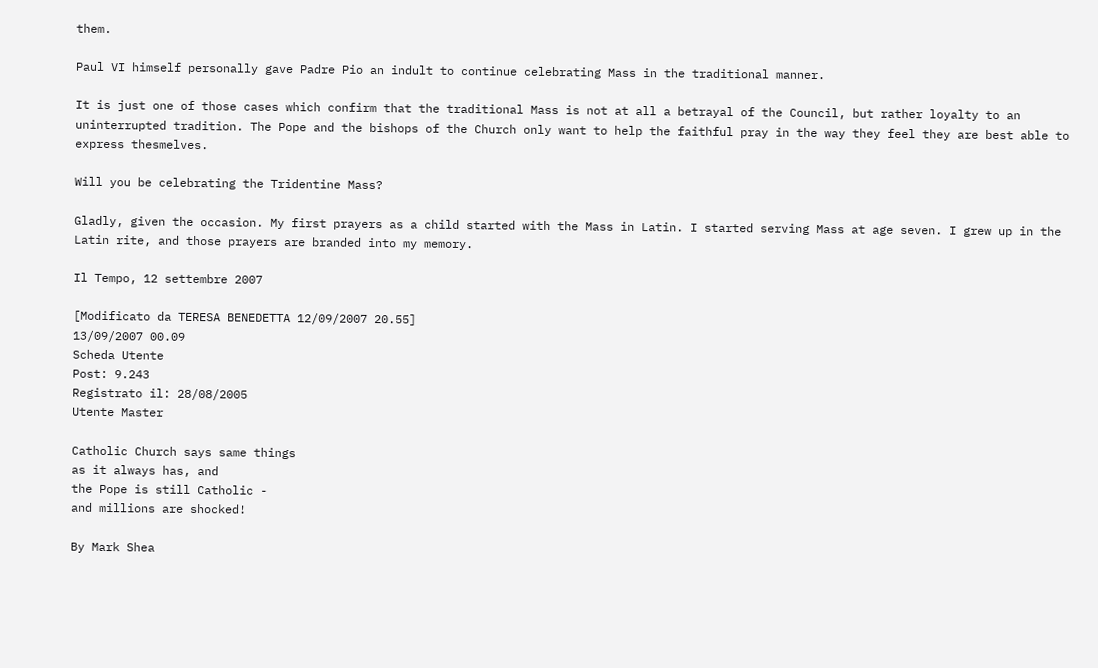them.

Paul VI himself personally gave Padre Pio an indult to continue celebrating Mass in the traditional manner.

It is just one of those cases which confirm that the traditional Mass is not at all a betrayal of the Council, but rather loyalty to an uninterrupted tradition. The Pope and the bishops of the Church only want to help the faithful pray in the way they feel they are best able to express thesmelves.

Will you be celebrating the Tridentine Mass?

Gladly, given the occasion. My first prayers as a child started with the Mass in Latin. I started serving Mass at age seven. I grew up in the Latin rite, and those prayers are branded into my memory.

Il Tempo, 12 settembre 2007

[Modificato da TERESA BENEDETTA 12/09/2007 20.55]
13/09/2007 00.09
Scheda Utente
Post: 9.243
Registrato il: 28/08/2005
Utente Master

Catholic Church says same things
as it always has, and
the Pope is still Catholic -
and millions are shocked!

By Mark Shea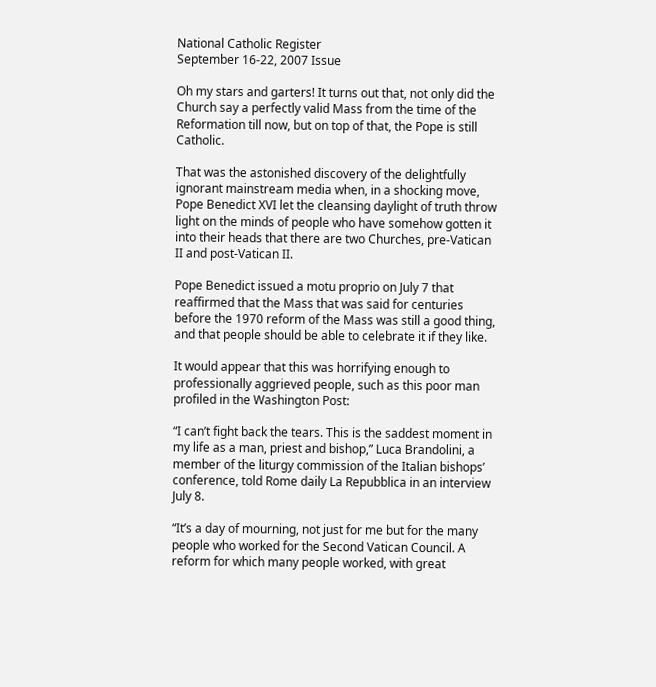National Catholic Register
September 16-22, 2007 Issue

Oh my stars and garters! It turns out that, not only did the Church say a perfectly valid Mass from the time of the Reformation till now, but on top of that, the Pope is still Catholic.

That was the astonished discovery of the delightfully ignorant mainstream media when, in a shocking move, Pope Benedict XVI let the cleansing daylight of truth throw light on the minds of people who have somehow gotten it into their heads that there are two Churches, pre-Vatican II and post-Vatican II.

Pope Benedict issued a motu proprio on July 7 that reaffirmed that the Mass that was said for centuries before the 1970 reform of the Mass was still a good thing, and that people should be able to celebrate it if they like.

It would appear that this was horrifying enough to professionally aggrieved people, such as this poor man profiled in the Washington Post:

“I can’t fight back the tears. This is the saddest moment in my life as a man, priest and bishop,” Luca Brandolini, a member of the liturgy commission of the Italian bishops’ conference, told Rome daily La Repubblica in an interview July 8.

“It’s a day of mourning, not just for me but for the many people who worked for the Second Vatican Council. A reform for which many people worked, with great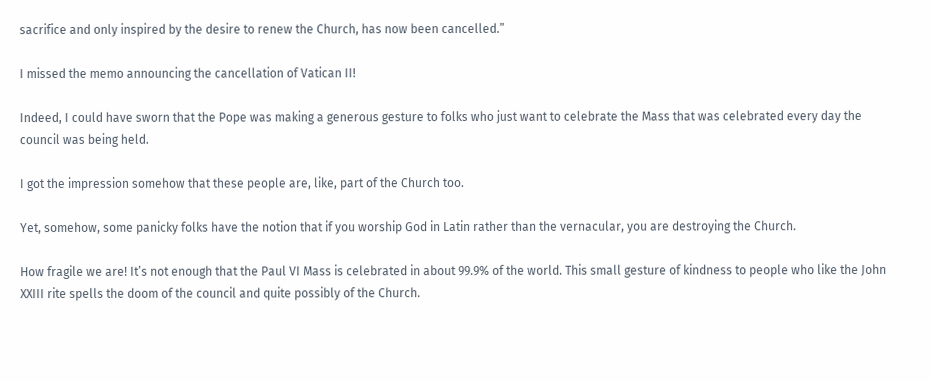sacrifice and only inspired by the desire to renew the Church, has now been cancelled.”

I missed the memo announcing the cancellation of Vatican II!

Indeed, I could have sworn that the Pope was making a generous gesture to folks who just want to celebrate the Mass that was celebrated every day the council was being held.

I got the impression somehow that these people are, like, part of the Church too.

Yet, somehow, some panicky folks have the notion that if you worship God in Latin rather than the vernacular, you are destroying the Church.

How fragile we are! It’s not enough that the Paul VI Mass is celebrated in about 99.9% of the world. This small gesture of kindness to people who like the John XXIII rite spells the doom of the council and quite possibly of the Church.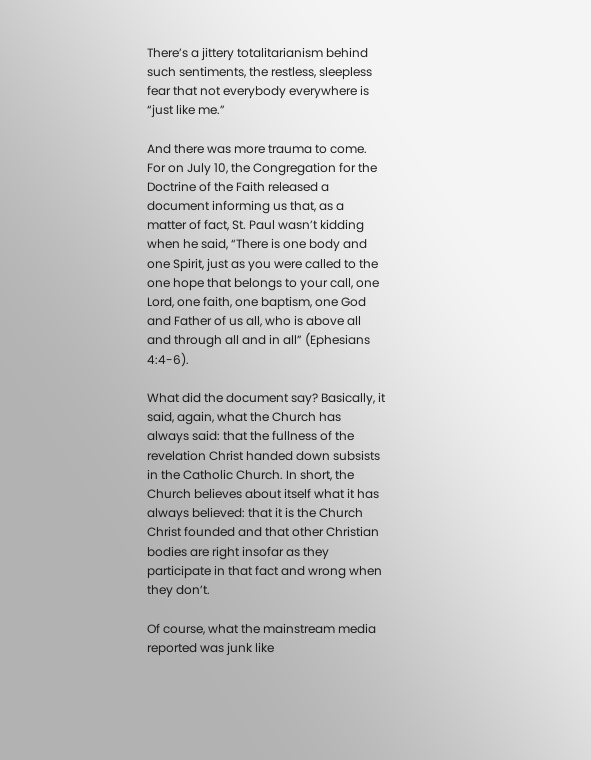There’s a jittery totalitarianism behind such sentiments, the restless, sleepless fear that not everybody everywhere is “just like me.”

And there was more trauma to come. For on July 10, the Congregation for the Doctrine of the Faith released a document informing us that, as a matter of fact, St. Paul wasn’t kidding when he said, “There is one body and one Spirit, just as you were called to the one hope that belongs to your call, one Lord, one faith, one baptism, one God and Father of us all, who is above all and through all and in all” (Ephesians 4:4-6).

What did the document say? Basically, it said, again, what the Church has always said: that the fullness of the revelation Christ handed down subsists in the Catholic Church. In short, the Church believes about itself what it has always believed: that it is the Church Christ founded and that other Christian bodies are right insofar as they participate in that fact and wrong when they don’t.

Of course, what the mainstream media reported was junk like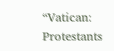“Vatican: Protestants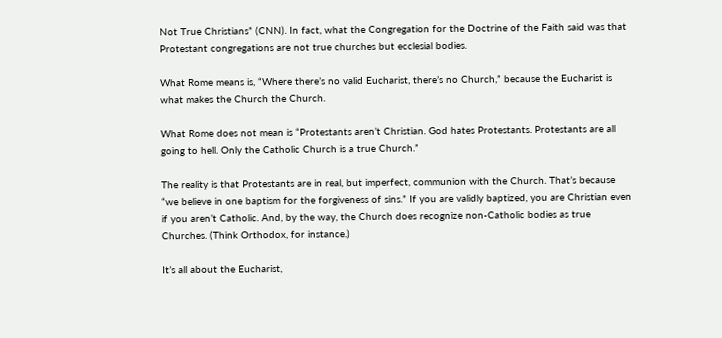Not True Christians” (CNN). In fact, what the Congregation for the Doctrine of the Faith said was that Protestant congregations are not true churches but ecclesial bodies.

What Rome means is, “Where there’s no valid Eucharist, there’s no Church,” because the Eucharist is what makes the Church the Church.

What Rome does not mean is “Protestants aren’t Christian. God hates Protestants. Protestants are all going to hell. Only the Catholic Church is a true Church.”

The reality is that Protestants are in real, but imperfect, communion with the Church. That’s because “we believe in one baptism for the forgiveness of sins.” If you are validly baptized, you are Christian even if you aren’t Catholic. And, by the way, the Church does recognize non-Catholic bodies as true Churches. (Think Orthodox, for instance.)

It’s all about the Eucharist,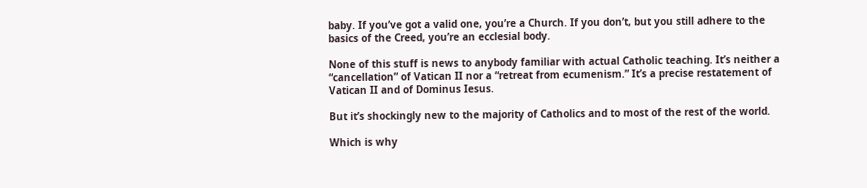baby. If you’ve got a valid one, you’re a Church. If you don’t, but you still adhere to the basics of the Creed, you’re an ecclesial body.

None of this stuff is news to anybody familiar with actual Catholic teaching. It’s neither a “cancellation” of Vatican II nor a “retreat from ecumenism.” It’s a precise restatement of Vatican II and of Dominus Iesus.

But it’s shockingly new to the majority of Catholics and to most of the rest of the world.

Which is why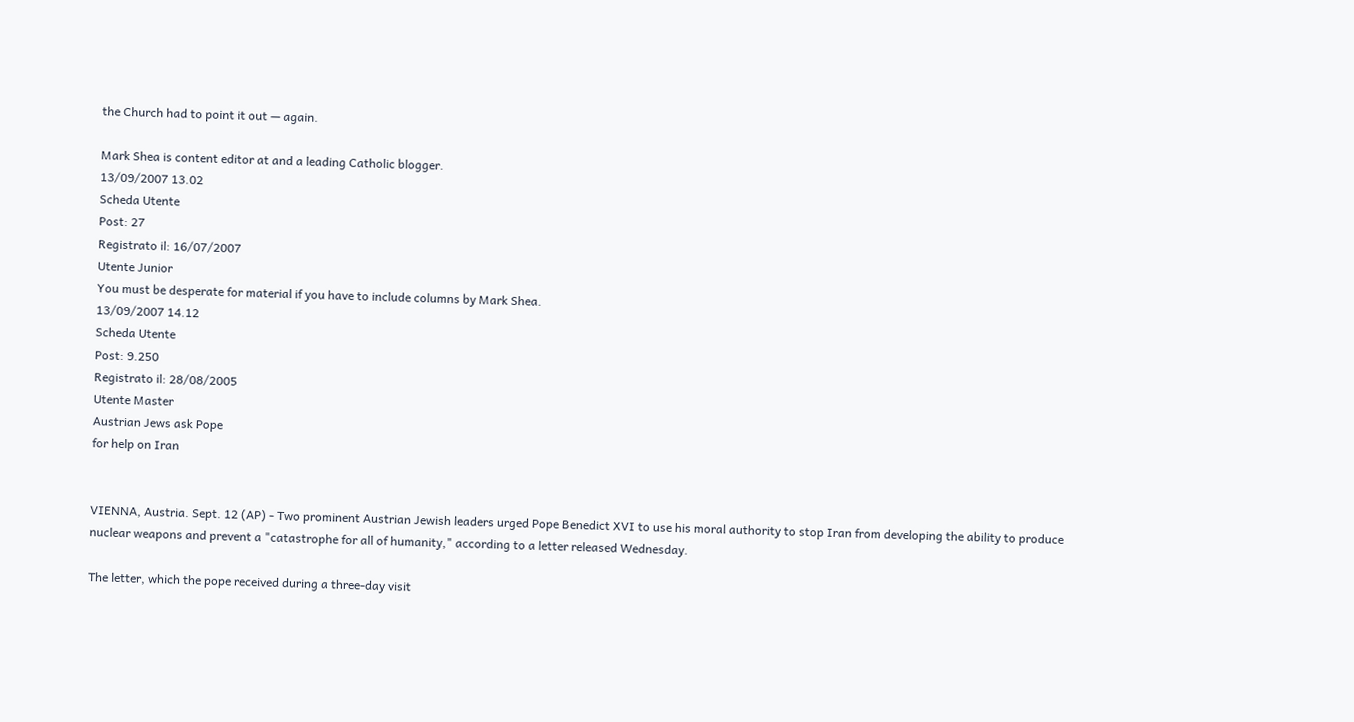the Church had to point it out — again.

Mark Shea is content editor at and a leading Catholic blogger.
13/09/2007 13.02
Scheda Utente
Post: 27
Registrato il: 16/07/2007
Utente Junior
You must be desperate for material if you have to include columns by Mark Shea.
13/09/2007 14.12
Scheda Utente
Post: 9.250
Registrato il: 28/08/2005
Utente Master
Austrian Jews ask Pope
for help on Iran


VIENNA, Austria. Sept. 12 (AP) - Two prominent Austrian Jewish leaders urged Pope Benedict XVI to use his moral authority to stop Iran from developing the ability to produce nuclear weapons and prevent a "catastrophe for all of humanity," according to a letter released Wednesday.

The letter, which the pope received during a three-day visit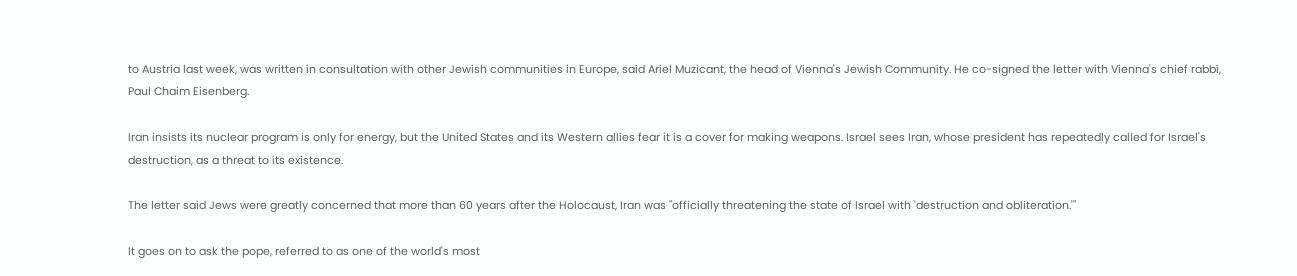to Austria last week, was written in consultation with other Jewish communities in Europe, said Ariel Muzicant, the head of Vienna's Jewish Community. He co-signed the letter with Vienna's chief rabbi, Paul Chaim Eisenberg.

Iran insists its nuclear program is only for energy, but the United States and its Western allies fear it is a cover for making weapons. Israel sees Iran, whose president has repeatedly called for Israel's destruction, as a threat to its existence.

The letter said Jews were greatly concerned that more than 60 years after the Holocaust, Iran was "officially threatening the state of Israel with 'destruction and obliteration.'"

It goes on to ask the pope, referred to as one of the world's most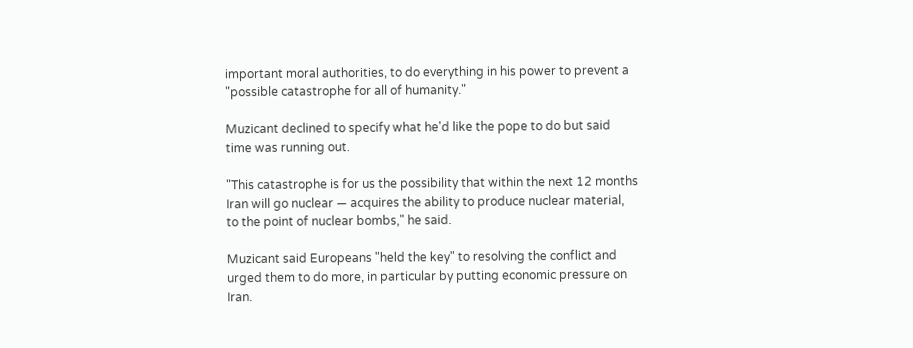important moral authorities, to do everything in his power to prevent a "possible catastrophe for all of humanity."

Muzicant declined to specify what he'd like the pope to do but said time was running out.

"This catastrophe is for us the possibility that within the next 12 months Iran will go nuclear — acquires the ability to produce nuclear material, to the point of nuclear bombs," he said.

Muzicant said Europeans "held the key" to resolving the conflict and urged them to do more, in particular by putting economic pressure on Iran.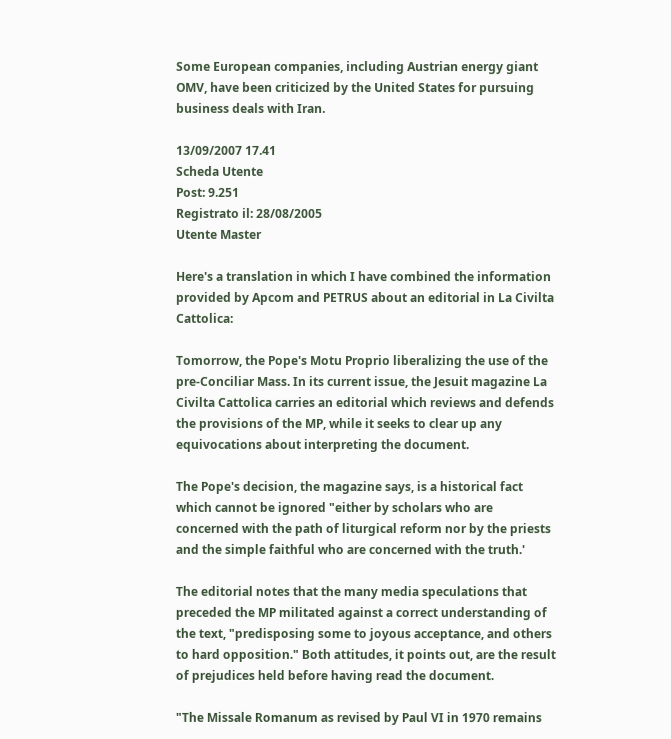Some European companies, including Austrian energy giant OMV, have been criticized by the United States for pursuing business deals with Iran.

13/09/2007 17.41
Scheda Utente
Post: 9.251
Registrato il: 28/08/2005
Utente Master

Here's a translation in which I have combined the information provided by Apcom and PETRUS about an editorial in La Civilta Cattolica:

Tomorrow, the Pope's Motu Proprio liberalizing the use of the pre-Conciliar Mass. In its current issue, the Jesuit magazine La Civilta Cattolica carries an editorial which reviews and defends the provisions of the MP, while it seeks to clear up any equivocations about interpreting the document.

The Pope's decision, the magazine says, is a historical fact which cannot be ignored "either by scholars who are concerned with the path of liturgical reform nor by the priests and the simple faithful who are concerned with the truth.'

The editorial notes that the many media speculations that preceded the MP militated against a correct understanding of the text, "predisposing some to joyous acceptance, and others to hard opposition." Both attitudes, it points out, are the result of prejudices held before having read the document.

"The Missale Romanum as revised by Paul VI in 1970 remains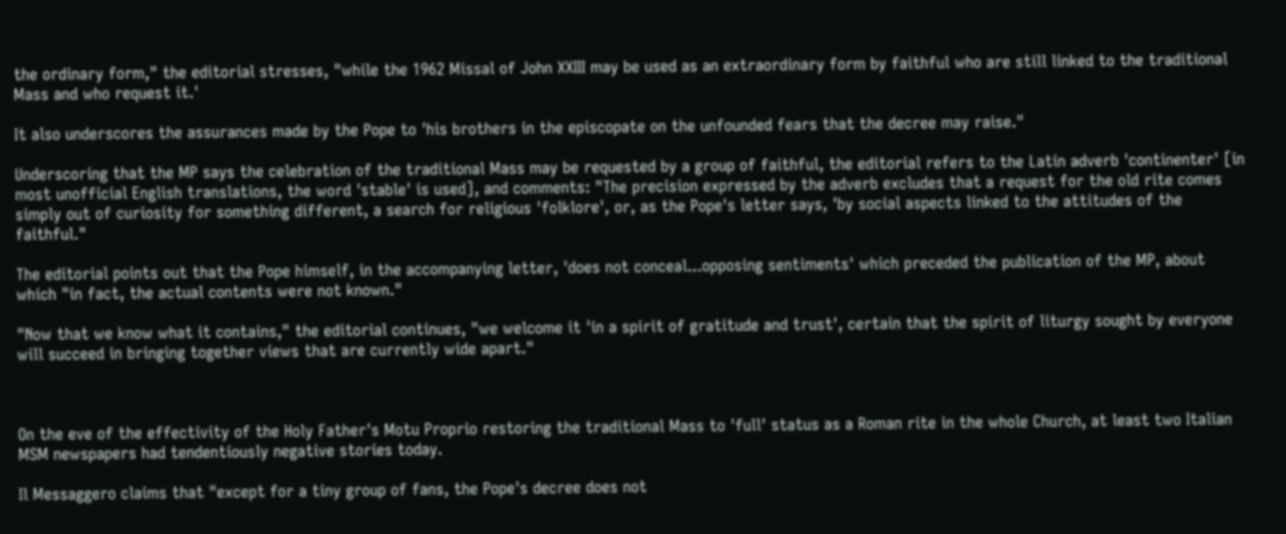the ordinary form," the editorial stresses, "while the 1962 Missal of John XXIII may be used as an extraordinary form by faithful who are still linked to the traditional Mass and who request it.'

It also underscores the assurances made by the Pope to 'his brothers in the episcopate on the unfounded fears that the decree may raise."

Underscoring that the MP says the celebration of the traditional Mass may be requested by a group of faithful, the editorial refers to the Latin adverb 'continenter' [in most unofficial English translations, the word 'stable' is used], and comments: "The precision expressed by the adverb excludes that a request for the old rite comes simply out of curiosity for something different, a search for religious 'folklore', or, as the Pope's letter says, 'by social aspects linked to the attitudes of the faithful."

The editorial points out that the Pope himself, in the accompanying letter, 'does not conceal...opposing sentiments' which preceded the publication of the MP, about which "in fact, the actual contents were not known."

"Now that we know what it contains," the editorial continues, "we welcome it 'in a spirit of gratitude and trust', certain that the spirit of liturgy sought by everyone will succeed in bringing together views that are currently wide apart."



On the eve of the effectivity of the Holy Father's Motu Proprio restoring the traditional Mass to 'full' status as a Roman rite in the whole Church, at least two Italian MSM newspapers had tendentiously negative stories today.

Il Messaggero claims that "except for a tiny group of fans, the Pope's decree does not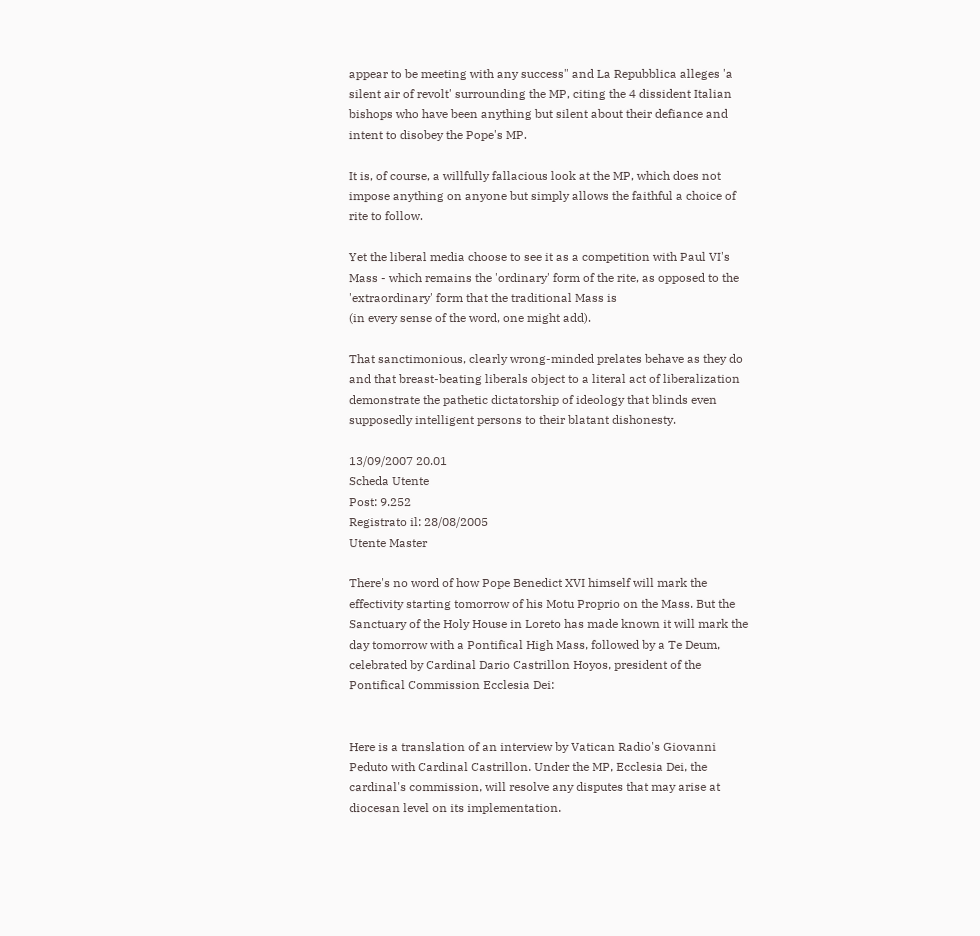appear to be meeting with any success" and La Repubblica alleges 'a silent air of revolt' surrounding the MP, citing the 4 dissident Italian bishops who have been anything but silent about their defiance and intent to disobey the Pope's MP.

It is, of course, a willfully fallacious look at the MP, which does not impose anything on anyone but simply allows the faithful a choice of rite to follow.

Yet the liberal media choose to see it as a competition with Paul VI's Mass - which remains the 'ordinary' form of the rite, as opposed to the 'extraordinary' form that the traditional Mass is
(in every sense of the word, one might add).

That sanctimonious, clearly wrong-minded prelates behave as they do and that breast-beating liberals object to a literal act of liberalization demonstrate the pathetic dictatorship of ideology that blinds even supposedly intelligent persons to their blatant dishonesty.

13/09/2007 20.01
Scheda Utente
Post: 9.252
Registrato il: 28/08/2005
Utente Master

There's no word of how Pope Benedict XVI himself will mark the effectivity starting tomorrow of his Motu Proprio on the Mass. But the Sanctuary of the Holy House in Loreto has made known it will mark the day tomorrow with a Pontifical High Mass, followed by a Te Deum, celebrated by Cardinal Dario Castrillon Hoyos, president of the Pontifical Commission Ecclesia Dei:


Here is a translation of an interview by Vatican Radio's Giovanni Peduto with Cardinal Castrillon. Under the MP, Ecclesia Dei, the cardinal's commission, will resolve any disputes that may arise at diocesan level on its implementation.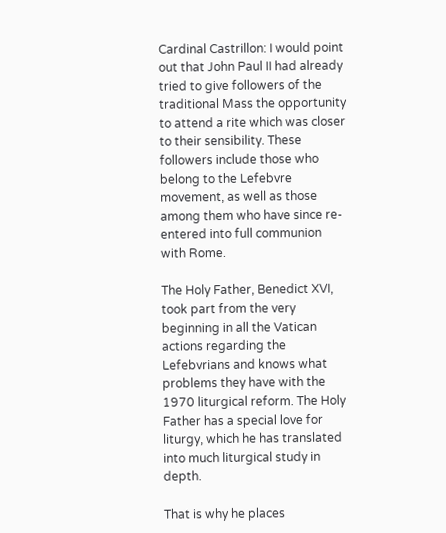Cardinal Castrillon: I would point out that John Paul II had already tried to give followers of the traditional Mass the opportunity to attend a rite which was closer to their sensibility. These followers include those who belong to the Lefebvre movement, as well as those among them who have since re-entered into full communion with Rome.

The Holy Father, Benedict XVI, took part from the very beginning in all the Vatican actions regarding the Lefebvrians and knows what problems they have with the 1970 liturgical reform. The Holy
Father has a special love for liturgy, which he has translated into much liturgical study in depth.

That is why he places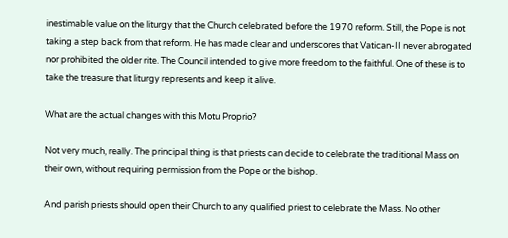inestimable value on the liturgy that the Church celebrated before the 1970 reform. Still, the Pope is not taking a step back from that reform. He has made clear and underscores that Vatican-II never abrogated nor prohibited the older rite. The Council intended to give more freedom to the faithful. One of these is to take the treasure that liturgy represents and keep it alive.

What are the actual changes with this Motu Proprio?

Not very much, really. The principal thing is that priests can decide to celebrate the traditional Mass on their own, without requiring permission from the Pope or the bishop.

And parish priests should open their Church to any qualified priest to celebrate the Mass. No other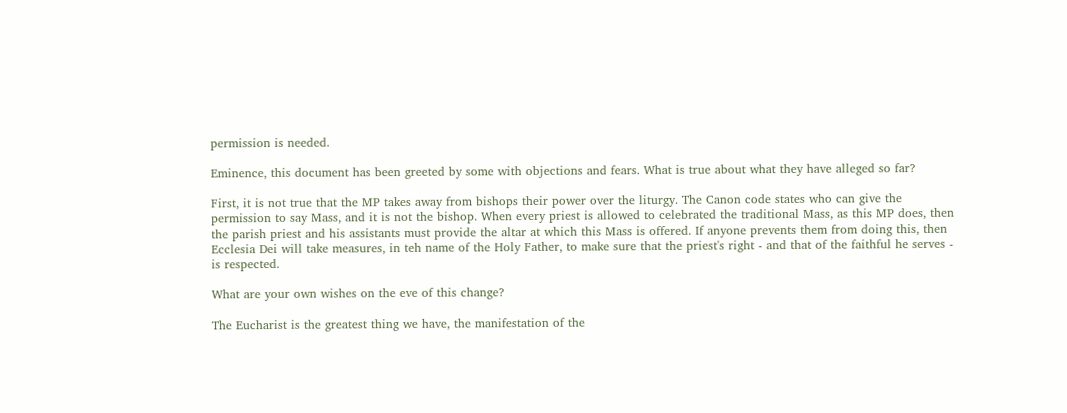permission is needed.

Eminence, this document has been greeted by some with objections and fears. What is true about what they have alleged so far?

First, it is not true that the MP takes away from bishops their power over the liturgy. The Canon code states who can give the permission to say Mass, and it is not the bishop. When every priest is allowed to celebrated the traditional Mass, as this MP does, then the parish priest and his assistants must provide the altar at which this Mass is offered. If anyone prevents them from doing this, then Ecclesia Dei will take measures, in teh name of the Holy Father, to make sure that the priest's right - and that of the faithful he serves - is respected.

What are your own wishes on the eve of this change?

The Eucharist is the greatest thing we have, the manifestation of the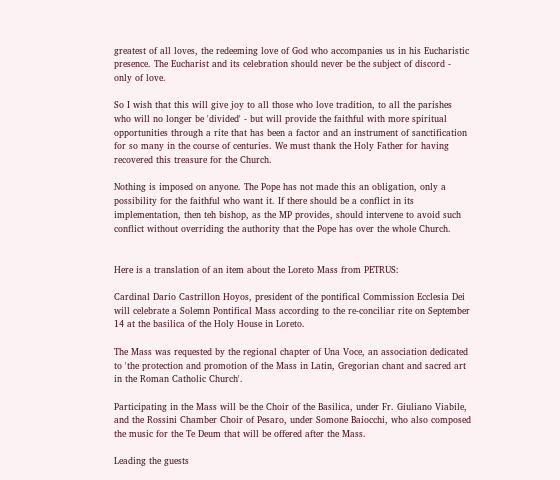greatest of all loves, the redeeming love of God who accompanies us in his Eucharistic presence. The Eucharist and its celebration should never be the subject of discord - only of love.

So I wish that this will give joy to all those who love tradition, to all the parishes who will no longer be 'divided' - but will provide the faithful with more spiritual opportunities through a rite that has been a factor and an instrument of sanctification for so many in the course of centuries. We must thank the Holy Father for having recovered this treasure for the Church.

Nothing is imposed on anyone. The Pope has not made this an obligation, only a possibility for the faithful who want it. If there should be a conflict in its implementation, then teh bishop, as the MP provides, should intervene to avoid such conflict without overriding the authority that the Pope has over the whole Church.


Here is a translation of an item about the Loreto Mass from PETRUS:

Cardinal Dario Castrillon Hoyos, president of the pontifical Commission Ecclesia Dei will celebrate a Solemn Pontifical Mass according to the re-conciliar rite on September 14 at the basilica of the Holy House in Loreto.

The Mass was requested by the regional chapter of Una Voce, an association dedicated to 'the protection and promotion of the Mass in Latin, Gregorian chant and sacred art in the Roman Catholic Church'.

Participating in the Mass will be the Choir of the Basilica, under Fr. Giuliano Viabile, and the Rossini Chamber Choir of Pesaro, under Somone Baiocchi, who also composed the music for the Te Deum that will be offered after the Mass.

Leading the guests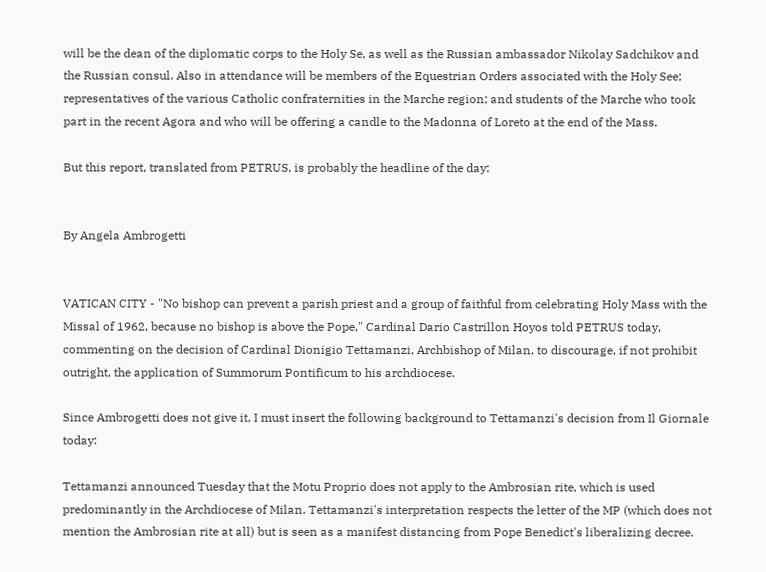will be the dean of the diplomatic corps to the Holy Se, as well as the Russian ambassador Nikolay Sadchikov and the Russian consul. Also in attendance will be members of the Equestrian Orders associated with the Holy See; representatives of the various Catholic confraternities in the Marche region; and students of the Marche who took part in the recent Agora and who will be offering a candle to the Madonna of Loreto at the end of the Mass.

But this report, translated from PETRUS, is probably the headline of the day:


By Angela Ambrogetti


VATICAN CITY - "No bishop can prevent a parish priest and a group of faithful from celebrating Holy Mass with the Missal of 1962, because no bishop is above the Pope," Cardinal Dario Castrillon Hoyos told PETRUS today, commenting on the decision of Cardinal Dionigio Tettamanzi, Archbishop of Milan, to discourage, if not prohibit outright, the application of Summorum Pontificum to his archdiocese.

Since Ambrogetti does not give it, I must insert the following background to Tettamanzi's decision from Il Giornale today:

Tettamanzi announced Tuesday that the Motu Proprio does not apply to the Ambrosian rite, which is used predominantly in the Archdiocese of Milan. Tettamanzi's interpretation respects the letter of the MP (which does not mention the Ambrosian rite at all) but is seen as a manifest distancing from Pope Benedict's liberalizing decree.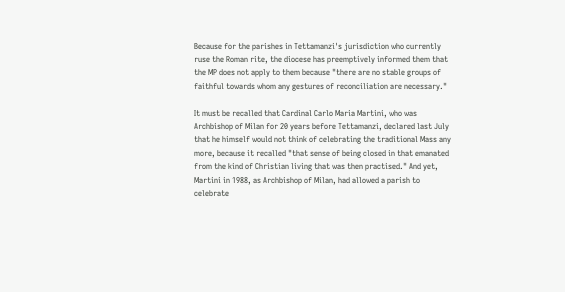Because for the parishes in Tettamanzi's jurisdiction who currently ruse the Roman rite, the diocese has preemptively informed them that the MP does not apply to them because "there are no stable groups of faithful towards whom any gestures of reconciliation are necessary."

It must be recalled that Cardinal Carlo Maria Martini, who was Archbishop of Milan for 20 years before Tettamanzi, declared last July that he himself would not think of celebrating the traditional Mass any more, because it recalled "that sense of being closed in that emanated from the kind of Christian living that was then practised." And yet, Martini in 1988, as Archbishop of Milan, had allowed a parish to celebrate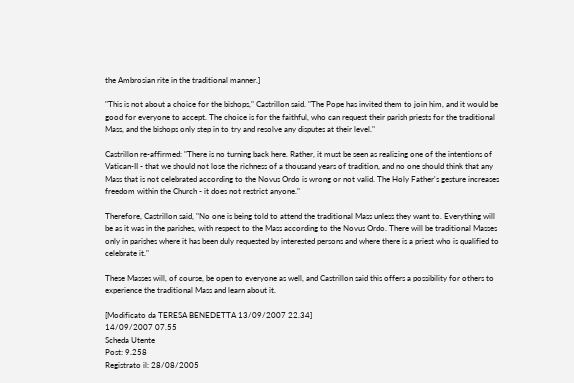the Ambrosian rite in the traditional manner.]

"This is not about a choice for the bishops," Castrillon said. "The Pope has invited them to join him, and it would be good for everyone to accept. The choice is for the faithful, who can request their parish priests for the traditional Mass, and the bishops only step in to try and resolve any disputes at their level."

Castrillon re-affirmed: "There is no turning back here. Rather, it must be seen as realizing one of the intentions of Vatican-II - that we should not lose the richness of a thousand years of tradition, and no one should think that any Mass that is not celebrated according to the Novus Ordo is wrong or not valid. The Holy Father's gesture increases freedom within the Church - it does not restrict anyone."

Therefore, Castrillon said, "No one is being told to attend the traditional Mass unless they want to. Everything will be as it was in the parishes, with respect to the Mass according to the Novus Ordo. There will be traditional Masses only in parishes where it has been duly requested by interested persons and where there is a priest who is qualified to celebrate it."

These Masses will, of course, be open to everyone as well, and Castrillon said this offers a possibility for others to experience the traditional Mass and learn about it.

[Modificato da TERESA BENEDETTA 13/09/2007 22.34]
14/09/2007 07.55
Scheda Utente
Post: 9.258
Registrato il: 28/08/2005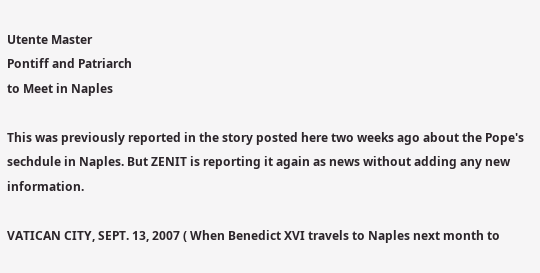Utente Master
Pontiff and Patriarch
to Meet in Naples

This was previously reported in the story posted here two weeks ago about the Pope's sechdule in Naples. But ZENIT is reporting it again as news without adding any new information.

VATICAN CITY, SEPT. 13, 2007 ( When Benedict XVI travels to Naples next month to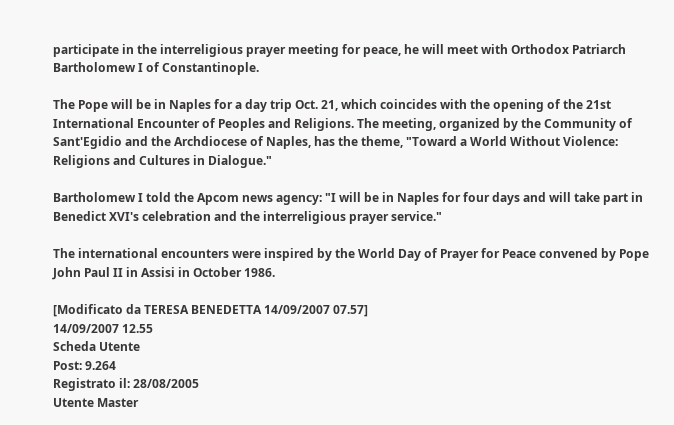participate in the interreligious prayer meeting for peace, he will meet with Orthodox Patriarch Bartholomew I of Constantinople.

The Pope will be in Naples for a day trip Oct. 21, which coincides with the opening of the 21st International Encounter of Peoples and Religions. The meeting, organized by the Community of Sant'Egidio and the Archdiocese of Naples, has the theme, "Toward a World Without Violence: Religions and Cultures in Dialogue."

Bartholomew I told the Apcom news agency: "I will be in Naples for four days and will take part in Benedict XVI's celebration and the interreligious prayer service."

The international encounters were inspired by the World Day of Prayer for Peace convened by Pope John Paul II in Assisi in October 1986.

[Modificato da TERESA BENEDETTA 14/09/2007 07.57]
14/09/2007 12.55
Scheda Utente
Post: 9.264
Registrato il: 28/08/2005
Utente Master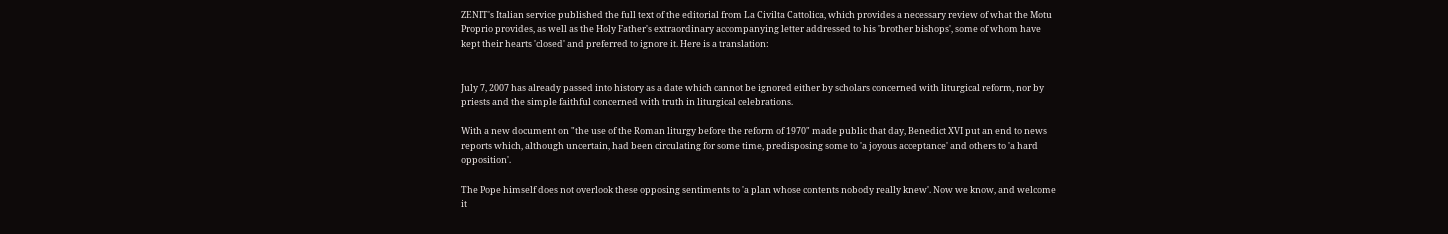ZENIT's Italian service published the full text of the editorial from La Civilta Cattolica, which provides a necessary review of what the Motu Proprio provides, as well as the Holy Father's extraordinary accompanying letter addressed to his 'brother bishops', some of whom have kept their hearts 'closed' and preferred to ignore it. Here is a translation:


July 7, 2007 has already passed into history as a date which cannot be ignored either by scholars concerned with liturgical reform, nor by priests and the simple faithful concerned with truth in liturgical celebrations.

With a new document on "the use of the Roman liturgy before the reform of 1970" made public that day, Benedict XVI put an end to news reports which, although uncertain, had been circulating for some time, predisposing some to 'a joyous acceptance' and others to 'a hard opposition'.

The Pope himself does not overlook these opposing sentiments to 'a plan whose contents nobody really knew'. Now we know, and welcome it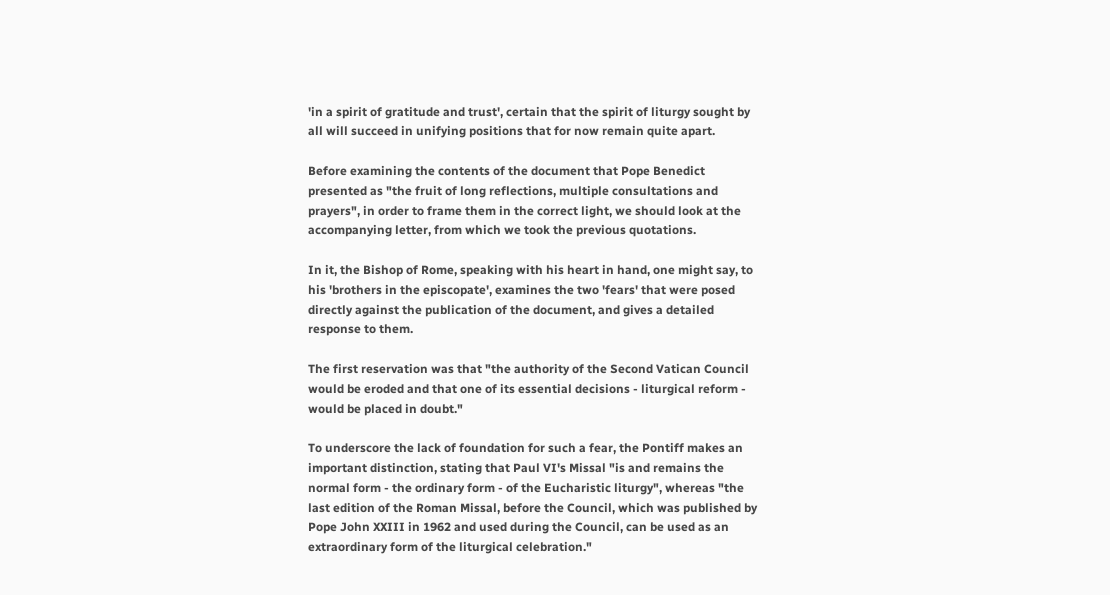'in a spirit of gratitude and trust', certain that the spirit of liturgy sought by all will succeed in unifying positions that for now remain quite apart.

Before examining the contents of the document that Pope Benedict presented as "the fruit of long reflections, multiple consultations and prayers", in order to frame them in the correct light, we should look at the accompanying letter, from which we took the previous quotations.

In it, the Bishop of Rome, speaking with his heart in hand, one might say, to his 'brothers in the episcopate', examines the two 'fears' that were posed directly against the publication of the document, and gives a detailed response to them.

The first reservation was that "the authority of the Second Vatican Council would be eroded and that one of its essential decisions - liturgical reform - would be placed in doubt."

To underscore the lack of foundation for such a fear, the Pontiff makes an important distinction, stating that Paul VI's Missal "is and remains the normal form - the ordinary form - of the Eucharistic liturgy", whereas "the last edition of the Roman Missal, before the Council, which was published by Pope John XXIII in 1962 and used during the Council, can be used as an extraordinary form of the liturgical celebration."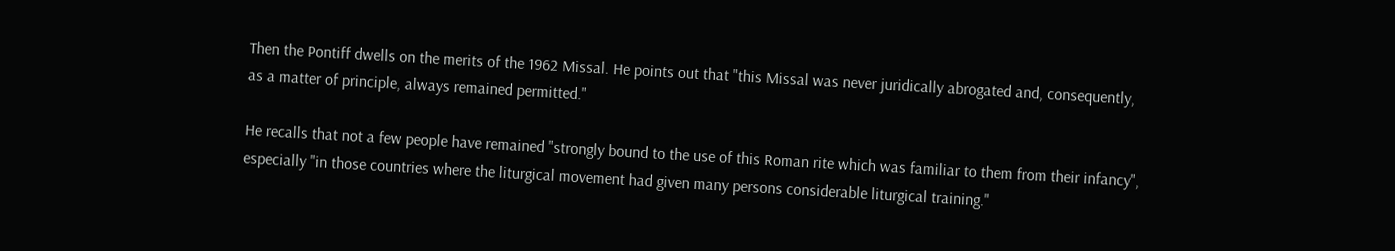Then the Pontiff dwells on the merits of the 1962 Missal. He points out that "this Missal was never juridically abrogated and, consequently, as a matter of principle, always remained permitted."

He recalls that not a few people have remained "strongly bound to the use of this Roman rite which was familiar to them from their infancy", especially "in those countries where the liturgical movement had given many persons considerable liturgical training."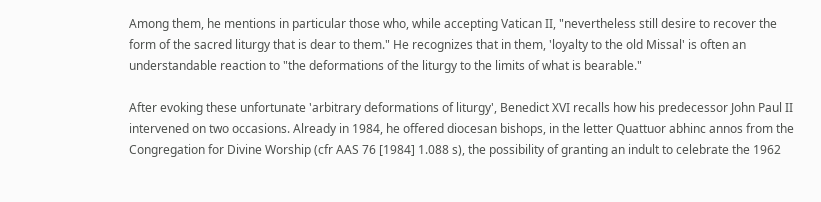Among them, he mentions in particular those who, while accepting Vatican II, "nevertheless still desire to recover the form of the sacred liturgy that is dear to them." He recognizes that in them, 'loyalty to the old Missal' is often an understandable reaction to "the deformations of the liturgy to the limits of what is bearable."

After evoking these unfortunate 'arbitrary deformations of liturgy', Benedict XVI recalls how his predecessor John Paul II intervened on two occasions. Already in 1984, he offered diocesan bishops, in the letter Quattuor abhinc annos from the Congregation for Divine Worship (cfr AAS 76 [1984] 1.088 s), the possibility of granting an indult to celebrate the 1962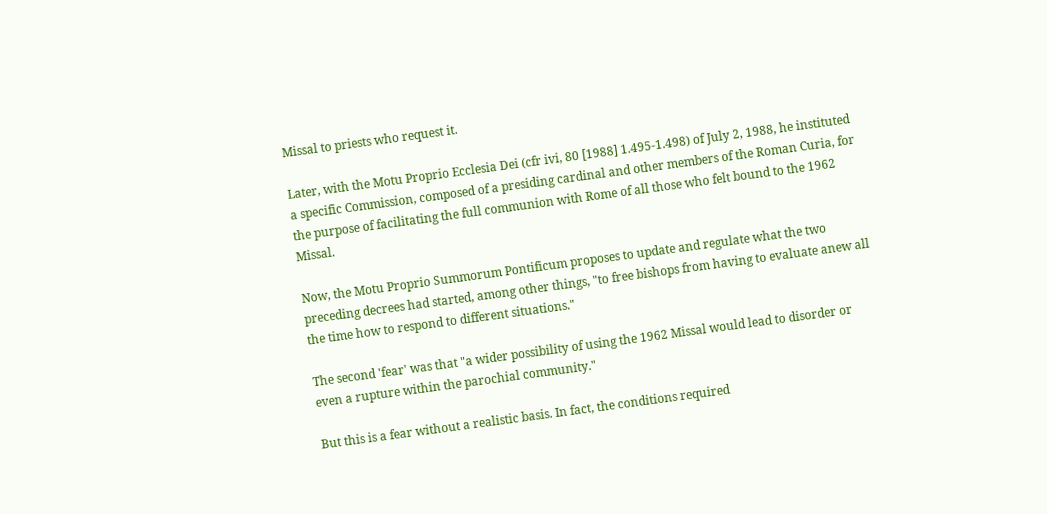Missal to priests who request it.

Later, with the Motu Proprio Ecclesia Dei (cfr ivi, 80 [1988] 1.495-1.498) of July 2, 1988, he instituted a specific Commission, composed of a presiding cardinal and other members of the Roman Curia, for the purpose of facilitating the full communion with Rome of all those who felt bound to the 1962 Missal.

Now, the Motu Proprio Summorum Pontificum proposes to update and regulate what the two preceding decrees had started, among other things, "to free bishops from having to evaluate anew all the time how to respond to different situations."

The second 'fear' was that "a wider possibility of using the 1962 Missal would lead to disorder or even a rupture within the parochial community."

But this is a fear without a realistic basis. In fact, the conditions required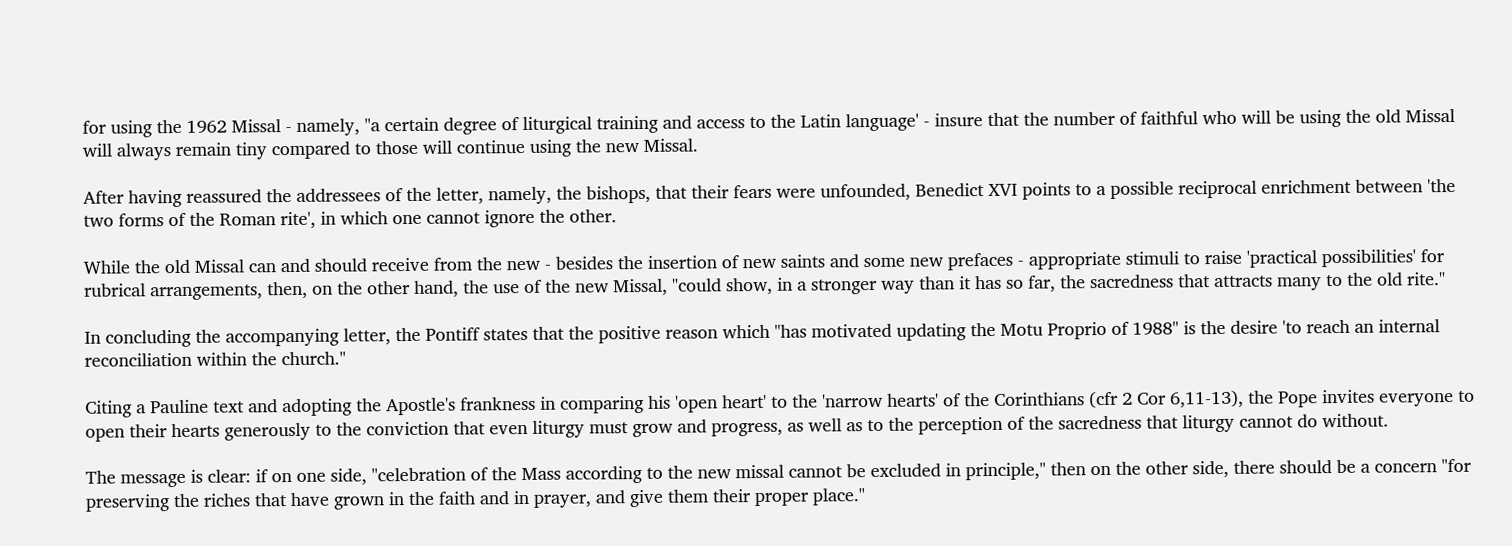for using the 1962 Missal - namely, "a certain degree of liturgical training and access to the Latin language' - insure that the number of faithful who will be using the old Missal will always remain tiny compared to those will continue using the new Missal.

After having reassured the addressees of the letter, namely, the bishops, that their fears were unfounded, Benedict XVI points to a possible reciprocal enrichment between 'the two forms of the Roman rite', in which one cannot ignore the other.

While the old Missal can and should receive from the new - besides the insertion of new saints and some new prefaces - appropriate stimuli to raise 'practical possibilities' for rubrical arrangements, then, on the other hand, the use of the new Missal, "could show, in a stronger way than it has so far, the sacredness that attracts many to the old rite."

In concluding the accompanying letter, the Pontiff states that the positive reason which "has motivated updating the Motu Proprio of 1988" is the desire 'to reach an internal reconciliation within the church."

Citing a Pauline text and adopting the Apostle's frankness in comparing his 'open heart' to the 'narrow hearts' of the Corinthians (cfr 2 Cor 6,11-13), the Pope invites everyone to open their hearts generously to the conviction that even liturgy must grow and progress, as well as to the perception of the sacredness that liturgy cannot do without.

The message is clear: if on one side, "celebration of the Mass according to the new missal cannot be excluded in principle," then on the other side, there should be a concern "for preserving the riches that have grown in the faith and in prayer, and give them their proper place."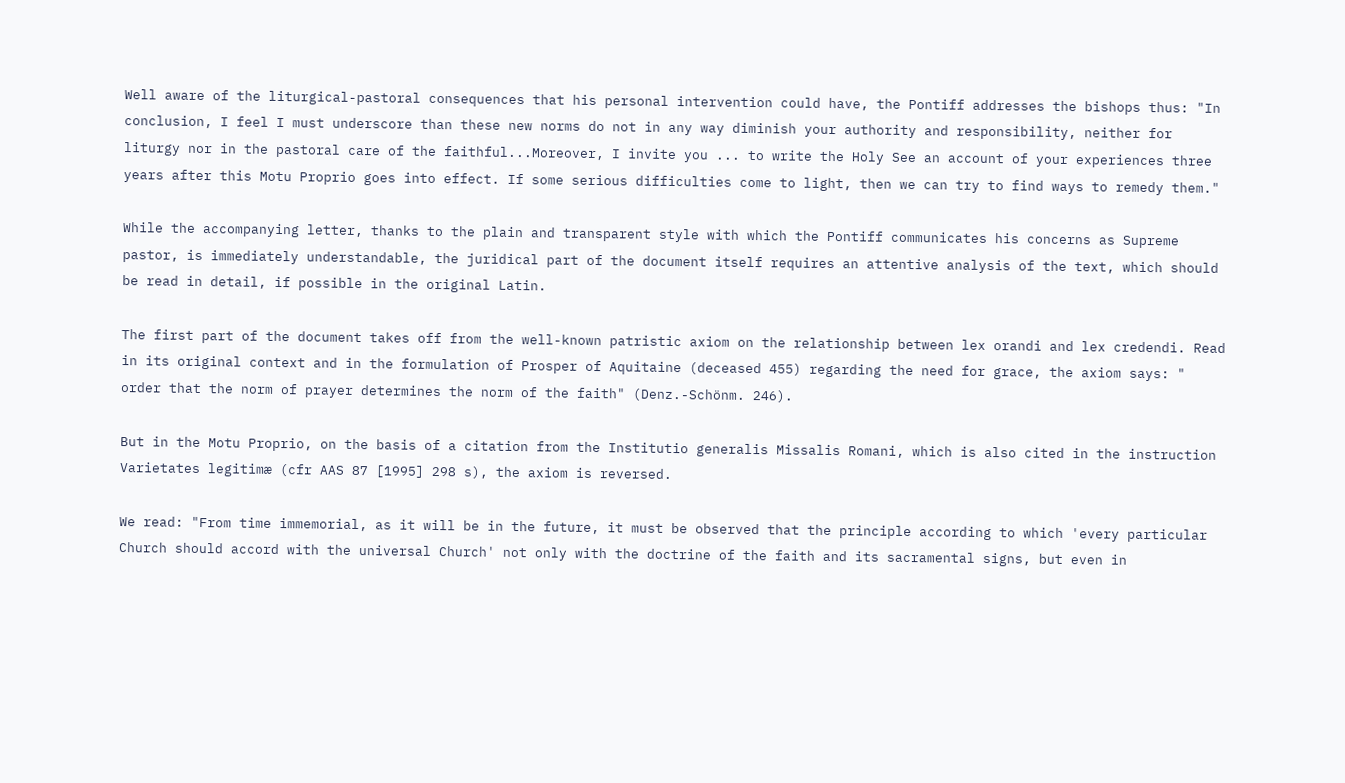Well aware of the liturgical-pastoral consequences that his personal intervention could have, the Pontiff addresses the bishops thus: "In conclusion, I feel I must underscore than these new norms do not in any way diminish your authority and responsibility, neither for liturgy nor in the pastoral care of the faithful...Moreover, I invite you ... to write the Holy See an account of your experiences three years after this Motu Proprio goes into effect. If some serious difficulties come to light, then we can try to find ways to remedy them."

While the accompanying letter, thanks to the plain and transparent style with which the Pontiff communicates his concerns as Supreme pastor, is immediately understandable, the juridical part of the document itself requires an attentive analysis of the text, which should be read in detail, if possible in the original Latin.

The first part of the document takes off from the well-known patristic axiom on the relationship between lex orandi and lex credendi. Read in its original context and in the formulation of Prosper of Aquitaine (deceased 455) regarding the need for grace, the axiom says: " order that the norm of prayer determines the norm of the faith" (Denz.-Schönm. 246).

But in the Motu Proprio, on the basis of a citation from the Institutio generalis Missalis Romani, which is also cited in the instruction Varietates legitimæ (cfr AAS 87 [1995] 298 s), the axiom is reversed.

We read: "From time immemorial, as it will be in the future, it must be observed that the principle according to which 'every particular Church should accord with the universal Church' not only with the doctrine of the faith and its sacramental signs, but even in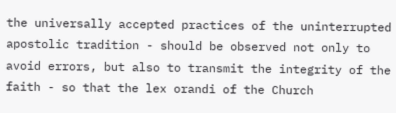the universally accepted practices of the uninterrupted apostolic tradition - should be observed not only to avoid errors, but also to transmit the integrity of the faith - so that the lex orandi of the Church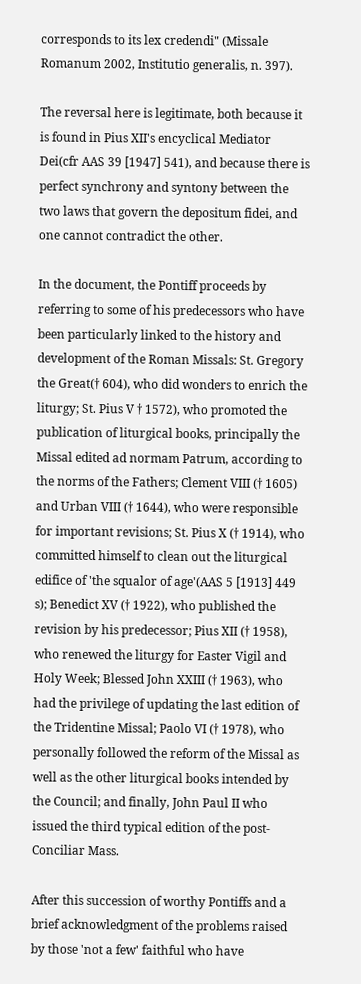corresponds to its lex credendi" (Missale Romanum 2002, Institutio generalis, n. 397).

The reversal here is legitimate, both because it is found in Pius XII's encyclical Mediator Dei(cfr AAS 39 [1947] 541), and because there is perfect synchrony and syntony between the two laws that govern the depositum fidei, and one cannot contradict the other.

In the document, the Pontiff proceeds by referring to some of his predecessors who have been particularly linked to the history and development of the Roman Missals: St. Gregory the Great(† 604), who did wonders to enrich the liturgy; St. Pius V † 1572), who promoted the publication of liturgical books, principally the Missal edited ad normam Patrum, according to the norms of the Fathers; Clement VIII († 1605) and Urban VIII († 1644), who were responsible for important revisions; St. Pius X († 1914), who committed himself to clean out the liturgical edifice of 'the squalor of age'(AAS 5 [1913] 449 s); Benedict XV († 1922), who published the revision by his predecessor; Pius XII († 1958), who renewed the liturgy for Easter Vigil and Holy Week; Blessed John XXIII († 1963), who had the privilege of updating the last edition of the Tridentine Missal; Paolo VI († 1978), who personally followed the reform of the Missal as well as the other liturgical books intended by the Council; and finally, John Paul II who issued the third typical edition of the post-Conciliar Mass.

After this succession of worthy Pontiffs and a brief acknowledgment of the problems raised by those 'not a few' faithful who have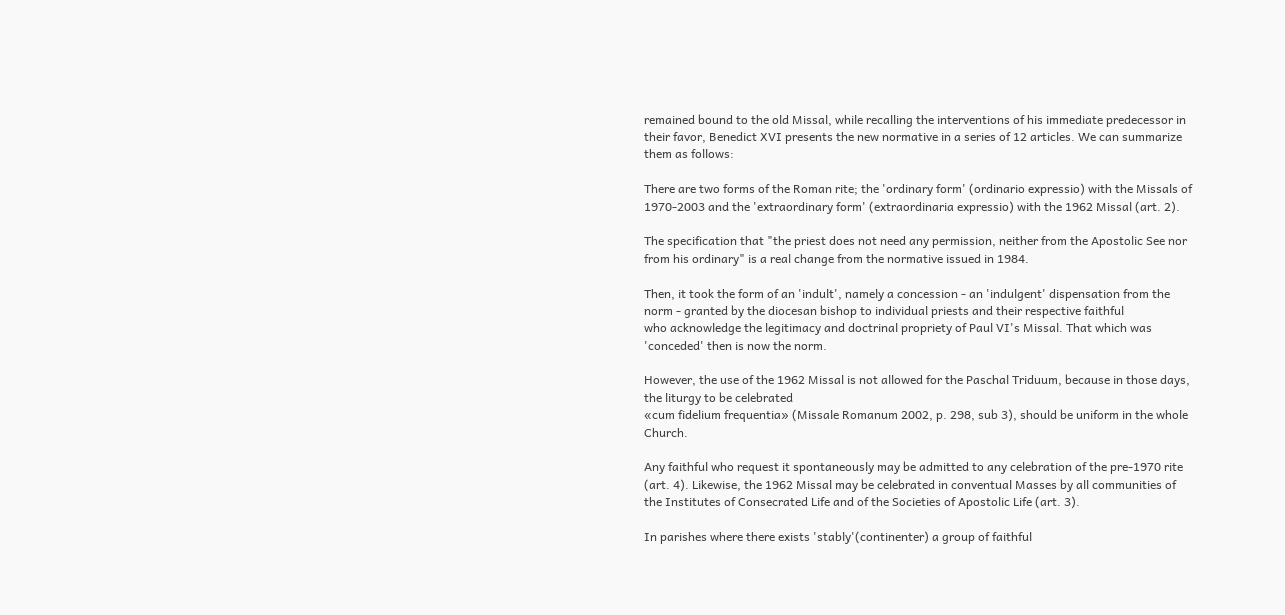remained bound to the old Missal, while recalling the interventions of his immediate predecessor in their favor, Benedict XVI presents the new normative in a series of 12 articles. We can summarize them as follows:

There are two forms of the Roman rite; the 'ordinary form' (ordinario expressio) with the Missals of 1970-2003 and the 'extraordinary form' (extraordinaria expressio) with the 1962 Missal (art. 2).

The specification that "the priest does not need any permission, neither from the Apostolic See nor from his ordinary" is a real change from the normative issued in 1984.

Then, it took the form of an 'indult', namely a concession - an 'indulgent' dispensation from the norm - granted by the diocesan bishop to individual priests and their respective faithful
who acknowledge the legitimacy and doctrinal propriety of Paul VI's Missal. That which was 'conceded' then is now the norm.

However, the use of the 1962 Missal is not allowed for the Paschal Triduum, because in those days, the liturgy to be celebrated
«cum fidelium frequentia» (Missale Romanum 2002, p. 298, sub 3), should be uniform in the whole Church.

Any faithful who request it spontaneously may be admitted to any celebration of the pre-1970 rite (art. 4). Likewise, the 1962 Missal may be celebrated in conventual Masses by all communities of the Institutes of Consecrated Life and of the Societies of Apostolic Life (art. 3).

In parishes where there exists 'stably'(continenter) a group of faithful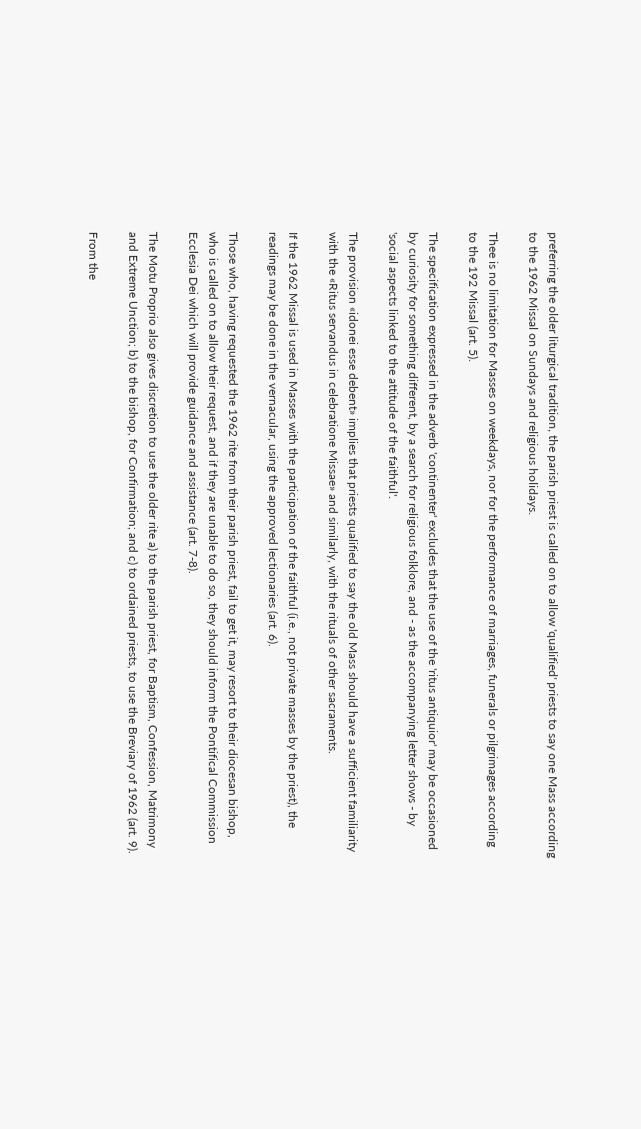preferring the older liturgical tradition, the parish priest is called on to allow 'qualified' priests to say one Mass according to the 1962 Missal on Sundays and religious holidays.

Thee is no limitation for Masses on weekdays, nor for the performance of marriages, funerals or pilgrimages according to the 192 Missal (art. 5).

The specification expressed in the adverb 'continenter' excludes that the use of the 'ritus antiquior' may be occasioned by curiosity for something different, by a search for religious folklore, and - as the accompanying letter shows - by 'social aspects linked to the attitude of the faithful'.

The provision «idonei esse debent» implies that priests qualified to say the old Mass should have a sufficient familiarity with the «Ritus servandus in celebratione Missae» and similarly, with the rituals of other sacraments.

If the 1962 Missal is used in Masses with the participation of the faithful (i.e., not private masses by the priest), the readings may be done in the vernacular, using the approved lectionaries (art. 6).

Those who, having requested the 1962 rite from their parish priest, fail to get it, may resort to their diocesan bishop, who is called on to allow their request, and if they are unable to do so, they should inform the Pontifical Commission Ecclesia Dei which will provide guidance and assistance (art. 7-8).

The Motu Proprio also gives discretion to use the older rite a) to the parish priest, for Baptism, Confession, Matrimony and Extreme Unction; b) to the bishop, for Confirmation; and c) to ordained priests, to use the Breviary of 1962 (art. 9).

From the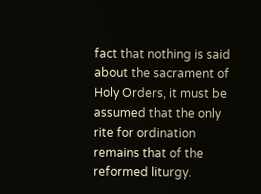fact that nothing is said about the sacrament of Holy Orders, it must be assumed that the only rite for ordination remains that of the reformed liturgy.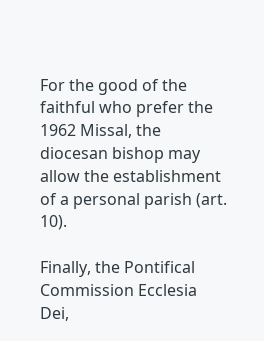For the good of the faithful who prefer the 1962 Missal, the diocesan bishop may allow the establishment of a personal parish (art. 10).

Finally, the Pontifical Commission Ecclesia Dei,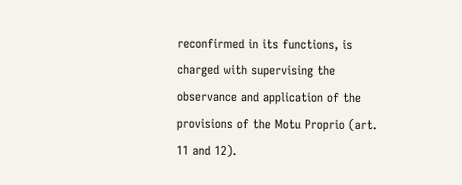reconfirmed in its functions, is charged with supervising the observance and application of the provisions of the Motu Proprio (art. 11 and 12).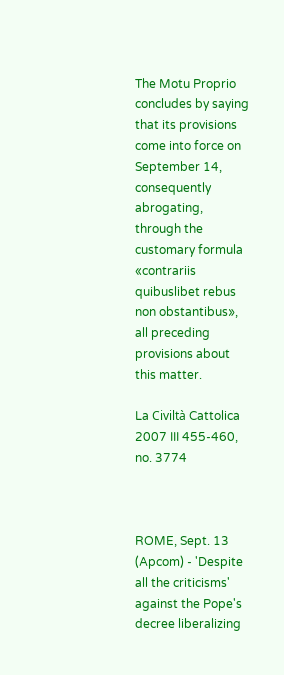The Motu Proprio concludes by saying that its provisions come into force on September 14, consequently abrogating, through the customary formula «contrariis quibuslibet rebus non obstantibus», all preceding provisions about this matter.

La Civiltà Cattolica 2007 III 455-460, no. 3774



ROME, Sept. 13 (Apcom) - 'Despite all the criticisms' against the Pope's decree liberalizing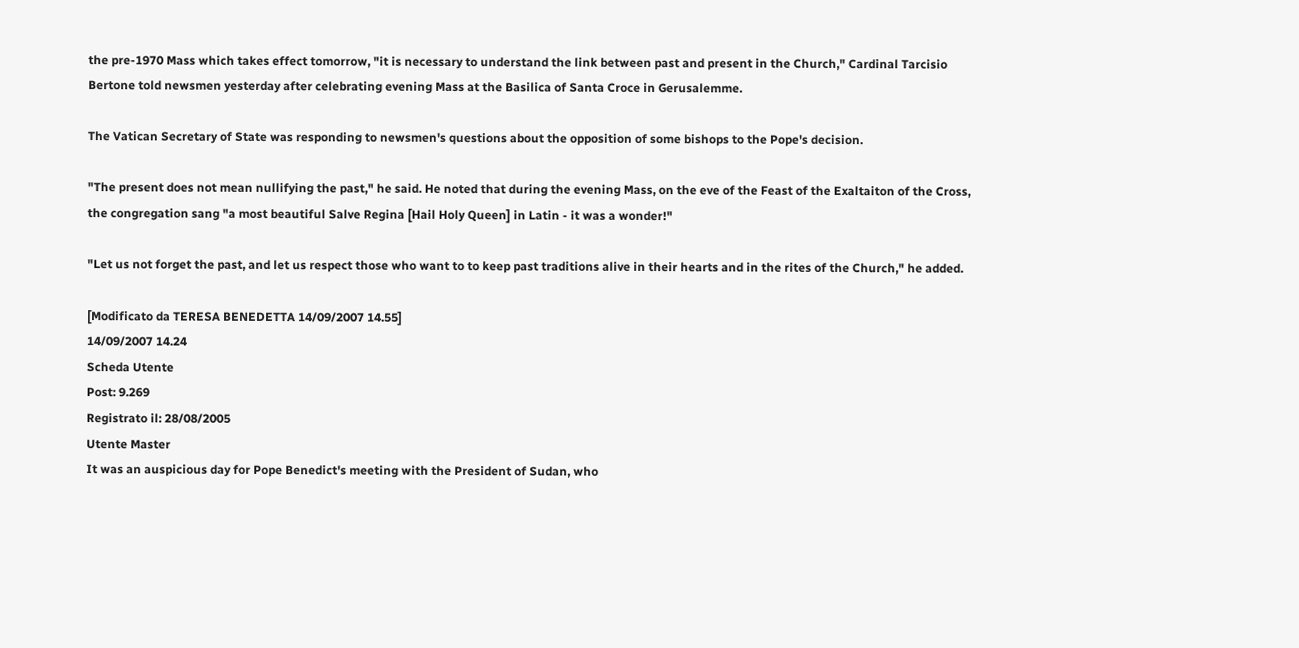the pre-1970 Mass which takes effect tomorrow, "it is necessary to understand the link between past and present in the Church," Cardinal Tarcisio Bertone told newsmen yesterday after celebrating evening Mass at the Basilica of Santa Croce in Gerusalemme.

The Vatican Secretary of State was responding to newsmen's questions about the opposition of some bishops to the Pope's decision.

"The present does not mean nullifying the past," he said. He noted that during the evening Mass, on the eve of the Feast of the Exaltaiton of the Cross, the congregation sang "a most beautiful Salve Regina [Hail Holy Queen] in Latin - it was a wonder!"

"Let us not forget the past, and let us respect those who want to to keep past traditions alive in their hearts and in the rites of the Church," he added.

[Modificato da TERESA BENEDETTA 14/09/2007 14.55]
14/09/2007 14.24
Scheda Utente
Post: 9.269
Registrato il: 28/08/2005
Utente Master
It was an auspicious day for Pope Benedict's meeting with the President of Sudan, who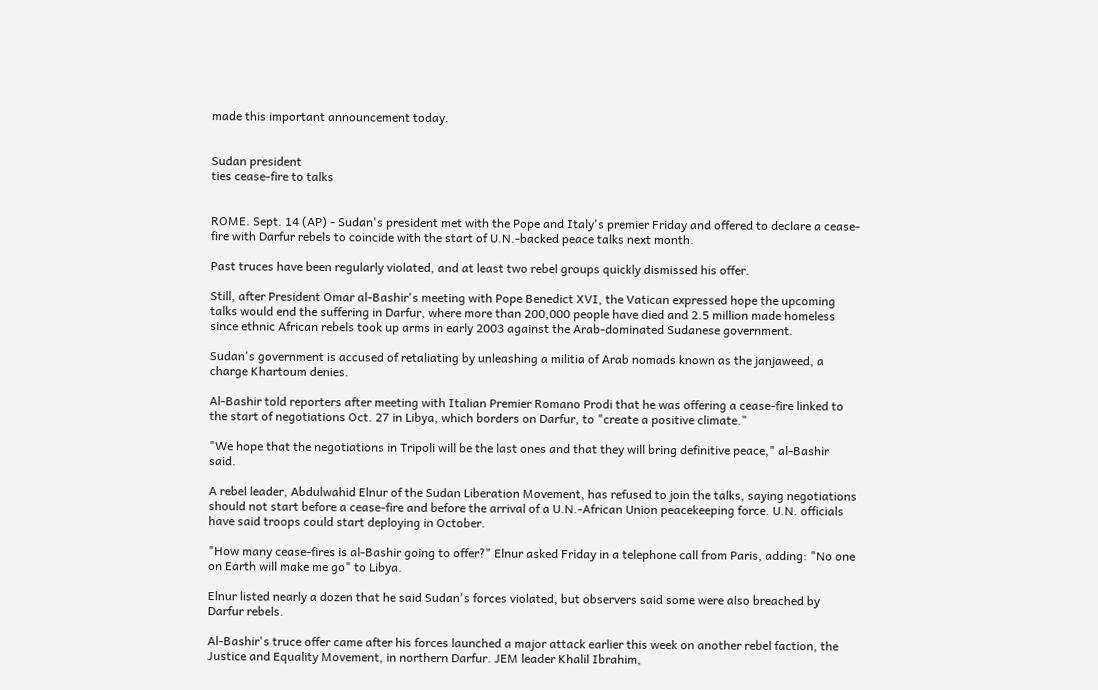made this important announcement today.


Sudan president
ties cease-fire to talks


ROME. Sept. 14 (AP) - Sudan's president met with the Pope and Italy's premier Friday and offered to declare a cease-fire with Darfur rebels to coincide with the start of U.N.-backed peace talks next month.

Past truces have been regularly violated, and at least two rebel groups quickly dismissed his offer.

Still, after President Omar al-Bashir's meeting with Pope Benedict XVI, the Vatican expressed hope the upcoming talks would end the suffering in Darfur, where more than 200,000 people have died and 2.5 million made homeless since ethnic African rebels took up arms in early 2003 against the Arab-dominated Sudanese government.

Sudan's government is accused of retaliating by unleashing a militia of Arab nomads known as the janjaweed, a charge Khartoum denies.

Al-Bashir told reporters after meeting with Italian Premier Romano Prodi that he was offering a cease-fire linked to the start of negotiations Oct. 27 in Libya, which borders on Darfur, to "create a positive climate."

"We hope that the negotiations in Tripoli will be the last ones and that they will bring definitive peace," al-Bashir said.

A rebel leader, Abdulwahid Elnur of the Sudan Liberation Movement, has refused to join the talks, saying negotiations should not start before a cease-fire and before the arrival of a U.N.-African Union peacekeeping force. U.N. officials have said troops could start deploying in October.

"How many cease-fires is al-Bashir going to offer?" Elnur asked Friday in a telephone call from Paris, adding: "No one on Earth will make me go" to Libya.

Elnur listed nearly a dozen that he said Sudan's forces violated, but observers said some were also breached by Darfur rebels.

Al-Bashir's truce offer came after his forces launched a major attack earlier this week on another rebel faction, the Justice and Equality Movement, in northern Darfur. JEM leader Khalil Ibrahim,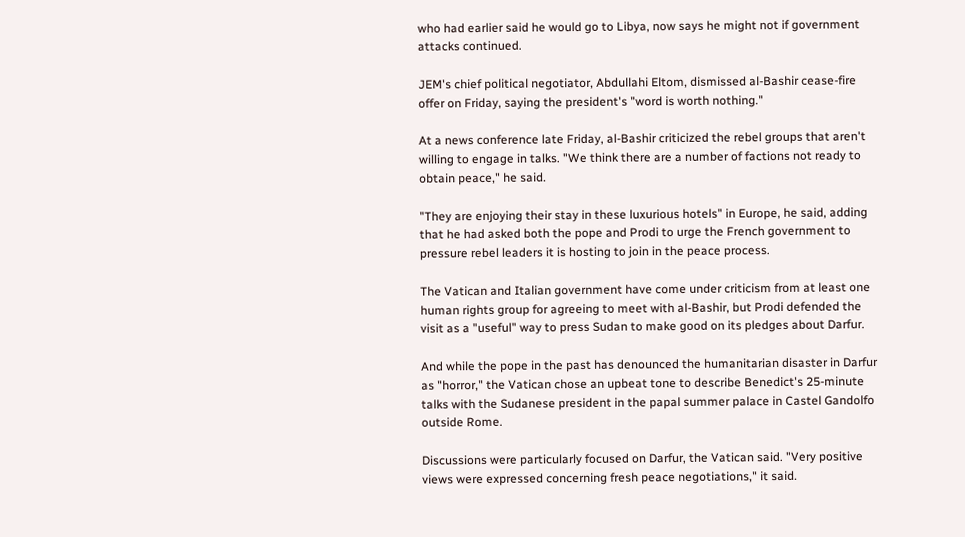who had earlier said he would go to Libya, now says he might not if government attacks continued.

JEM's chief political negotiator, Abdullahi Eltom, dismissed al-Bashir cease-fire offer on Friday, saying the president's "word is worth nothing."

At a news conference late Friday, al-Bashir criticized the rebel groups that aren't willing to engage in talks. "We think there are a number of factions not ready to obtain peace," he said.

"They are enjoying their stay in these luxurious hotels" in Europe, he said, adding that he had asked both the pope and Prodi to urge the French government to pressure rebel leaders it is hosting to join in the peace process.

The Vatican and Italian government have come under criticism from at least one human rights group for agreeing to meet with al-Bashir, but Prodi defended the visit as a "useful" way to press Sudan to make good on its pledges about Darfur.

And while the pope in the past has denounced the humanitarian disaster in Darfur as "horror," the Vatican chose an upbeat tone to describe Benedict's 25-minute talks with the Sudanese president in the papal summer palace in Castel Gandolfo outside Rome.

Discussions were particularly focused on Darfur, the Vatican said. "Very positive views were expressed concerning fresh peace negotiations," it said.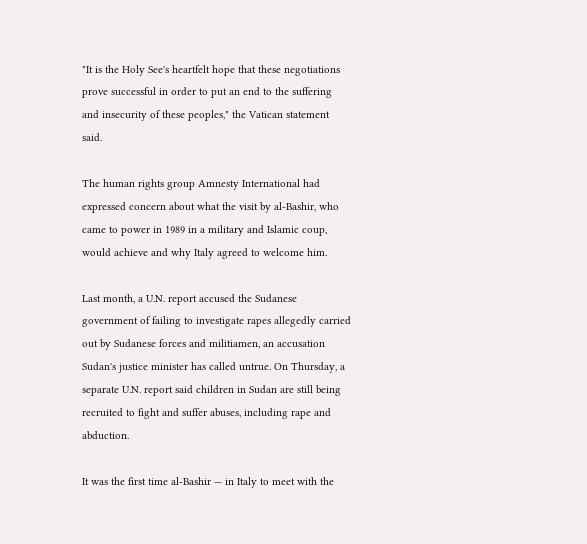"It is the Holy See's heartfelt hope that these negotiations prove successful in order to put an end to the suffering and insecurity of these peoples," the Vatican statement said.

The human rights group Amnesty International had expressed concern about what the visit by al-Bashir, who came to power in 1989 in a military and Islamic coup, would achieve and why Italy agreed to welcome him.

Last month, a U.N. report accused the Sudanese government of failing to investigate rapes allegedly carried out by Sudanese forces and militiamen, an accusation Sudan's justice minister has called untrue. On Thursday, a separate U.N. report said children in Sudan are still being recruited to fight and suffer abuses, including rape and abduction.

It was the first time al-Bashir — in Italy to meet with the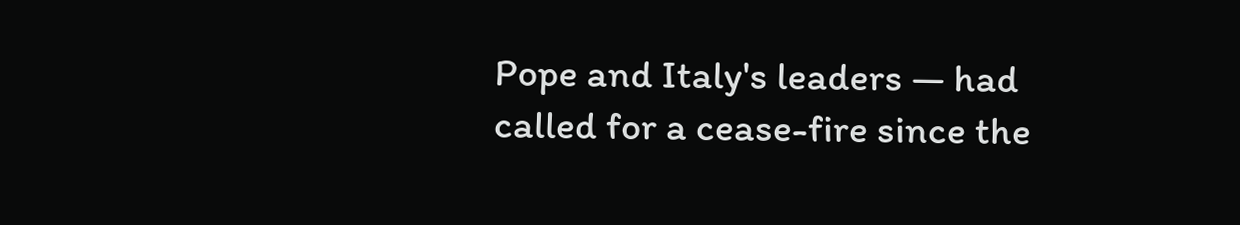Pope and Italy's leaders — had called for a cease-fire since the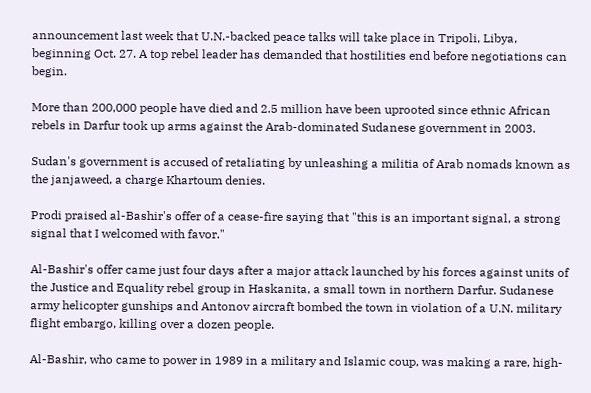announcement last week that U.N.-backed peace talks will take place in Tripoli, Libya, beginning Oct. 27. A top rebel leader has demanded that hostilities end before negotiations can begin.

More than 200,000 people have died and 2.5 million have been uprooted since ethnic African rebels in Darfur took up arms against the Arab-dominated Sudanese government in 2003.

Sudan's government is accused of retaliating by unleashing a militia of Arab nomads known as the janjaweed, a charge Khartoum denies.

Prodi praised al-Bashir's offer of a cease-fire saying that "this is an important signal, a strong signal that I welcomed with favor."

Al-Bashir's offer came just four days after a major attack launched by his forces against units of the Justice and Equality rebel group in Haskanita, a small town in northern Darfur. Sudanese army helicopter gunships and Antonov aircraft bombed the town in violation of a U.N. military flight embargo, killing over a dozen people.

Al-Bashir, who came to power in 1989 in a military and Islamic coup, was making a rare, high-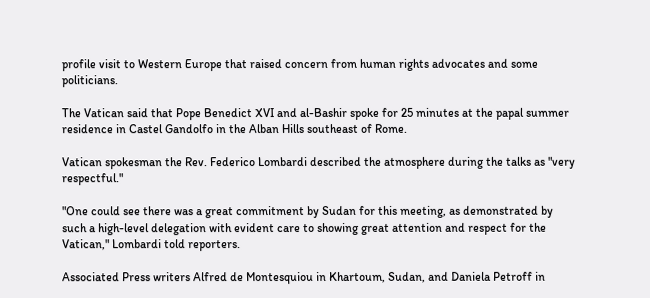profile visit to Western Europe that raised concern from human rights advocates and some politicians.

The Vatican said that Pope Benedict XVI and al-Bashir spoke for 25 minutes at the papal summer residence in Castel Gandolfo in the Alban Hills southeast of Rome.

Vatican spokesman the Rev. Federico Lombardi described the atmosphere during the talks as "very respectful."

"One could see there was a great commitment by Sudan for this meeting, as demonstrated by such a high-level delegation with evident care to showing great attention and respect for the Vatican," Lombardi told reporters.

Associated Press writers Alfred de Montesquiou in Khartoum, Sudan, and Daniela Petroff in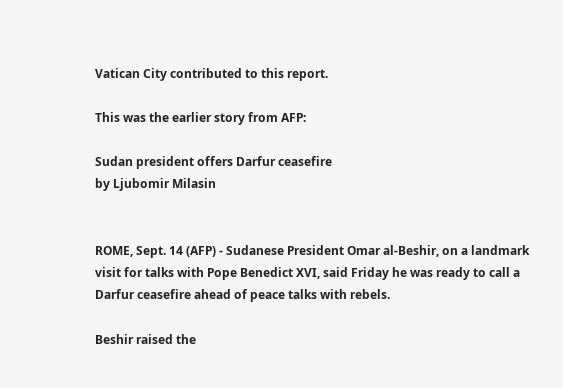Vatican City contributed to this report.

This was the earlier story from AFP:

Sudan president offers Darfur ceasefire
by Ljubomir Milasin


ROME, Sept. 14 (AFP) - Sudanese President Omar al-Beshir, on a landmark visit for talks with Pope Benedict XVI, said Friday he was ready to call a Darfur ceasefire ahead of peace talks with rebels.

Beshir raised the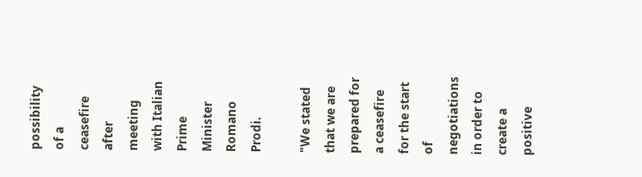possibility of a ceasefire after meeting with Italian Prime Minister Romano Prodi.

"We stated that we are prepared for a ceasefire for the start of negotiations in order to create a positive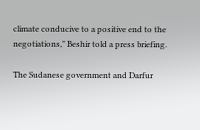climate conducive to a positive end to the negotiations," Beshir told a press briefing.

The Sudanese government and Darfur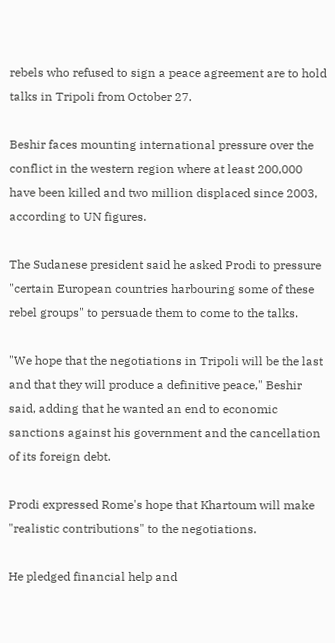rebels who refused to sign a peace agreement are to hold talks in Tripoli from October 27.

Beshir faces mounting international pressure over the conflict in the western region where at least 200,000 have been killed and two million displaced since 2003, according to UN figures.

The Sudanese president said he asked Prodi to pressure "certain European countries harbouring some of these rebel groups" to persuade them to come to the talks.

"We hope that the negotiations in Tripoli will be the last and that they will produce a definitive peace," Beshir said, adding that he wanted an end to economic sanctions against his government and the cancellation of its foreign debt.

Prodi expressed Rome's hope that Khartoum will make "realistic contributions" to the negotiations.

He pledged financial help and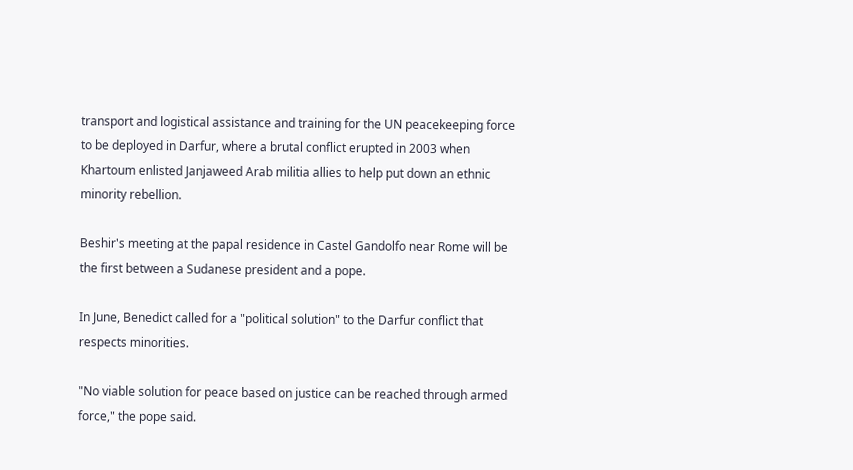transport and logistical assistance and training for the UN peacekeeping force to be deployed in Darfur, where a brutal conflict erupted in 2003 when Khartoum enlisted Janjaweed Arab militia allies to help put down an ethnic minority rebellion.

Beshir's meeting at the papal residence in Castel Gandolfo near Rome will be the first between a Sudanese president and a pope.

In June, Benedict called for a "political solution" to the Darfur conflict that respects minorities.

"No viable solution for peace based on justice can be reached through armed force," the pope said.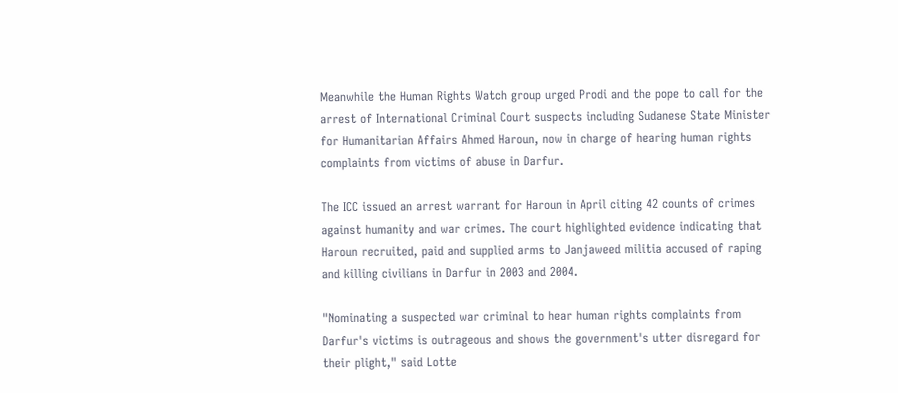Meanwhile the Human Rights Watch group urged Prodi and the pope to call for the arrest of International Criminal Court suspects including Sudanese State Minister for Humanitarian Affairs Ahmed Haroun, now in charge of hearing human rights complaints from victims of abuse in Darfur.

The ICC issued an arrest warrant for Haroun in April citing 42 counts of crimes against humanity and war crimes. The court highlighted evidence indicating that Haroun recruited, paid and supplied arms to Janjaweed militia accused of raping and killing civilians in Darfur in 2003 and 2004.

"Nominating a suspected war criminal to hear human rights complaints from Darfur's victims is outrageous and shows the government's utter disregard for their plight," said Lotte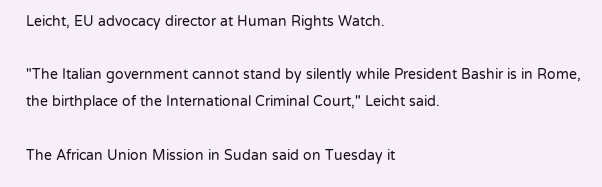Leicht, EU advocacy director at Human Rights Watch.

"The Italian government cannot stand by silently while President Bashir is in Rome, the birthplace of the International Criminal Court," Leicht said.

The African Union Mission in Sudan said on Tuesday it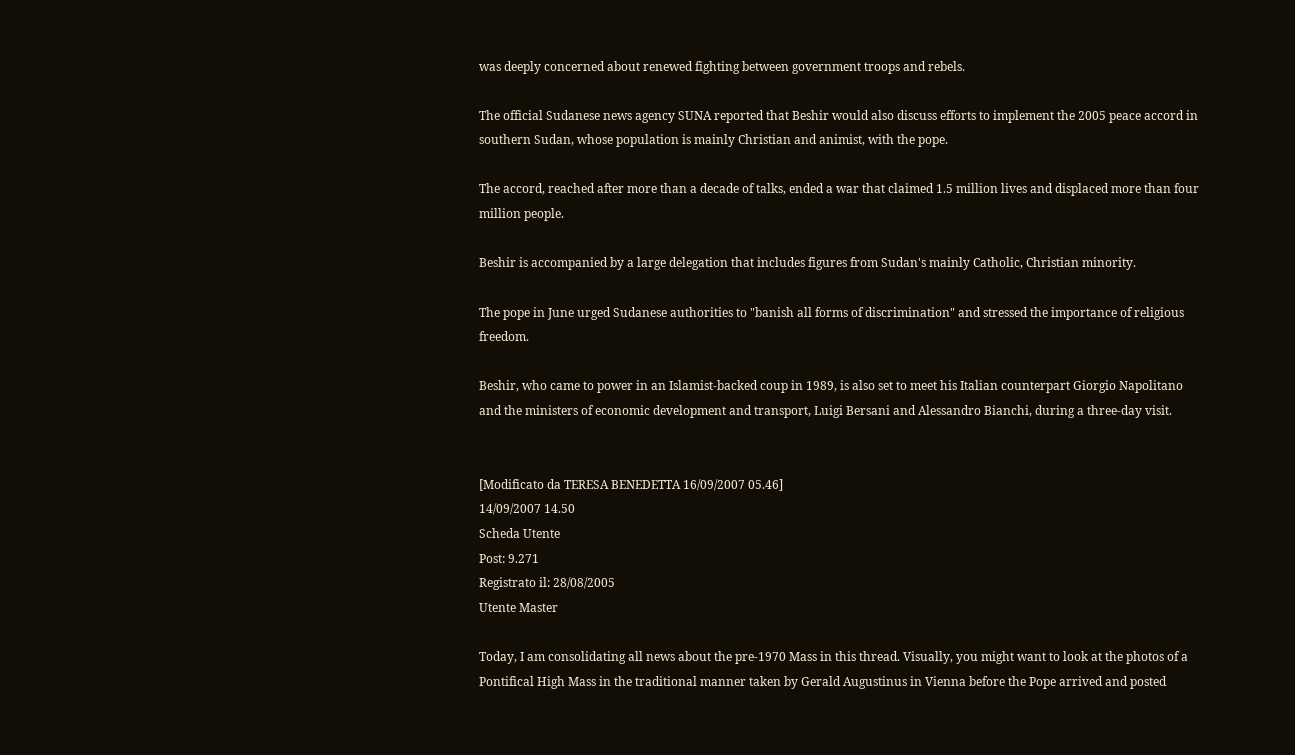was deeply concerned about renewed fighting between government troops and rebels.

The official Sudanese news agency SUNA reported that Beshir would also discuss efforts to implement the 2005 peace accord in southern Sudan, whose population is mainly Christian and animist, with the pope.

The accord, reached after more than a decade of talks, ended a war that claimed 1.5 million lives and displaced more than four million people.

Beshir is accompanied by a large delegation that includes figures from Sudan's mainly Catholic, Christian minority.

The pope in June urged Sudanese authorities to "banish all forms of discrimination" and stressed the importance of religious freedom.

Beshir, who came to power in an Islamist-backed coup in 1989, is also set to meet his Italian counterpart Giorgio Napolitano and the ministers of economic development and transport, Luigi Bersani and Alessandro Bianchi, during a three-day visit.


[Modificato da TERESA BENEDETTA 16/09/2007 05.46]
14/09/2007 14.50
Scheda Utente
Post: 9.271
Registrato il: 28/08/2005
Utente Master

Today, I am consolidating all news about the pre-1970 Mass in this thread. Visually, you might want to look at the photos of a Pontifical High Mass in the traditional manner taken by Gerald Augustinus in Vienna before the Pope arrived and posted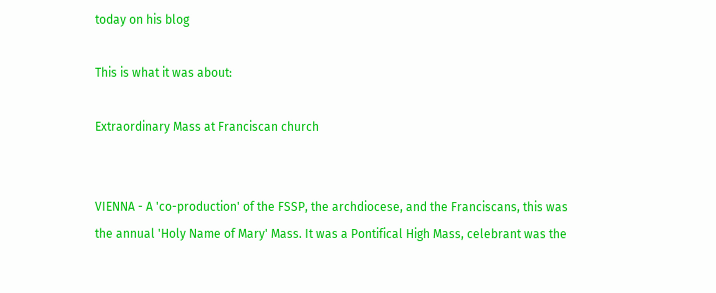today on his blog

This is what it was about:

Extraordinary Mass at Franciscan church


VIENNA - A 'co-production' of the FSSP, the archdiocese, and the Franciscans, this was the annual 'Holy Name of Mary' Mass. It was a Pontifical High Mass, celebrant was the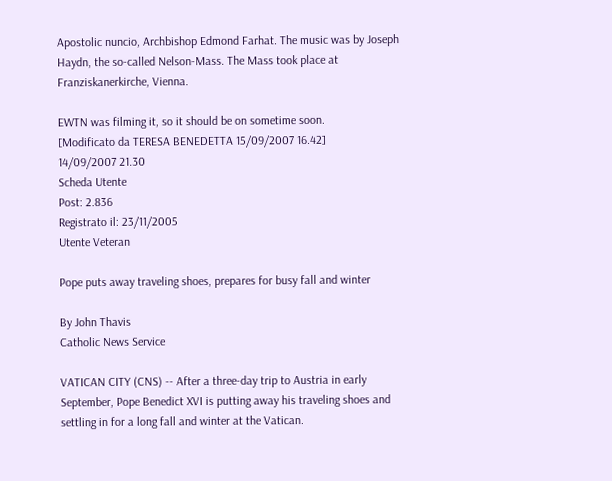Apostolic nuncio, Archbishop Edmond Farhat. The music was by Joseph Haydn, the so-called Nelson-Mass. The Mass took place at Franziskanerkirche, Vienna.

EWTN was filming it, so it should be on sometime soon.
[Modificato da TERESA BENEDETTA 15/09/2007 16.42]
14/09/2007 21.30
Scheda Utente
Post: 2.836
Registrato il: 23/11/2005
Utente Veteran

Pope puts away traveling shoes, prepares for busy fall and winter

By John Thavis
Catholic News Service

VATICAN CITY (CNS) -- After a three-day trip to Austria in early September, Pope Benedict XVI is putting away his traveling shoes and settling in for a long fall and winter at the Vatican.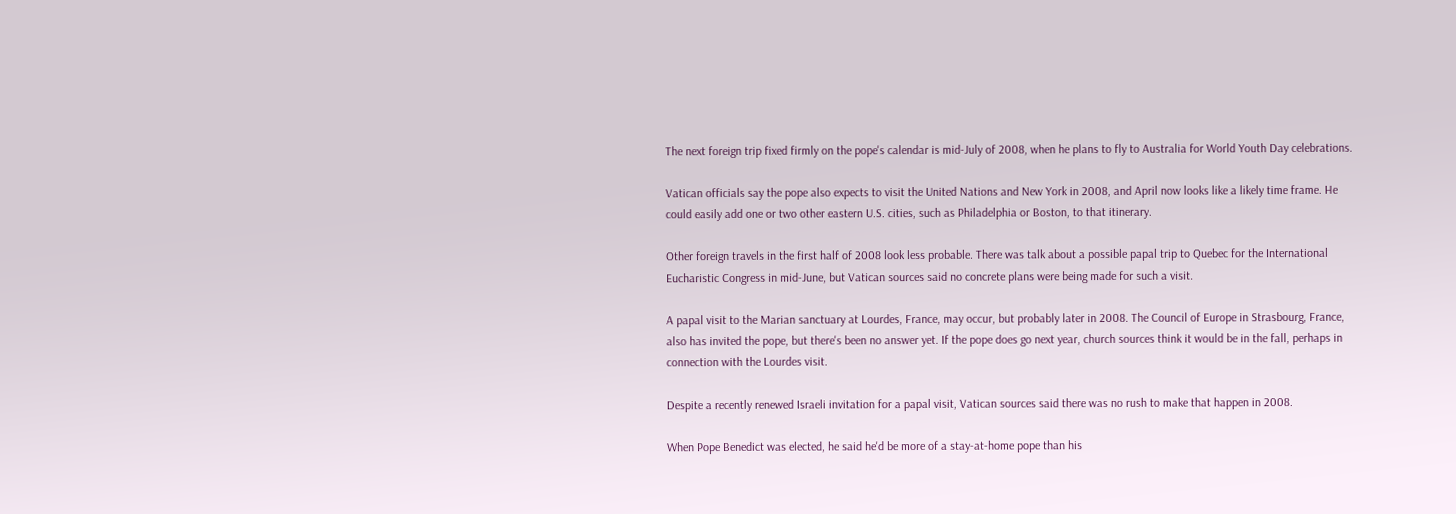The next foreign trip fixed firmly on the pope's calendar is mid-July of 2008, when he plans to fly to Australia for World Youth Day celebrations.

Vatican officials say the pope also expects to visit the United Nations and New York in 2008, and April now looks like a likely time frame. He could easily add one or two other eastern U.S. cities, such as Philadelphia or Boston, to that itinerary.

Other foreign travels in the first half of 2008 look less probable. There was talk about a possible papal trip to Quebec for the International Eucharistic Congress in mid-June, but Vatican sources said no concrete plans were being made for such a visit.

A papal visit to the Marian sanctuary at Lourdes, France, may occur, but probably later in 2008. The Council of Europe in Strasbourg, France, also has invited the pope, but there's been no answer yet. If the pope does go next year, church sources think it would be in the fall, perhaps in connection with the Lourdes visit.

Despite a recently renewed Israeli invitation for a papal visit, Vatican sources said there was no rush to make that happen in 2008.

When Pope Benedict was elected, he said he'd be more of a stay-at-home pope than his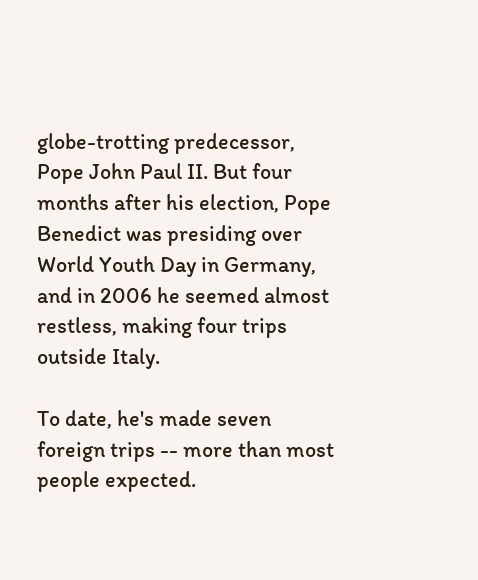globe-trotting predecessor, Pope John Paul II. But four months after his election, Pope Benedict was presiding over World Youth Day in Germany, and in 2006 he seemed almost restless, making four trips outside Italy.

To date, he's made seven foreign trips -- more than most people expected.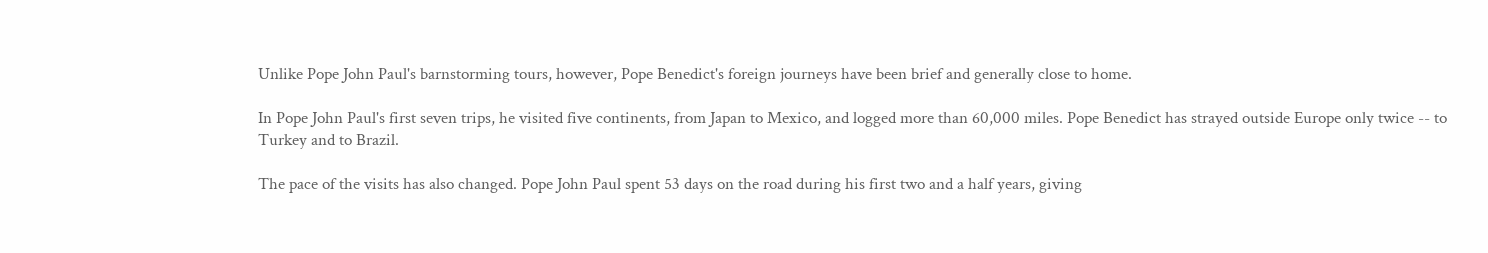Unlike Pope John Paul's barnstorming tours, however, Pope Benedict's foreign journeys have been brief and generally close to home.

In Pope John Paul's first seven trips, he visited five continents, from Japan to Mexico, and logged more than 60,000 miles. Pope Benedict has strayed outside Europe only twice -- to Turkey and to Brazil.

The pace of the visits has also changed. Pope John Paul spent 53 days on the road during his first two and a half years, giving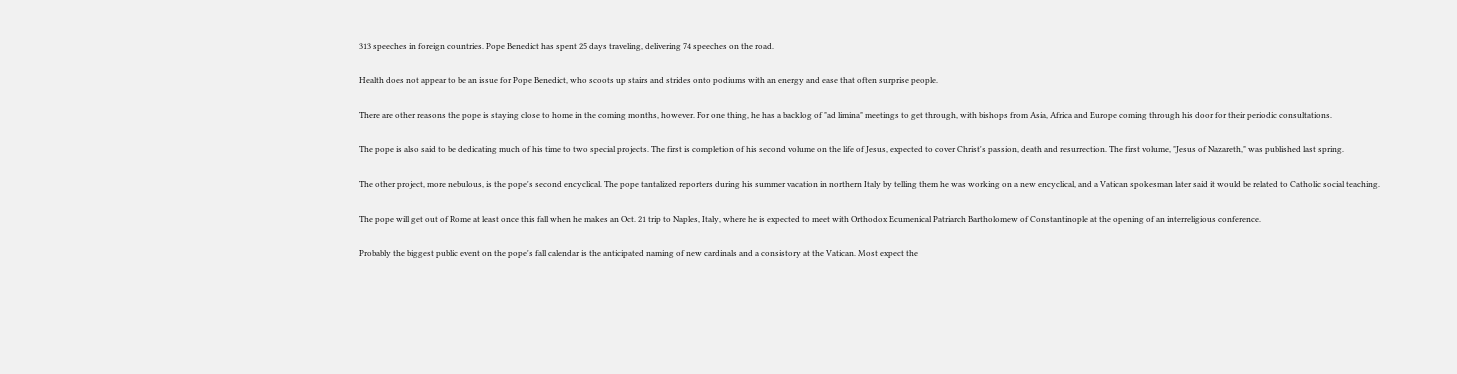313 speeches in foreign countries. Pope Benedict has spent 25 days traveling, delivering 74 speeches on the road.

Health does not appear to be an issue for Pope Benedict, who scoots up stairs and strides onto podiums with an energy and ease that often surprise people.

There are other reasons the pope is staying close to home in the coming months, however. For one thing, he has a backlog of "ad limina" meetings to get through, with bishops from Asia, Africa and Europe coming through his door for their periodic consultations.

The pope is also said to be dedicating much of his time to two special projects. The first is completion of his second volume on the life of Jesus, expected to cover Christ's passion, death and resurrection. The first volume, "Jesus of Nazareth," was published last spring.

The other project, more nebulous, is the pope's second encyclical. The pope tantalized reporters during his summer vacation in northern Italy by telling them he was working on a new encyclical, and a Vatican spokesman later said it would be related to Catholic social teaching.

The pope will get out of Rome at least once this fall when he makes an Oct. 21 trip to Naples, Italy, where he is expected to meet with Orthodox Ecumenical Patriarch Bartholomew of Constantinople at the opening of an interreligious conference.

Probably the biggest public event on the pope's fall calendar is the anticipated naming of new cardinals and a consistory at the Vatican. Most expect the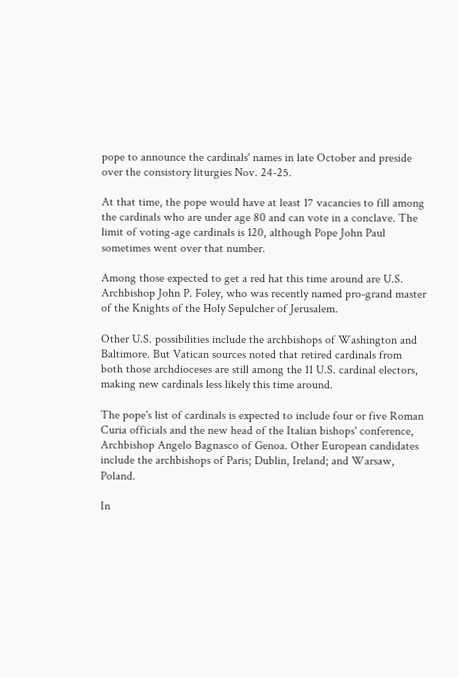pope to announce the cardinals' names in late October and preside over the consistory liturgies Nov. 24-25.

At that time, the pope would have at least 17 vacancies to fill among the cardinals who are under age 80 and can vote in a conclave. The limit of voting-age cardinals is 120, although Pope John Paul sometimes went over that number.

Among those expected to get a red hat this time around are U.S. Archbishop John P. Foley, who was recently named pro-grand master of the Knights of the Holy Sepulcher of Jerusalem.

Other U.S. possibilities include the archbishops of Washington and Baltimore. But Vatican sources noted that retired cardinals from both those archdioceses are still among the 11 U.S. cardinal electors, making new cardinals less likely this time around.

The pope's list of cardinals is expected to include four or five Roman Curia officials and the new head of the Italian bishops' conference, Archbishop Angelo Bagnasco of Genoa. Other European candidates include the archbishops of Paris; Dublin, Ireland; and Warsaw, Poland.

In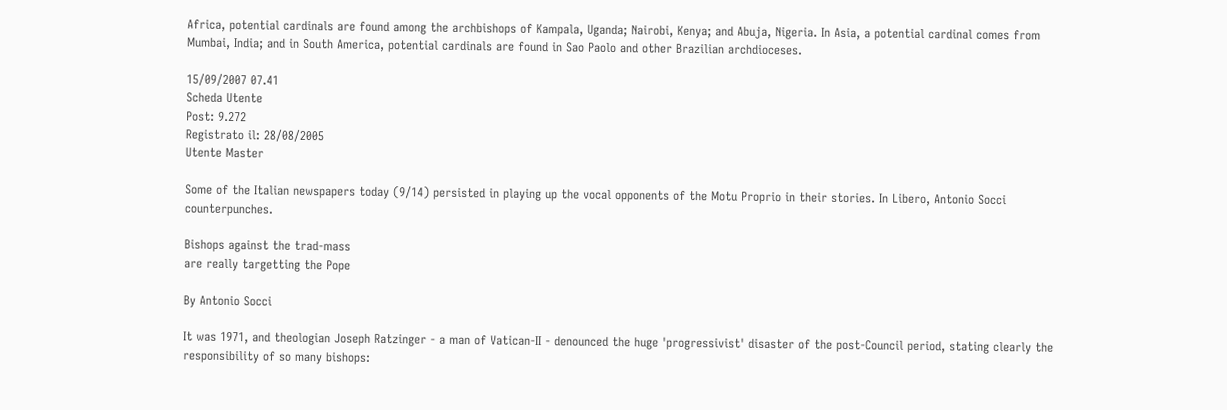Africa, potential cardinals are found among the archbishops of Kampala, Uganda; Nairobi, Kenya; and Abuja, Nigeria. In Asia, a potential cardinal comes from Mumbai, India; and in South America, potential cardinals are found in Sao Paolo and other Brazilian archdioceses.

15/09/2007 07.41
Scheda Utente
Post: 9.272
Registrato il: 28/08/2005
Utente Master

Some of the Italian newspapers today (9/14) persisted in playing up the vocal opponents of the Motu Proprio in their stories. In Libero, Antonio Socci counterpunches.

Bishops against the trad-mass
are really targetting the Pope

By Antonio Socci

It was 1971, and theologian Joseph Ratzinger - a man of Vatican-II - denounced the huge 'progressivist' disaster of the post-Council period, stating clearly the responsibility of so many bishops: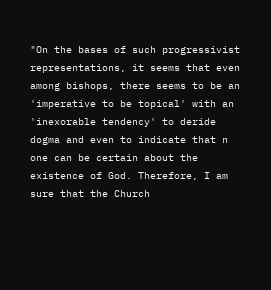"On the bases of such progressivist representations, it seems that even among bishops, there seems to be an 'imperative to be topical' with an 'inexorable tendency' to deride dogma and even to indicate that n one can be certain about the existence of God. Therefore, I am sure that the Church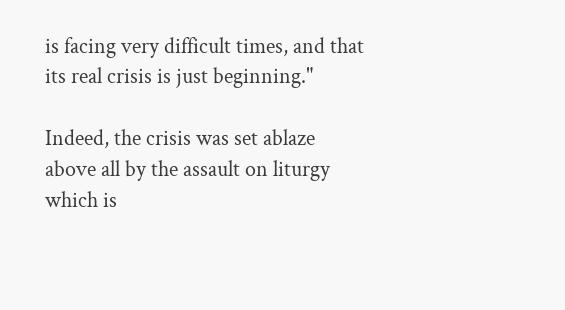is facing very difficult times, and that its real crisis is just beginning."

Indeed, the crisis was set ablaze above all by the assault on liturgy which is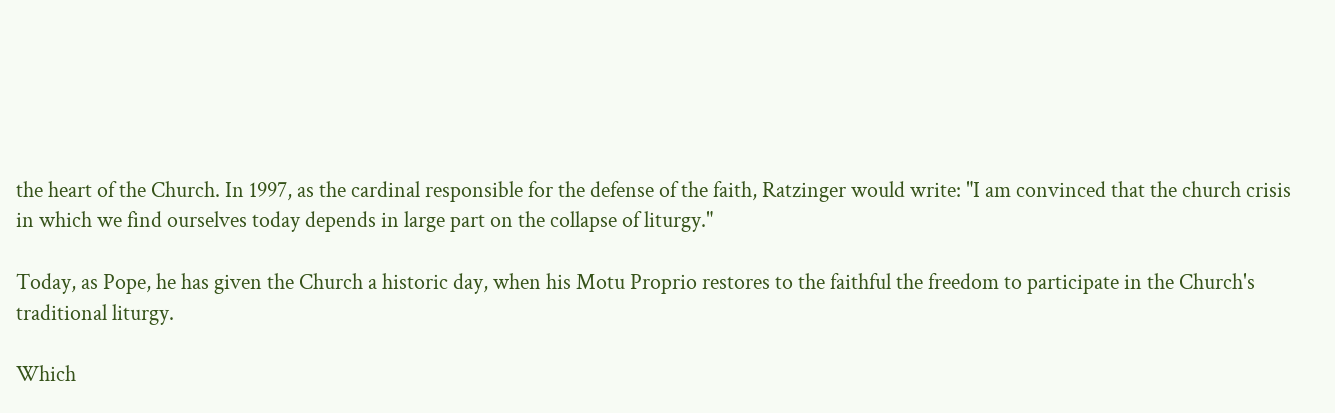the heart of the Church. In 1997, as the cardinal responsible for the defense of the faith, Ratzinger would write: "I am convinced that the church crisis in which we find ourselves today depends in large part on the collapse of liturgy."

Today, as Pope, he has given the Church a historic day, when his Motu Proprio restores to the faithful the freedom to participate in the Church's traditional liturgy.

Which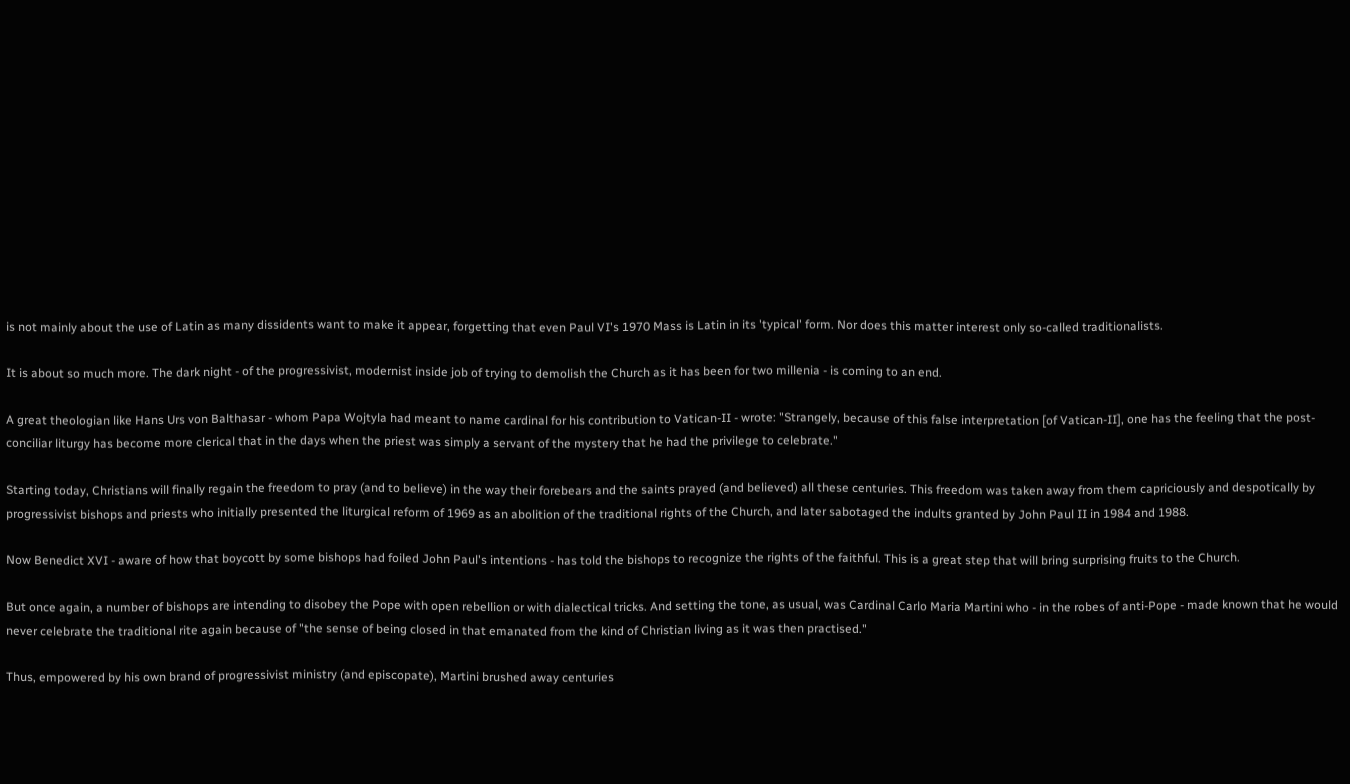is not mainly about the use of Latin as many dissidents want to make it appear, forgetting that even Paul VI's 1970 Mass is Latin in its 'typical' form. Nor does this matter interest only so-called traditionalists.

It is about so much more. The dark night - of the progressivist, modernist inside job of trying to demolish the Church as it has been for two millenia - is coming to an end.

A great theologian like Hans Urs von Balthasar - whom Papa Wojtyla had meant to name cardinal for his contribution to Vatican-II - wrote: "Strangely, because of this false interpretation [of Vatican-II], one has the feeling that the post-conciliar liturgy has become more clerical that in the days when the priest was simply a servant of the mystery that he had the privilege to celebrate."

Starting today, Christians will finally regain the freedom to pray (and to believe) in the way their forebears and the saints prayed (and believed) all these centuries. This freedom was taken away from them capriciously and despotically by progressivist bishops and priests who initially presented the liturgical reform of 1969 as an abolition of the traditional rights of the Church, and later sabotaged the indults granted by John Paul II in 1984 and 1988.

Now Benedict XVI - aware of how that boycott by some bishops had foiled John Paul's intentions - has told the bishops to recognize the rights of the faithful. This is a great step that will bring surprising fruits to the Church.

But once again, a number of bishops are intending to disobey the Pope with open rebellion or with dialectical tricks. And setting the tone, as usual, was Cardinal Carlo Maria Martini who - in the robes of anti-Pope - made known that he would never celebrate the traditional rite again because of "the sense of being closed in that emanated from the kind of Christian living as it was then practised."

Thus, empowered by his own brand of progressivist ministry (and episcopate), Martini brushed away centuries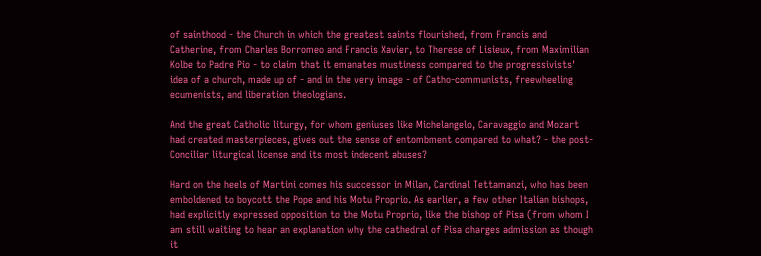of sainthood - the Church in which the greatest saints flourished, from Francis and Catherine, from Charles Borromeo and Francis Xavier, to Therese of Lisieux, from Maximilian Kolbe to Padre Pio - to claim that it emanates mustiness compared to the progressivists' idea of a church, made up of - and in the very image - of Catho-communists, freewheeling ecumenists, and liberation theologians.

And the great Catholic liturgy, for whom geniuses like Michelangelo, Caravaggio and Mozart had created masterpieces, gives out the sense of entombment compared to what? - the post-Conciliar liturgical license and its most indecent abuses?

Hard on the heels of Martini comes his successor in Milan, Cardinal Tettamanzi, who has been emboldened to boycott the Pope and his Motu Proprio. As earlier, a few other Italian bishops, had explicitly expressed opposition to the Motu Proprio, like the bishop of Pisa (from whom I am still waiting to hear an explanation why the cathedral of Pisa charges admission as though it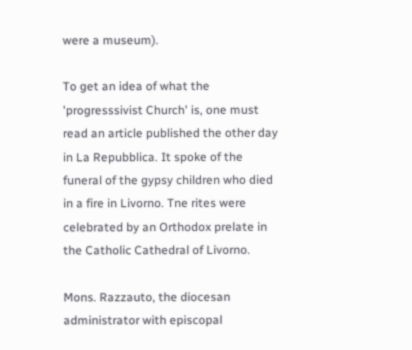were a museum).

To get an idea of what the 'progresssivist Church' is, one must read an article published the other day in La Repubblica. It spoke of the funeral of the gypsy children who died in a fire in Livorno. Tne rites were celebrated by an Orthodox prelate in the Catholic Cathedral of Livorno.

Mons. Razzauto, the diocesan administrator with episcopal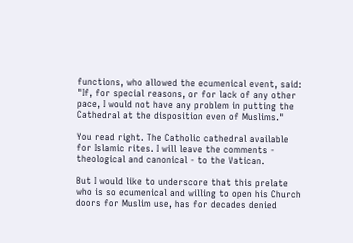functions, who allowed the ecumenical event, said: "If, for special reasons, or for lack of any other pace, I would not have any problem in putting the Cathedral at the disposition even of Muslims."

You read right. The Catholic cathedral available for Islamic rites. I will leave the comments - theological and canonical - to the Vatican.

But I would like to underscore that this prelate who is so ecumenical and willing to open his Church doors for Muslim use, has for decades denied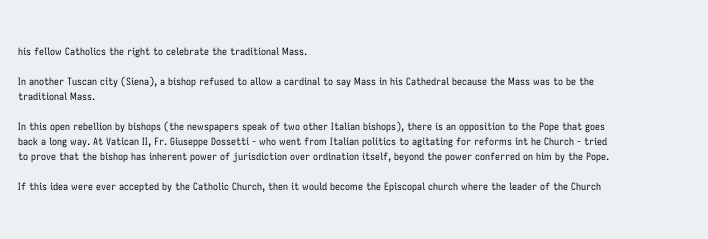his fellow Catholics the right to celebrate the traditional Mass.

In another Tuscan city (Siena), a bishop refused to allow a cardinal to say Mass in his Cathedral because the Mass was to be the traditional Mass.

In this open rebellion by bishops (the newspapers speak of two other Italian bishops), there is an opposition to the Pope that goes back a long way. At Vatican II, Fr. Giuseppe Dossetti - who went from Italian politics to agitating for reforms int he Church - tried to prove that the bishop has inherent power of jurisdiction over ordination itself, beyond the power conferred on him by the Pope.

If this idea were ever accepted by the Catholic Church, then it would become the Episcopal church where the leader of the Church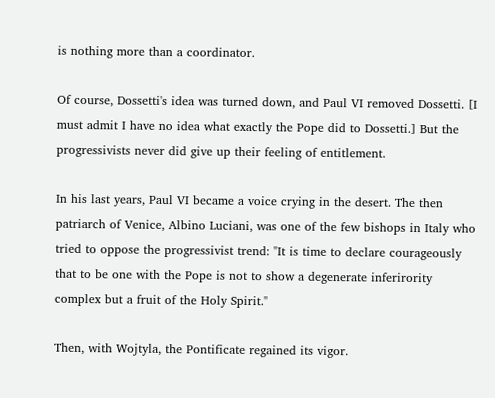is nothing more than a coordinator.

Of course, Dossetti's idea was turned down, and Paul VI removed Dossetti. [I must admit I have no idea what exactly the Pope did to Dossetti.] But the progressivists never did give up their feeling of entitlement.

In his last years, Paul VI became a voice crying in the desert. The then patriarch of Venice, Albino Luciani, was one of the few bishops in Italy who tried to oppose the progressivist trend: "It is time to declare courageously that to be one with the Pope is not to show a degenerate inferirority complex but a fruit of the Holy Spirit."

Then, with Wojtyla, the Pontificate regained its vigor.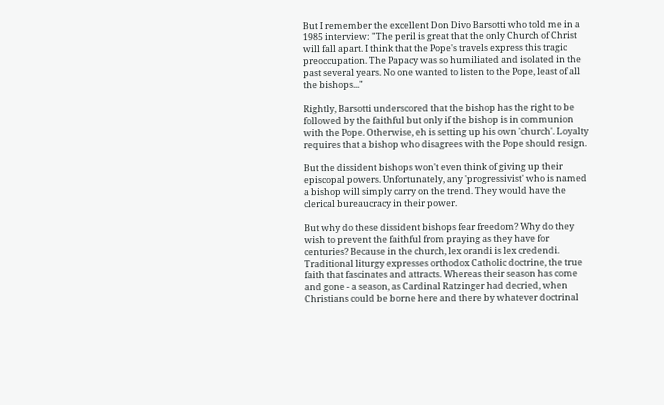But I remember the excellent Don Divo Barsotti who told me in a 1985 interview: "The peril is great that the only Church of Christ will fall apart. I think that the Pope's travels express this tragic preoccupation. The Papacy was so humiliated and isolated in the past several years. No one wanted to listen to the Pope, least of all the bishops..."

Rightly, Barsotti underscored that the bishop has the right to be followed by the faithful but only if the bishop is in communion with the Pope. Otherwise, eh is setting up his own 'church'. Loyalty requires that a bishop who disagrees with the Pope should resign.

But the dissident bishops won't even think of giving up their episcopal powers. Unfortunately, any 'progressivist' who is named a bishop will simply carry on the trend. They would have the clerical bureaucracy in their power.

But why do these dissident bishops fear freedom? Why do they wish to prevent the faithful from praying as they have for centuries? Because in the church, lex orandi is lex credendi. Traditional liturgy expresses orthodox Catholic doctrine, the true faith that fascinates and attracts. Whereas their season has come and gone - a season, as Cardinal Ratzinger had decried, when Christians could be borne here and there by whatever doctrinal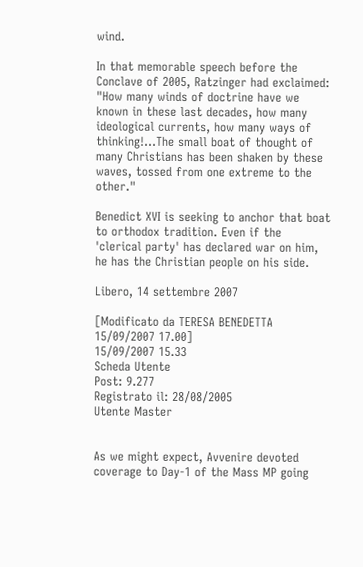wind.

In that memorable speech before the Conclave of 2005, Ratzinger had exclaimed: "How many winds of doctrine have we known in these last decades, how many ideological currents, how many ways of thinking!...The small boat of thought of many Christians has been shaken by these waves, tossed from one extreme to the other."

Benedict XVI is seeking to anchor that boat to orthodox tradition. Even if the 'clerical party' has declared war on him, he has the Christian people on his side.

Libero, 14 settembre 2007

[Modificato da TERESA BENEDETTA 15/09/2007 17.00]
15/09/2007 15.33
Scheda Utente
Post: 9.277
Registrato il: 28/08/2005
Utente Master


As we might expect, Avvenire devoted coverage to Day-1 of the Mass MP going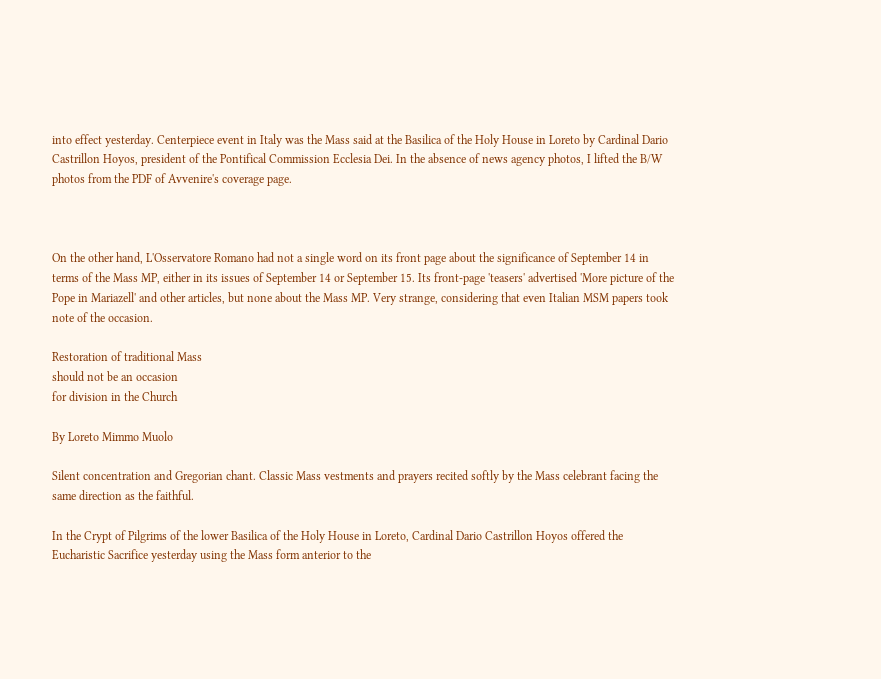into effect yesterday. Centerpiece event in Italy was the Mass said at the Basilica of the Holy House in Loreto by Cardinal Dario Castrillon Hoyos, president of the Pontifical Commission Ecclesia Dei. In the absence of news agency photos, I lifted the B/W photos from the PDF of Avvenire's coverage page.



On the other hand, L'Osservatore Romano had not a single word on its front page about the significance of September 14 in terms of the Mass MP, either in its issues of September 14 or September 15. Its front-page 'teasers' advertised 'More picture of the Pope in Mariazell' and other articles, but none about the Mass MP. Very strange, considering that even Italian MSM papers took note of the occasion.

Restoration of traditional Mass
should not be an occasion
for division in the Church

By Loreto Mimmo Muolo

Silent concentration and Gregorian chant. Classic Mass vestments and prayers recited softly by the Mass celebrant facing the same direction as the faithful.

In the Crypt of Pilgrims of the lower Basilica of the Holy House in Loreto, Cardinal Dario Castrillon Hoyos offered the Eucharistic Sacrifice yesterday using the Mass form anterior to the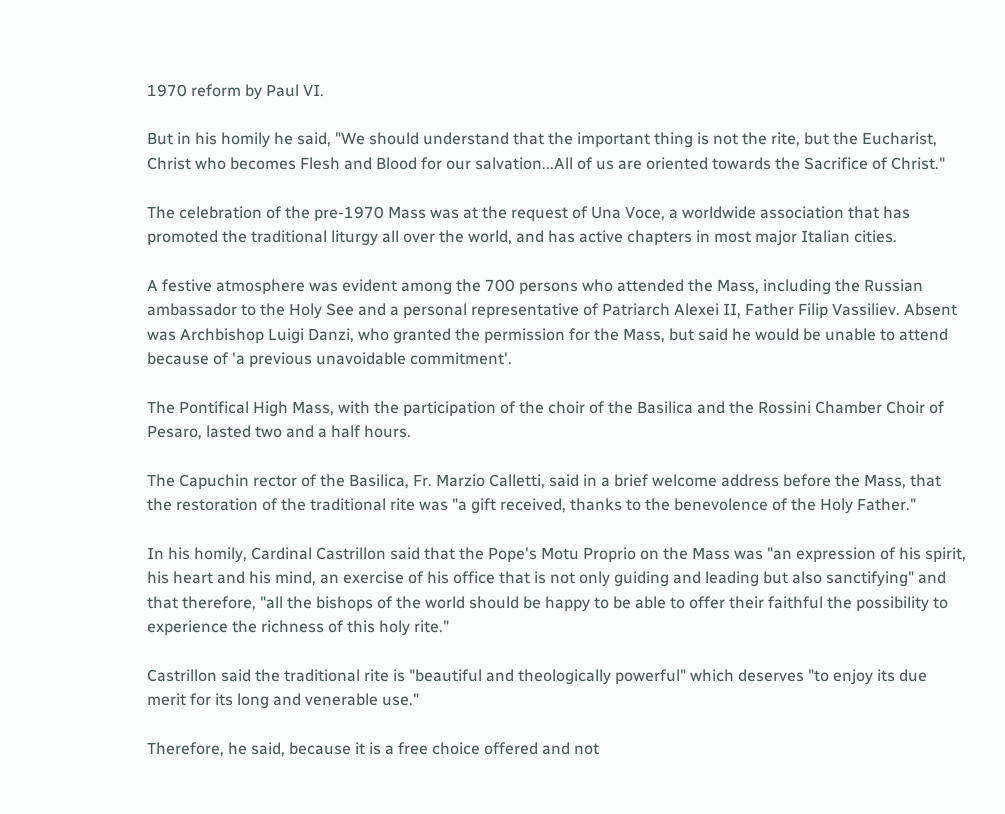1970 reform by Paul VI.

But in his homily he said, "We should understand that the important thing is not the rite, but the Eucharist, Christ who becomes Flesh and Blood for our salvation...All of us are oriented towards the Sacrifice of Christ."

The celebration of the pre-1970 Mass was at the request of Una Voce, a worldwide association that has promoted the traditional liturgy all over the world, and has active chapters in most major Italian cities.

A festive atmosphere was evident among the 700 persons who attended the Mass, including the Russian ambassador to the Holy See and a personal representative of Patriarch Alexei II, Father Filip Vassiliev. Absent was Archbishop Luigi Danzi, who granted the permission for the Mass, but said he would be unable to attend because of 'a previous unavoidable commitment'.

The Pontifical High Mass, with the participation of the choir of the Basilica and the Rossini Chamber Choir of Pesaro, lasted two and a half hours.

The Capuchin rector of the Basilica, Fr. Marzio Calletti, said in a brief welcome address before the Mass, that the restoration of the traditional rite was "a gift received, thanks to the benevolence of the Holy Father."

In his homily, Cardinal Castrillon said that the Pope's Motu Proprio on the Mass was "an expression of his spirit, his heart and his mind, an exercise of his office that is not only guiding and leading but also sanctifying" and that therefore, "all the bishops of the world should be happy to be able to offer their faithful the possibility to experience the richness of this holy rite."

Castrillon said the traditional rite is "beautiful and theologically powerful" which deserves "to enjoy its due merit for its long and venerable use."

Therefore, he said, because it is a free choice offered and not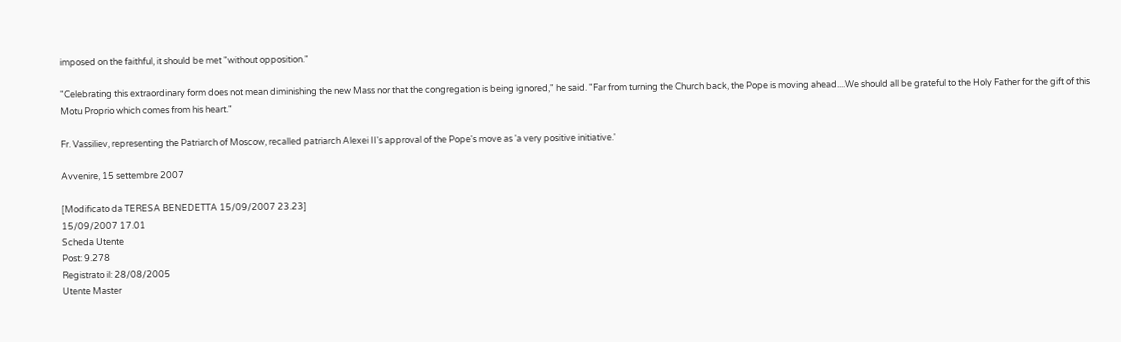imposed on the faithful, it should be met "without opposition."

"Celebrating this extraordinary form does not mean diminishing the new Mass nor that the congregation is being ignored," he said. "Far from turning the Church back, the Pope is moving ahead....We should all be grateful to the Holy Father for the gift of this Motu Proprio which comes from his heart."

Fr. Vassiliev, representing the Patriarch of Moscow, recalled patriarch Alexei II's approval of the Pope's move as 'a very positive initiative.'

Avvenire, 15 settembre 2007

[Modificato da TERESA BENEDETTA 15/09/2007 23.23]
15/09/2007 17.01
Scheda Utente
Post: 9.278
Registrato il: 28/08/2005
Utente Master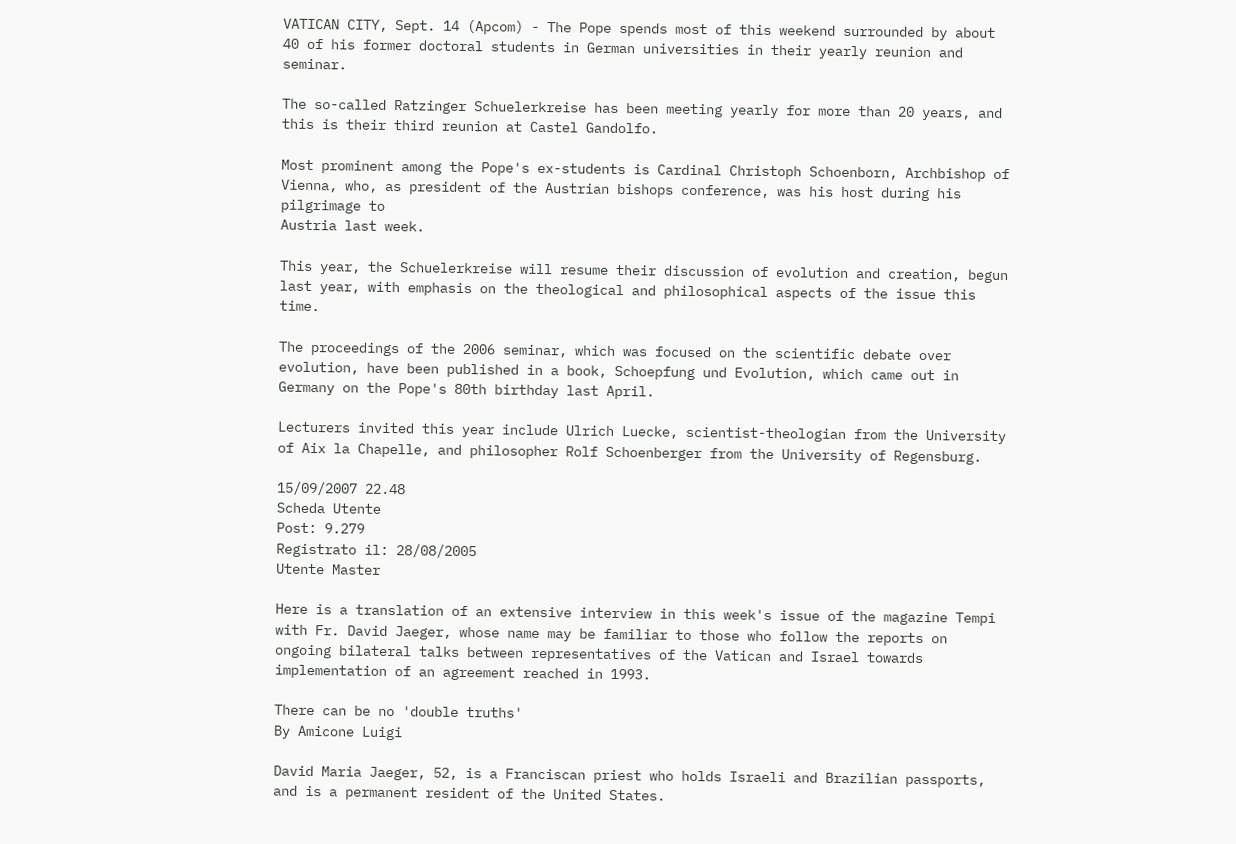VATICAN CITY, Sept. 14 (Apcom) - The Pope spends most of this weekend surrounded by about 40 of his former doctoral students in German universities in their yearly reunion and seminar.

The so-called Ratzinger Schuelerkreise has been meeting yearly for more than 20 years, and this is their third reunion at Castel Gandolfo.

Most prominent among the Pope's ex-students is Cardinal Christoph Schoenborn, Archbishop of Vienna, who, as president of the Austrian bishops conference, was his host during his pilgrimage to
Austria last week.

This year, the Schuelerkreise will resume their discussion of evolution and creation, begun last year, with emphasis on the theological and philosophical aspects of the issue this time.

The proceedings of the 2006 seminar, which was focused on the scientific debate over evolution, have been published in a book, Schoepfung und Evolution, which came out in Germany on the Pope's 80th birthday last April.

Lecturers invited this year include Ulrich Luecke, scientist-theologian from the University of Aix la Chapelle, and philosopher Rolf Schoenberger from the University of Regensburg.

15/09/2007 22.48
Scheda Utente
Post: 9.279
Registrato il: 28/08/2005
Utente Master

Here is a translation of an extensive interview in this week's issue of the magazine Tempi with Fr. David Jaeger, whose name may be familiar to those who follow the reports on ongoing bilateral talks between representatives of the Vatican and Israel towards implementation of an agreement reached in 1993.

There can be no 'double truths'
By Amicone Luigi

David Maria Jaeger, 52, is a Franciscan priest who holds Israeli and Brazilian passports, and is a permanent resident of the United States.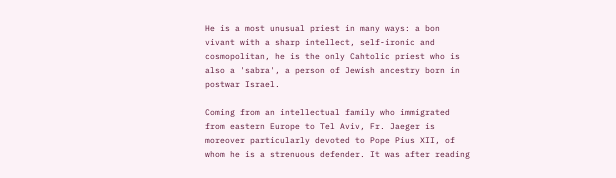He is a most unusual priest in many ways: a bon vivant with a sharp intellect, self-ironic and cosmopolitan, he is the only Cahtolic priest who is also a 'sabra', a person of Jewish ancestry born in postwar Israel.

Coming from an intellectual family who immigrated from eastern Europe to Tel Aviv, Fr. Jaeger is moreover particularly devoted to Pope Pius XII, of whom he is a strenuous defender. It was after reading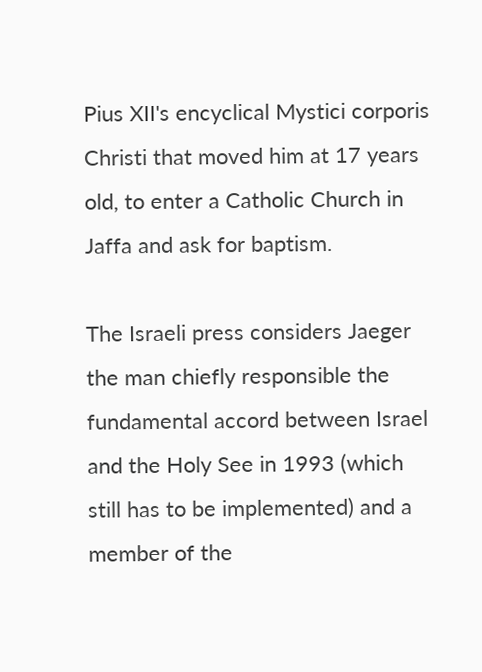Pius XII's encyclical Mystici corporis Christi that moved him at 17 years old, to enter a Catholic Church in Jaffa and ask for baptism.

The Israeli press considers Jaeger the man chiefly responsible the fundamental accord between Israel and the Holy See in 1993 (which still has to be implemented) and a member of the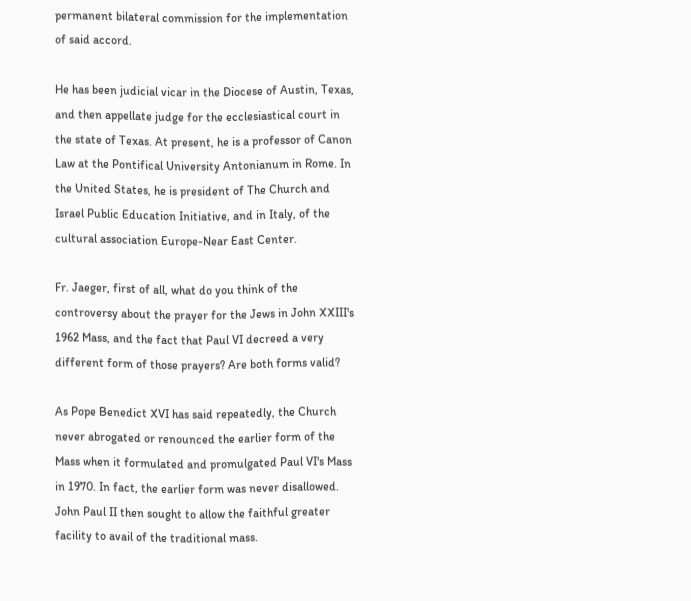permanent bilateral commission for the implementation of said accord.

He has been judicial vicar in the Diocese of Austin, Texas, and then appellate judge for the ecclesiastical court in the state of Texas. At present, he is a professor of Canon Law at the Pontifical University Antonianum in Rome. In the United States, he is president of The Church and Israel Public Education Initiative, and in Italy, of the cultural association Europe-Near East Center.

Fr. Jaeger, first of all, what do you think of the controversy about the prayer for the Jews in John XXIII's 1962 Mass, and the fact that Paul VI decreed a very different form of those prayers? Are both forms valid?

As Pope Benedict XVI has said repeatedly, the Church never abrogated or renounced the earlier form of the Mass when it formulated and promulgated Paul VI's Mass in 1970. In fact, the earlier form was never disallowed. John Paul II then sought to allow the faithful greater facility to avail of the traditional mass.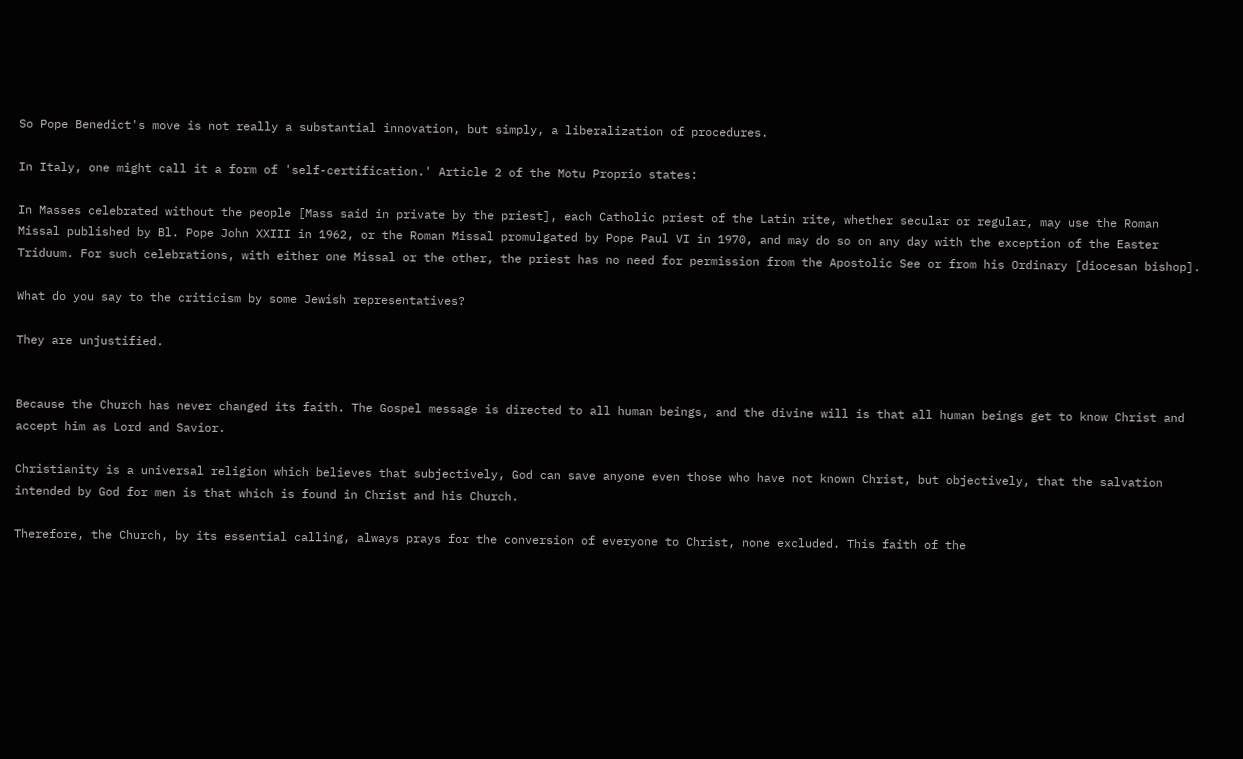So Pope Benedict's move is not really a substantial innovation, but simply, a liberalization of procedures.

In Italy, one might call it a form of 'self-certification.' Article 2 of the Motu Proprio states:

In Masses celebrated without the people [Mass said in private by the priest], each Catholic priest of the Latin rite, whether secular or regular, may use the Roman Missal published by Bl. Pope John XXIII in 1962, or the Roman Missal promulgated by Pope Paul VI in 1970, and may do so on any day with the exception of the Easter Triduum. For such celebrations, with either one Missal or the other, the priest has no need for permission from the Apostolic See or from his Ordinary [diocesan bishop].

What do you say to the criticism by some Jewish representatives?

They are unjustified.


Because the Church has never changed its faith. The Gospel message is directed to all human beings, and the divine will is that all human beings get to know Christ and accept him as Lord and Savior.

Christianity is a universal religion which believes that subjectively, God can save anyone even those who have not known Christ, but objectively, that the salvation intended by God for men is that which is found in Christ and his Church.

Therefore, the Church, by its essential calling, always prays for the conversion of everyone to Christ, none excluded. This faith of the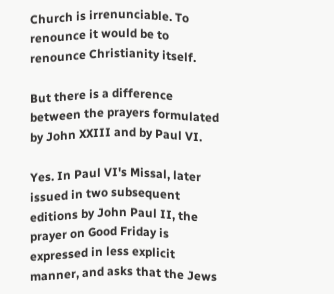Church is irrenunciable. To renounce it would be to renounce Christianity itself.

But there is a difference between the prayers formulated by John XXIII and by Paul VI.

Yes. In Paul VI's Missal, later issued in two subsequent editions by John Paul II, the prayer on Good Friday is expressed in less explicit manner, and asks that the Jews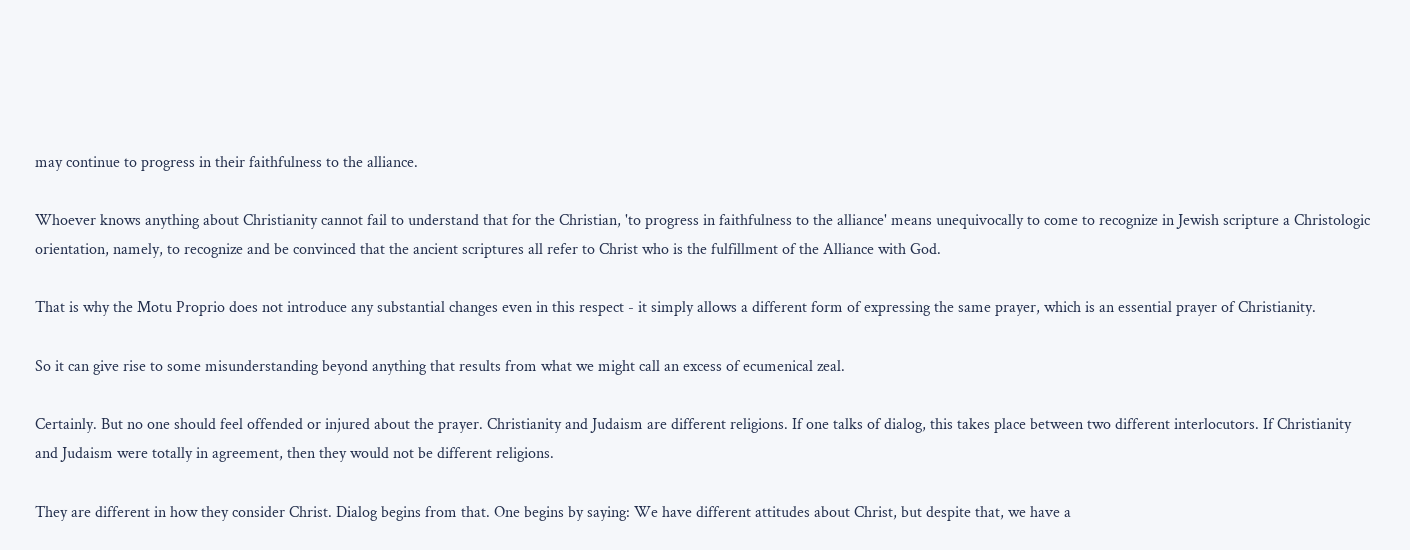may continue to progress in their faithfulness to the alliance.

Whoever knows anything about Christianity cannot fail to understand that for the Christian, 'to progress in faithfulness to the alliance' means unequivocally to come to recognize in Jewish scripture a Christologic orientation, namely, to recognize and be convinced that the ancient scriptures all refer to Christ who is the fulfillment of the Alliance with God.

That is why the Motu Proprio does not introduce any substantial changes even in this respect - it simply allows a different form of expressing the same prayer, which is an essential prayer of Christianity.

So it can give rise to some misunderstanding beyond anything that results from what we might call an excess of ecumenical zeal.

Certainly. But no one should feel offended or injured about the prayer. Christianity and Judaism are different religions. If one talks of dialog, this takes place between two different interlocutors. If Christianity and Judaism were totally in agreement, then they would not be different religions.

They are different in how they consider Christ. Dialog begins from that. One begins by saying: We have different attitudes about Christ, but despite that, we have a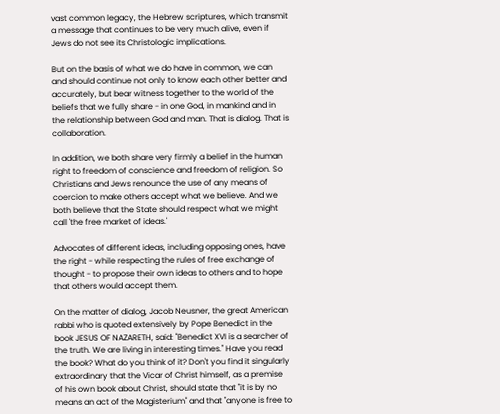vast common legacy, the Hebrew scriptures, which transmit a message that continues to be very much alive, even if Jews do not see its Christologic implications.

But on the basis of what we do have in common, we can and should continue not only to know each other better and accurately, but bear witness together to the world of the beliefs that we fully share - in one God, in mankind and in the relationship between God and man. That is dialog. That is collaboration.

In addition, we both share very firmly a belief in the human right to freedom of conscience and freedom of religion. So Christians and Jews renounce the use of any means of coercion to make others accept what we believe. And we both believe that the State should respect what we might call 'the free market of ideas.'

Advocates of different ideas, including opposing ones, have the right - while respecting the rules of free exchange of thought - to propose their own ideas to others and to hope that others would accept them.

On the matter of dialog, Jacob Neusner, the great American rabbi who is quoted extensively by Pope Benedict in the book JESUS OF NAZARETH, said: "Benedict XVI is a searcher of the truth. We are living in interesting times." Have you read the book? What do you think of it? Don't you find it singularly extraordinary that the Vicar of Christ himself, as a premise of his own book about Christ, should state that "it is by no means an act of the Magisterium" and that "anyone is free to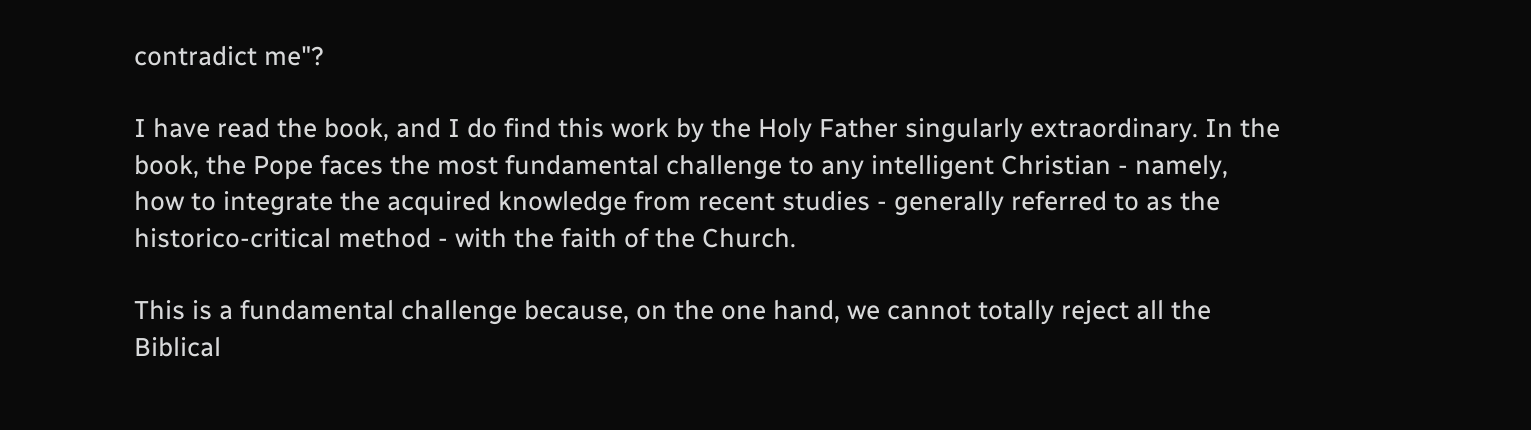contradict me"?

I have read the book, and I do find this work by the Holy Father singularly extraordinary. In the book, the Pope faces the most fundamental challenge to any intelligent Christian - namely, how to integrate the acquired knowledge from recent studies - generally referred to as the historico-critical method - with the faith of the Church.

This is a fundamental challenge because, on the one hand, we cannot totally reject all the Biblical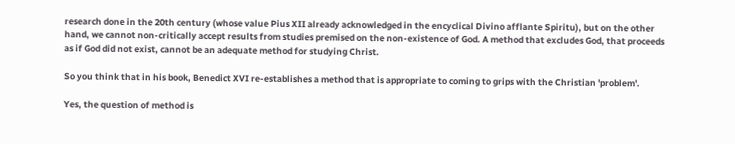research done in the 20th century (whose value Pius XII already acknowledged in the encyclical Divino afflante Spiritu), but on the other hand, we cannot non-critically accept results from studies premised on the non-existence of God. A method that excludes God, that proceeds as if God did not exist, cannot be an adequate method for studying Christ.

So you think that in his book, Benedict XVI re-establishes a method that is appropriate to coming to grips with the Christian 'problem'.

Yes, the question of method is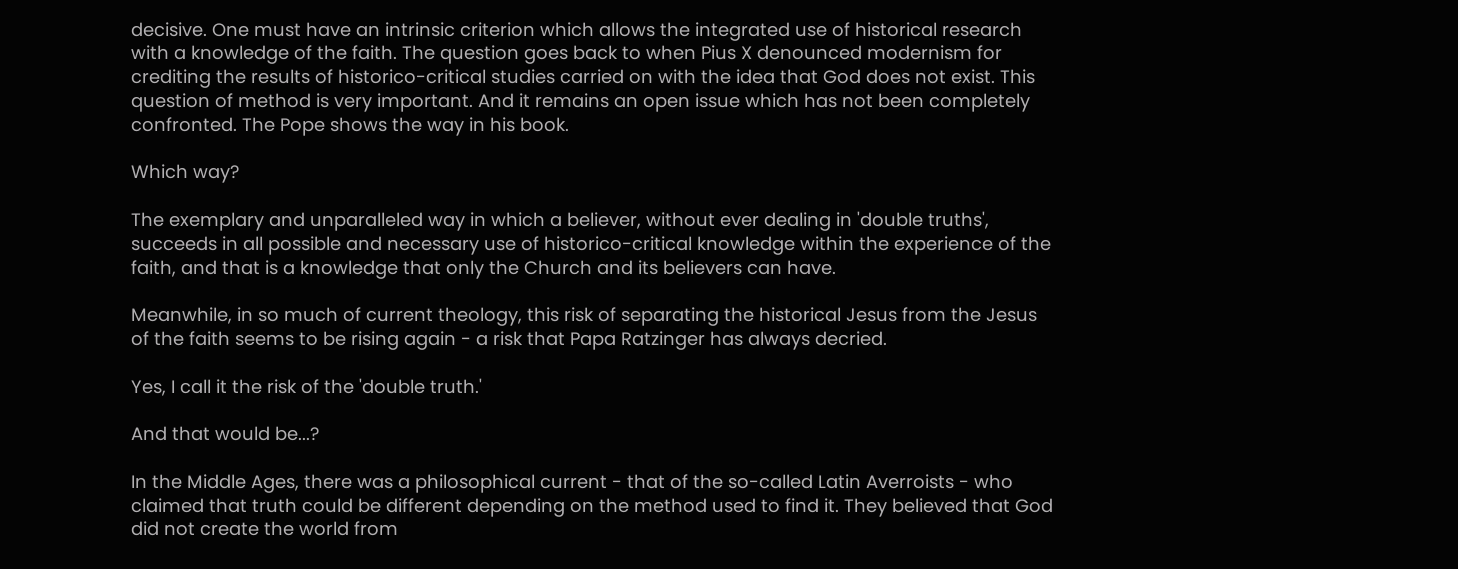decisive. One must have an intrinsic criterion which allows the integrated use of historical research with a knowledge of the faith. The question goes back to when Pius X denounced modernism for crediting the results of historico-critical studies carried on with the idea that God does not exist. This question of method is very important. And it remains an open issue which has not been completely confronted. The Pope shows the way in his book.

Which way?

The exemplary and unparalleled way in which a believer, without ever dealing in 'double truths', succeeds in all possible and necessary use of historico-critical knowledge within the experience of the faith, and that is a knowledge that only the Church and its believers can have.

Meanwhile, in so much of current theology, this risk of separating the historical Jesus from the Jesus of the faith seems to be rising again - a risk that Papa Ratzinger has always decried.

Yes, I call it the risk of the 'double truth.'

And that would be...?

In the Middle Ages, there was a philosophical current - that of the so-called Latin Averroists - who claimed that truth could be different depending on the method used to find it. They believed that God did not create the world from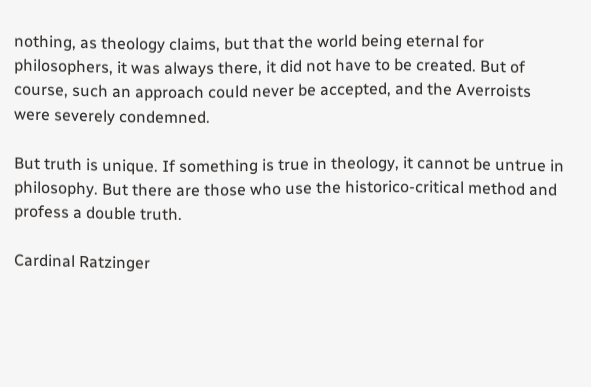nothing, as theology claims, but that the world being eternal for philosophers, it was always there, it did not have to be created. But of course, such an approach could never be accepted, and the Averroists were severely condemned.

But truth is unique. If something is true in theology, it cannot be untrue in philosophy. But there are those who use the historico-critical method and profess a double truth.

Cardinal Ratzinger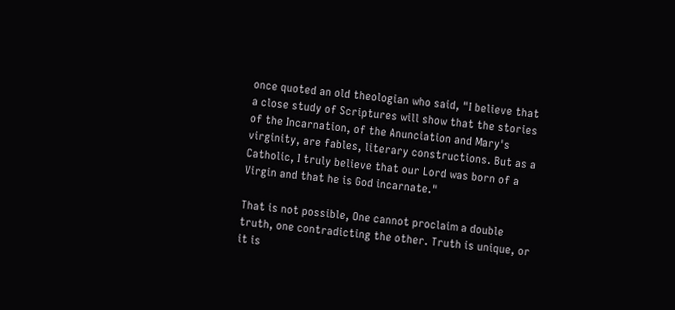once quoted an old theologian who said, "I believe that a close study of Scriptures will show that the stories of the Incarnation, of the Anunciation and Mary's virginity, are fables, literary constructions. But as a Catholic, I truly believe that our Lord was born of a Virgin and that he is God incarnate."

That is not possible, One cannot proclaim a double truth, one contradicting the other. Truth is unique, or it is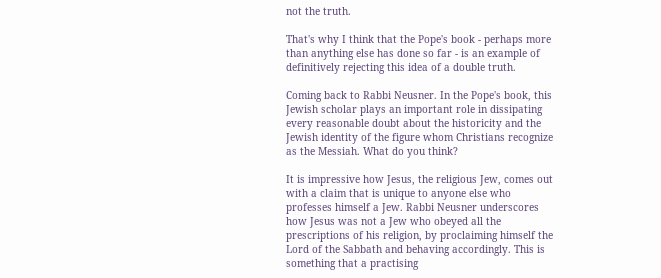not the truth.

That's why I think that the Pope's book - perhaps more than anything else has done so far - is an example of definitively rejecting this idea of a double truth.

Coming back to Rabbi Neusner. In the Pope's book, this Jewish scholar plays an important role in dissipating every reasonable doubt about the historicity and the Jewish identity of the figure whom Christians recognize as the Messiah. What do you think?

It is impressive how Jesus, the religious Jew, comes out with a claim that is unique to anyone else who professes himself a Jew. Rabbi Neusner underscores how Jesus was not a Jew who obeyed all the prescriptions of his religion, by proclaiming himself the Lord of the Sabbath and behaving accordingly. This is something that a practising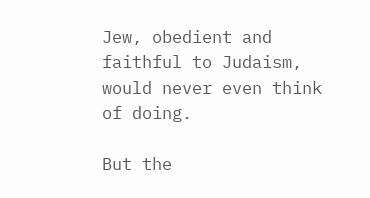Jew, obedient and faithful to Judaism, would never even think of doing.

But the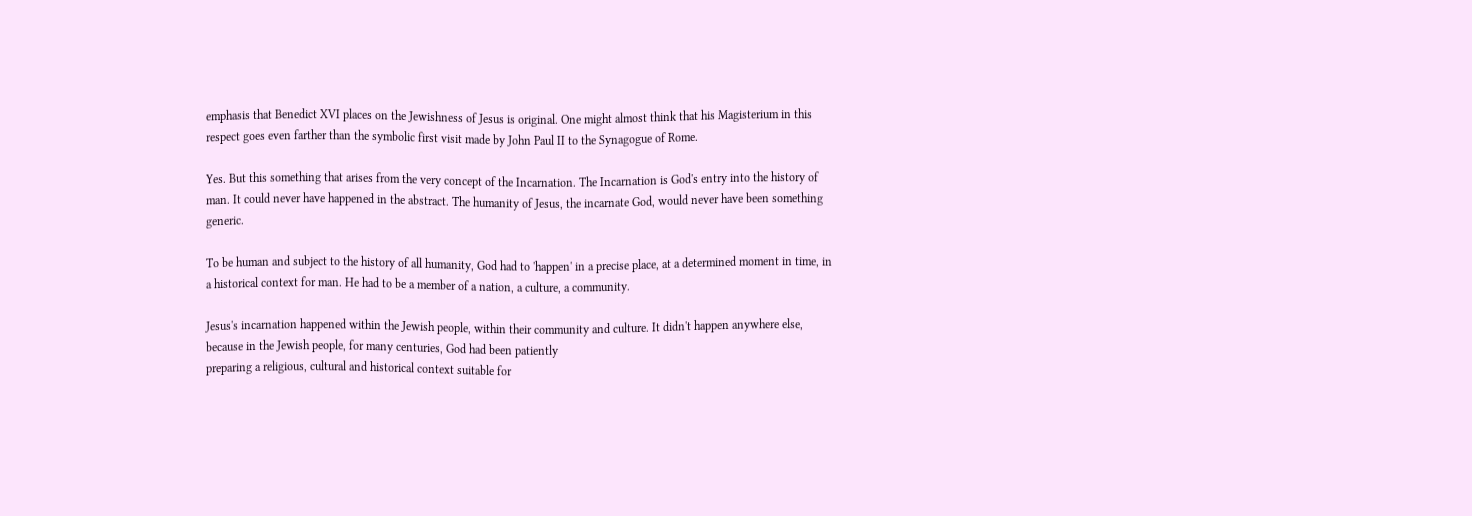emphasis that Benedict XVI places on the Jewishness of Jesus is original. One might almost think that his Magisterium in this respect goes even farther than the symbolic first visit made by John Paul II to the Synagogue of Rome.

Yes. But this something that arises from the very concept of the Incarnation. The Incarnation is God's entry into the history of man. It could never have happened in the abstract. The humanity of Jesus, the incarnate God, would never have been something generic.

To be human and subject to the history of all humanity, God had to 'happen' in a precise place, at a determined moment in time, in a historical context for man. He had to be a member of a nation, a culture, a community.

Jesus's incarnation happened within the Jewish people, within their community and culture. It didn't happen anywhere else, because in the Jewish people, for many centuries, God had been patiently
preparing a religious, cultural and historical context suitable for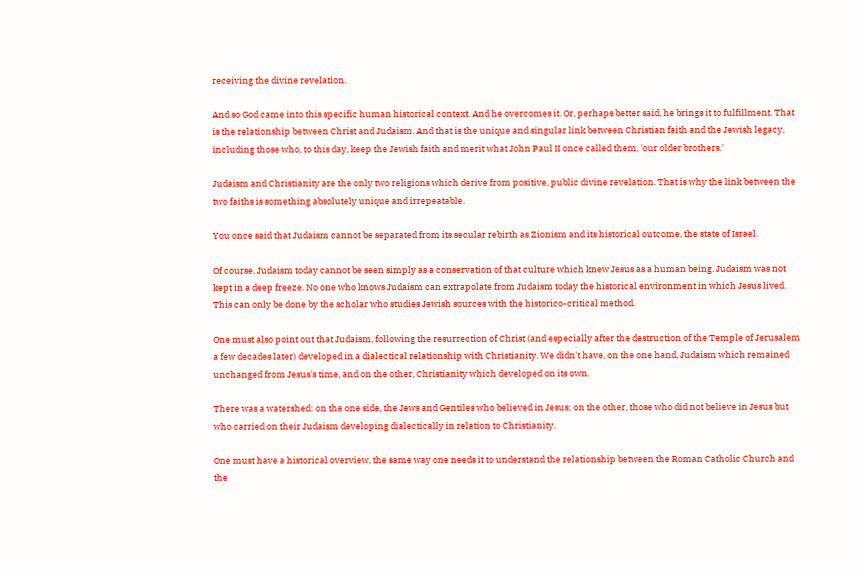receiving the divine revelation.

And so God came into this specific human historical context. And he overcomes it. Or, perhaps better said, he brings it to fulfillment. That is the relationship between Christ and Judaism. And that is the unique and singular link between Christian faith and the Jewish legacy, including those who, to this day, keep the Jewish faith and merit what John Paul II once called them, 'our older brothers.'

Judaism and Christianity are the only two religions which derive from positive, public divine revelation. That is why the link between the two faiths is something absolutely unique and irrepeatable.

You once said that Judaism cannot be separated from its secular rebirth as Zionism and its historical outcome, the state of Israel.

Of course. Judaism today cannot be seen simply as a conservation of that culture which knew Jesus as a human being. Judaism was not kept in a deep freeze. No one who knows Judaism can extrapolate from Judaism today the historical environment in which Jesus lived. This can only be done by the scholar who studies Jewish sources with the historico-critical method.

One must also point out that Judaism, following the resurrection of Christ (and especially after the destruction of the Temple of Jerusalem a few decades later) developed in a dialectical relationship with Christianity. We didn't have, on the one hand, Judaism which remained unchanged from Jesus's time, and on the other, Christianity which developed on its own.

There was a watershed: on the one side, the Jews and Gentiles who believed in Jesus; on the other, those who did not believe in Jesus but who carried on their Judaism developing dialectically in relation to Christianity.

One must have a historical overview, the same way one needs it to understand the relationship between the Roman Catholic Church and the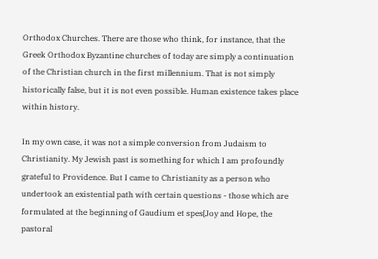Orthodox Churches. There are those who think, for instance, that the Greek Orthodox Byzantine churches of today are simply a continuation of the Christian church in the first millennium. That is not simply historically false, but it is not even possible. Human existence takes place within history.

In my own case, it was not a simple conversion from Judaism to Christianity. My Jewish past is something for which I am profoundly grateful to Providence. But I came to Christianity as a person who undertook an existential path with certain questions - those which are formulated at the beginning of Gaudium et spes[Joy and Hope, the pastoral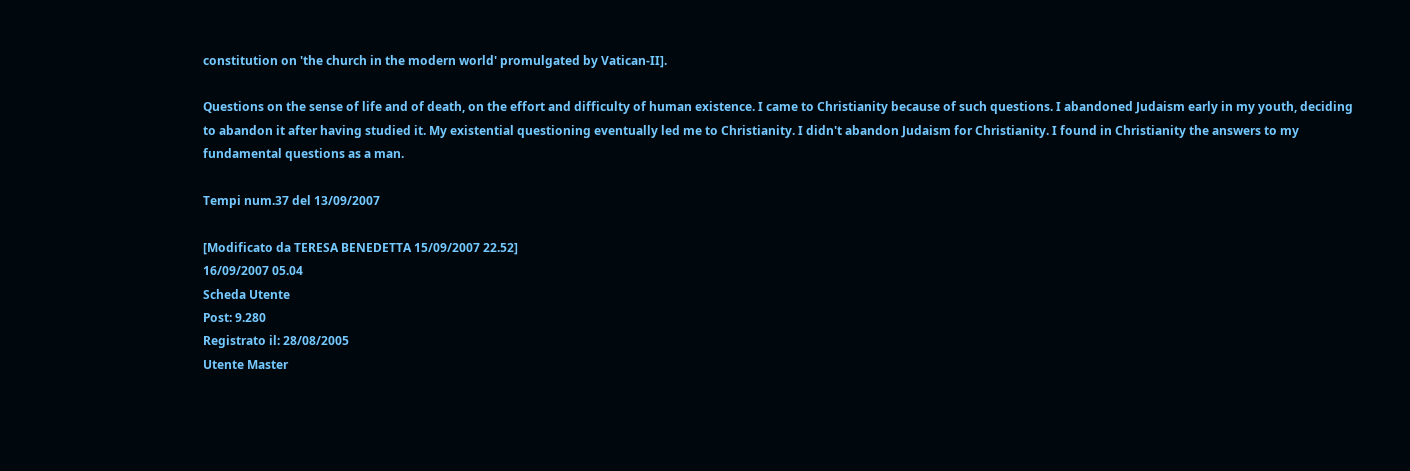constitution on 'the church in the modern world' promulgated by Vatican-II].

Questions on the sense of life and of death, on the effort and difficulty of human existence. I came to Christianity because of such questions. I abandoned Judaism early in my youth, deciding to abandon it after having studied it. My existential questioning eventually led me to Christianity. I didn't abandon Judaism for Christianity. I found in Christianity the answers to my fundamental questions as a man.

Tempi num.37 del 13/09/2007

[Modificato da TERESA BENEDETTA 15/09/2007 22.52]
16/09/2007 05.04
Scheda Utente
Post: 9.280
Registrato il: 28/08/2005
Utente Master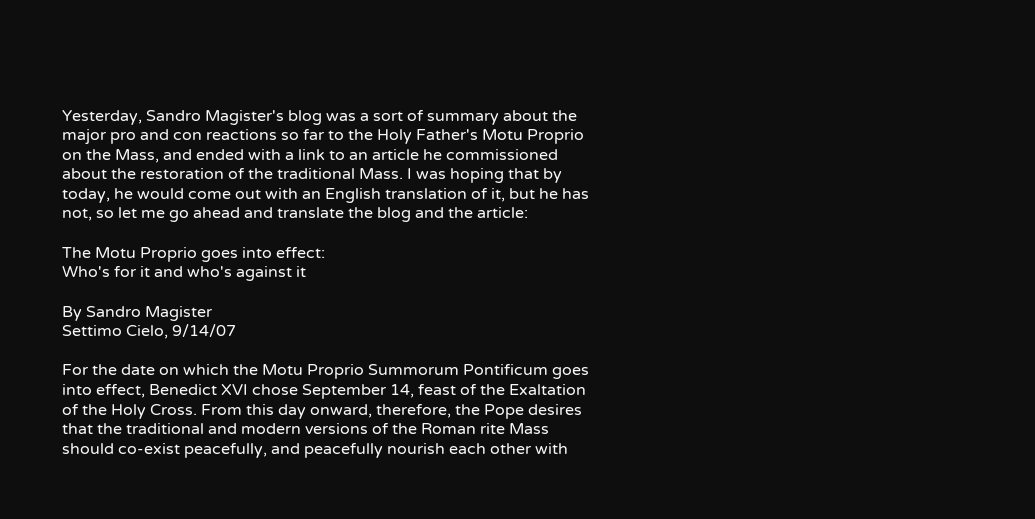Yesterday, Sandro Magister's blog was a sort of summary about the major pro and con reactions so far to the Holy Father's Motu Proprio on the Mass, and ended with a link to an article he commissioned about the restoration of the traditional Mass. I was hoping that by today, he would come out with an English translation of it, but he has not, so let me go ahead and translate the blog and the article:

The Motu Proprio goes into effect:
Who's for it and who's against it

By Sandro Magister
Settimo Cielo, 9/14/07

For the date on which the Motu Proprio Summorum Pontificum goes into effect, Benedict XVI chose September 14, feast of the Exaltation of the Holy Cross. From this day onward, therefore, the Pope desires that the traditional and modern versions of the Roman rite Mass should co-exist peacefully, and peacefully nourish each other with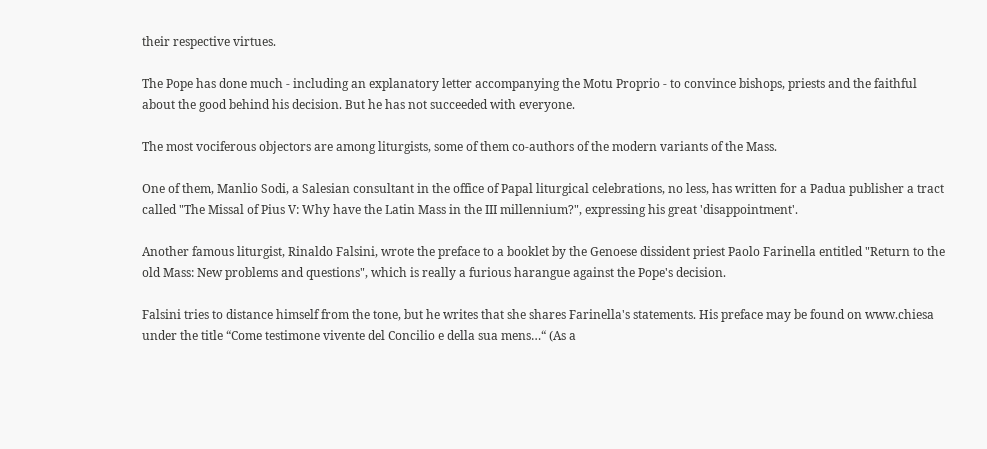their respective virtues.

The Pope has done much - including an explanatory letter accompanying the Motu Proprio - to convince bishops, priests and the faithful about the good behind his decision. But he has not succeeded with everyone.

The most vociferous objectors are among liturgists, some of them co-authors of the modern variants of the Mass.

One of them, Manlio Sodi, a Salesian consultant in the office of Papal liturgical celebrations, no less, has written for a Padua publisher a tract called "The Missal of Pius V: Why have the Latin Mass in the III millennium?", expressing his great 'disappointment'.

Another famous liturgist, Rinaldo Falsini, wrote the preface to a booklet by the Genoese dissident priest Paolo Farinella entitled "Return to the old Mass: New problems and questions", which is really a furious harangue against the Pope's decision.

Falsini tries to distance himself from the tone, but he writes that she shares Farinella's statements. His preface may be found on www.chiesa under the title “Come testimone vivente del Concilio e della sua mens…“ (As a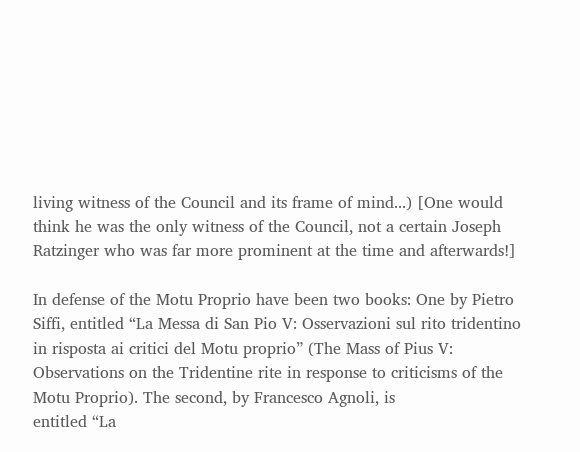living witness of the Council and its frame of mind...) [One would think he was the only witness of the Council, not a certain Joseph Ratzinger who was far more prominent at the time and afterwards!]

In defense of the Motu Proprio have been two books: One by Pietro Siffi, entitled “La Messa di San Pio V: Osservazioni sul rito tridentino in risposta ai critici del Motu proprio” (The Mass of Pius V: Observations on the Tridentine rite in response to criticisms of the Motu Proprio). The second, by Francesco Agnoli, is
entitled “La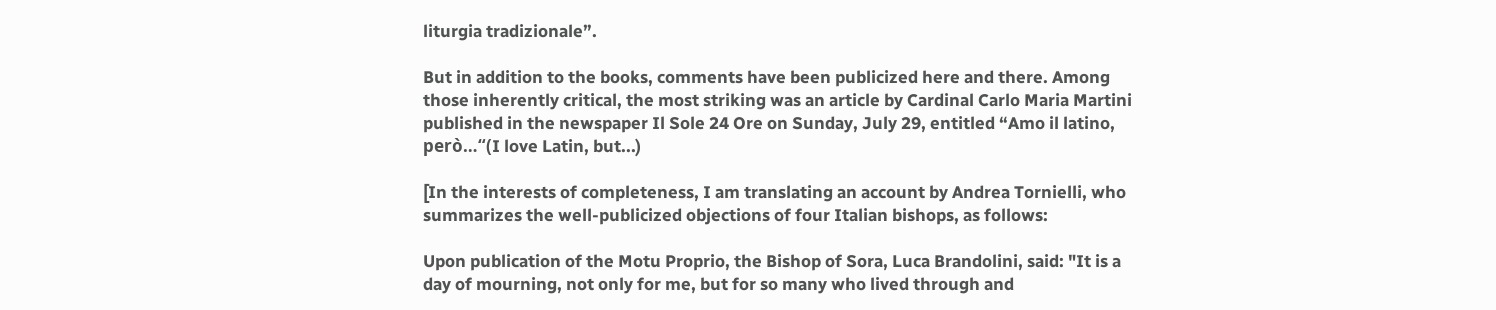liturgia tradizionale”.

But in addition to the books, comments have been publicized here and there. Among those inherently critical, the most striking was an article by Cardinal Carlo Maria Martini published in the newspaper Il Sole 24 Ore on Sunday, July 29, entitled “Amo il latino, però…“(I love Latin, but...)

[In the interests of completeness, I am translating an account by Andrea Tornielli, who summarizes the well-publicized objections of four Italian bishops, as follows:

Upon publication of the Motu Proprio, the Bishop of Sora, Luca Brandolini, said: "It is a day of mourning, not only for me, but for so many who lived through and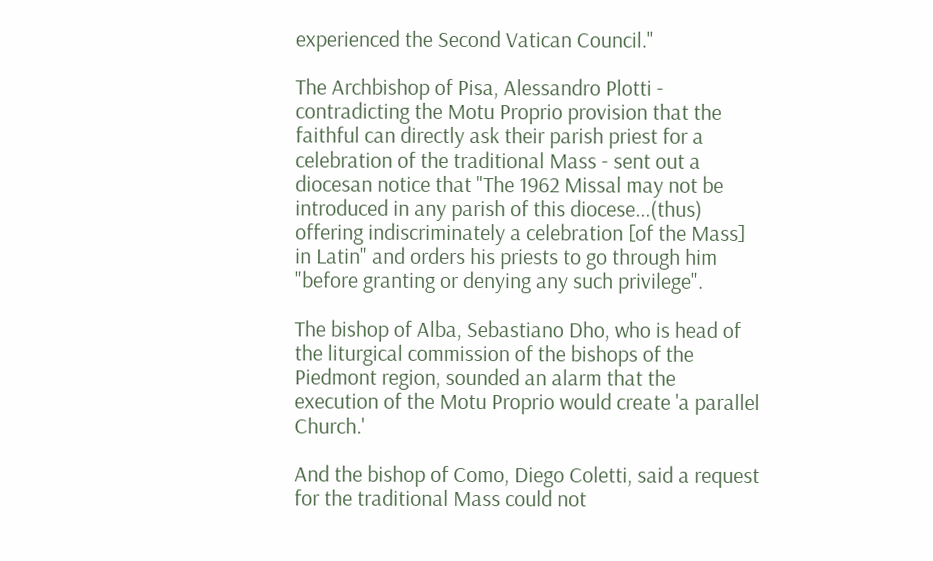experienced the Second Vatican Council."

The Archbishop of Pisa, Alessandro Plotti - contradicting the Motu Proprio provision that the faithful can directly ask their parish priest for a celebration of the traditional Mass - sent out a diocesan notice that "The 1962 Missal may not be introduced in any parish of this diocese...(thus) offering indiscriminately a celebration [of the Mass] in Latin" and orders his priests to go through him "before granting or denying any such privilege".

The bishop of Alba, Sebastiano Dho, who is head of the liturgical commission of the bishops of the Piedmont region, sounded an alarm that the execution of the Motu Proprio would create 'a parallel Church.'

And the bishop of Como, Diego Coletti, said a request for the traditional Mass could not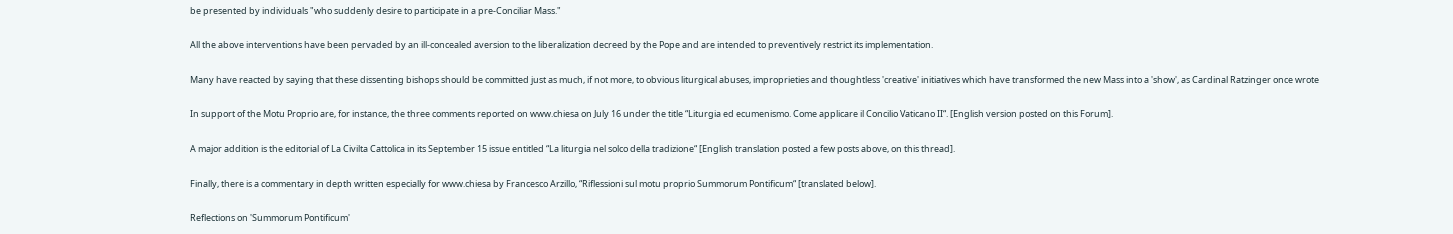be presented by individuals "who suddenly desire to participate in a pre-Conciliar Mass."

All the above interventions have been pervaded by an ill-concealed aversion to the liberalization decreed by the Pope and are intended to preventively restrict its implementation.

Many have reacted by saying that these dissenting bishops should be committed just as much, if not more, to obvious liturgical abuses, improprieties and thoughtless 'creative' initiatives which have transformed the new Mass into a 'show', as Cardinal Ratzinger once wrote

In support of the Motu Proprio are, for instance, the three comments reported on www.chiesa on July 16 under the title “Liturgia ed ecumenismo. Come applicare il Concilio Vaticano II“. [English version posted on this Forum].

A major addition is the editorial of La Civilta Cattolica in its September 15 issue entitled “La liturgia nel solco della tradizione“ [English translation posted a few posts above, on this thread].

Finally, there is a commentary in depth written especially for www.chiesa by Francesco Arzillo, “Riflessioni sul motu proprio Summorum Pontificum“ [translated below].

Reflections on 'Summorum Pontificum'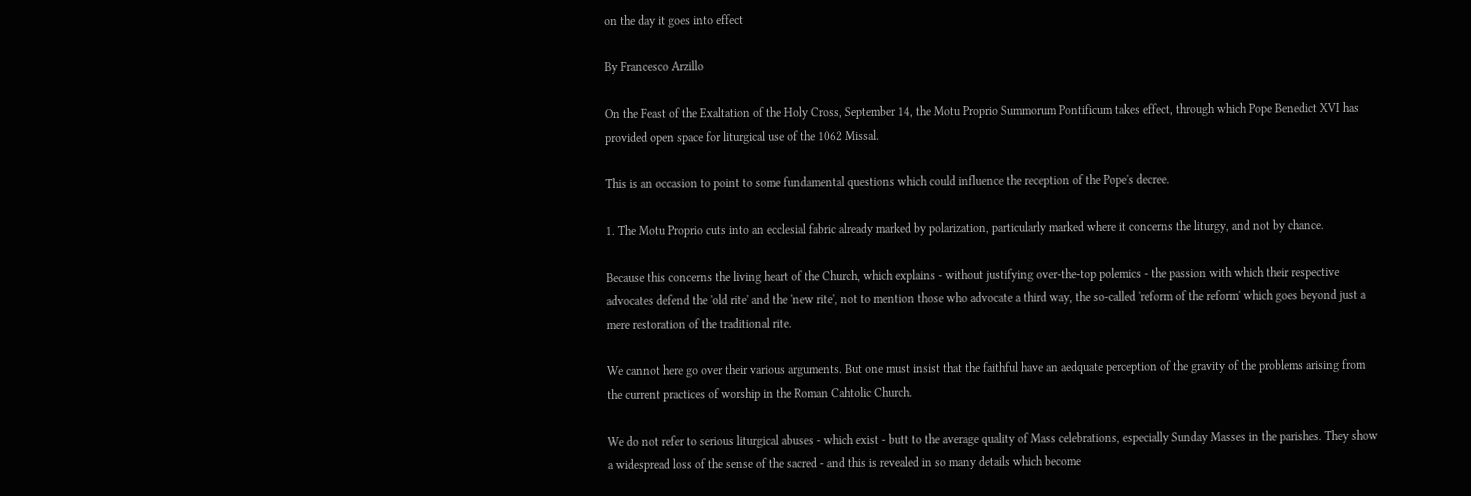on the day it goes into effect

By Francesco Arzillo

On the Feast of the Exaltation of the Holy Cross, September 14, the Motu Proprio Summorum Pontificum takes effect, through which Pope Benedict XVI has provided open space for liturgical use of the 1062 Missal.

This is an occasion to point to some fundamental questions which could influence the reception of the Pope's decree.

1. The Motu Proprio cuts into an ecclesial fabric already marked by polarization, particularly marked where it concerns the liturgy, and not by chance.

Because this concerns the living heart of the Church, which explains - without justifying over-the-top polemics - the passion with which their respective advocates defend the 'old rite' and the 'new rite', not to mention those who advocate a third way, the so-called 'reform of the reform' which goes beyond just a mere restoration of the traditional rite.

We cannot here go over their various arguments. But one must insist that the faithful have an aedquate perception of the gravity of the problems arising from the current practices of worship in the Roman Cahtolic Church.

We do not refer to serious liturgical abuses - which exist - butt to the average quality of Mass celebrations, especially Sunday Masses in the parishes. They show a widespread loss of the sense of the sacred - and this is revealed in so many details which become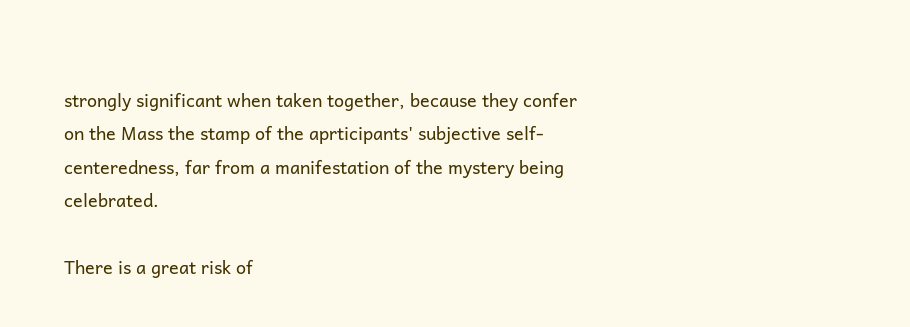strongly significant when taken together, because they confer on the Mass the stamp of the aprticipants' subjective self-centeredness, far from a manifestation of the mystery being celebrated.

There is a great risk of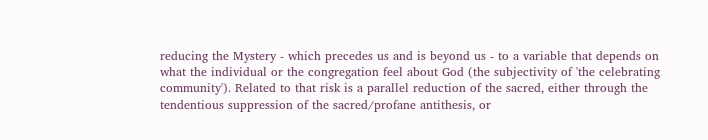reducing the Mystery - which precedes us and is beyond us - to a variable that depends on what the individual or the congregation feel about God (the subjectivity of 'the celebrating community'). Related to that risk is a parallel reduction of the sacred, either through the tendentious suppression of the sacred/profane antithesis, or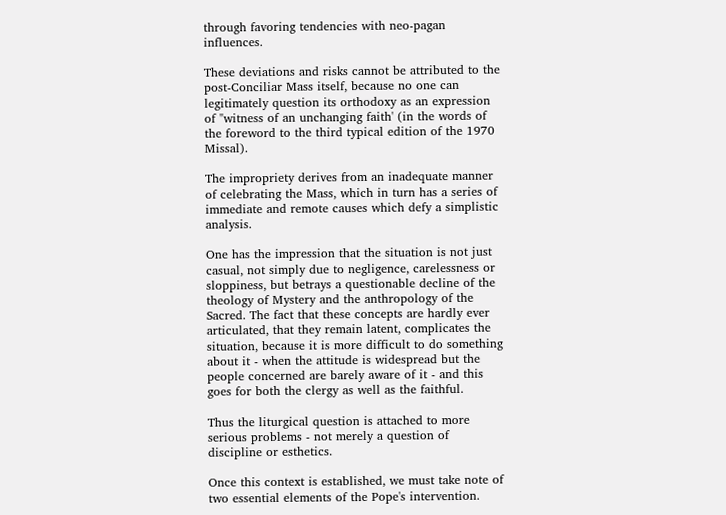through favoring tendencies with neo-pagan influences.

These deviations and risks cannot be attributed to the post-Conciliar Mass itself, because no one can legitimately question its orthodoxy as an expression of "witness of an unchanging faith' (in the words of the foreword to the third typical edition of the 1970 Missal).

The impropriety derives from an inadequate manner of celebrating the Mass, which in turn has a series of immediate and remote causes which defy a simplistic analysis.

One has the impression that the situation is not just casual, not simply due to negligence, carelessness or sloppiness, but betrays a questionable decline of the theology of Mystery and the anthropology of the Sacred. The fact that these concepts are hardly ever articulated, that they remain latent, complicates the situation, because it is more difficult to do something about it - when the attitude is widespread but the people concerned are barely aware of it - and this goes for both the clergy as well as the faithful.

Thus the liturgical question is attached to more serious problems - not merely a question of discipline or esthetics.

Once this context is established, we must take note of two essential elements of the Pope's intervention.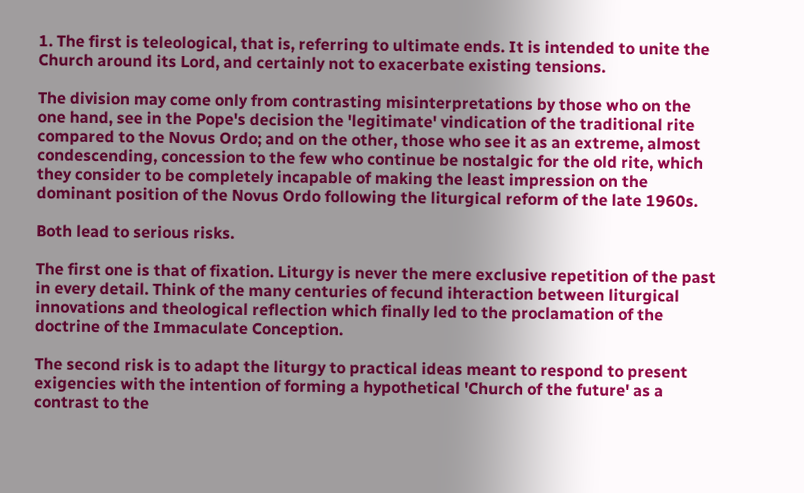1. The first is teleological, that is, referring to ultimate ends. It is intended to unite the Church around its Lord, and certainly not to exacerbate existing tensions.

The division may come only from contrasting misinterpretations by those who on the one hand, see in the Pope's decision the 'legitimate' vindication of the traditional rite compared to the Novus Ordo; and on the other, those who see it as an extreme, almost condescending, concession to the few who continue be nostalgic for the old rite, which they consider to be completely incapable of making the least impression on the dominant position of the Novus Ordo following the liturgical reform of the late 1960s.

Both lead to serious risks.

The first one is that of fixation. Liturgy is never the mere exclusive repetition of the past in every detail. Think of the many centuries of fecund ihteraction between liturgical innovations and theological reflection which finally led to the proclamation of the doctrine of the Immaculate Conception.

The second risk is to adapt the liturgy to practical ideas meant to respond to present exigencies with the intention of forming a hypothetical 'Church of the future' as a contrast to the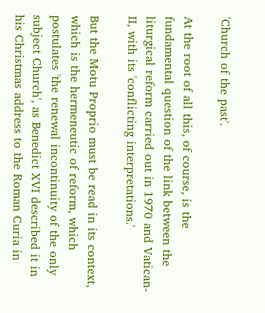'Church of the past'.

At the root of all this, of course, is the fundamental question of the link between the liturgical reform carried out in 1970 and Vatican-II, with its 'conflicting interpretations.'

But the Motu Proprio must be read in its context, which is the hermeneutic of reform, which postulates 'the renewal incontinuity of the only subject Church', as Benedict XVI described it in his Christmas address to the Roman Curia in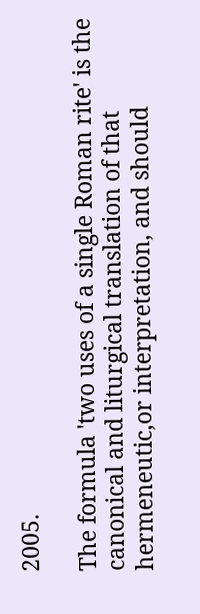2005.

The formula 'two uses of a single Roman rite' is the canonical and liturgical translation of that hermeneutic,or interpretation, and should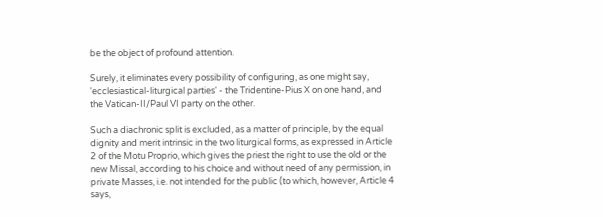be the object of profound attention.

Surely, it eliminates every possibility of configuring, as one might say, 'ecclesiastical-liturgical parties' - the Tridentine-Pius X on one hand, and the Vatican-II/Paul VI party on the other.

Such a diachronic split is excluded, as a matter of principle, by the equal dignity and merit intrinsic in the two liturgical forms, as expressed in Article 2 of the Motu Proprio, which gives the priest the right to use the old or the new Missal, according to his choice and without need of any permission, in private Masses, i.e. not intended for the public (to which, however, Article 4 says,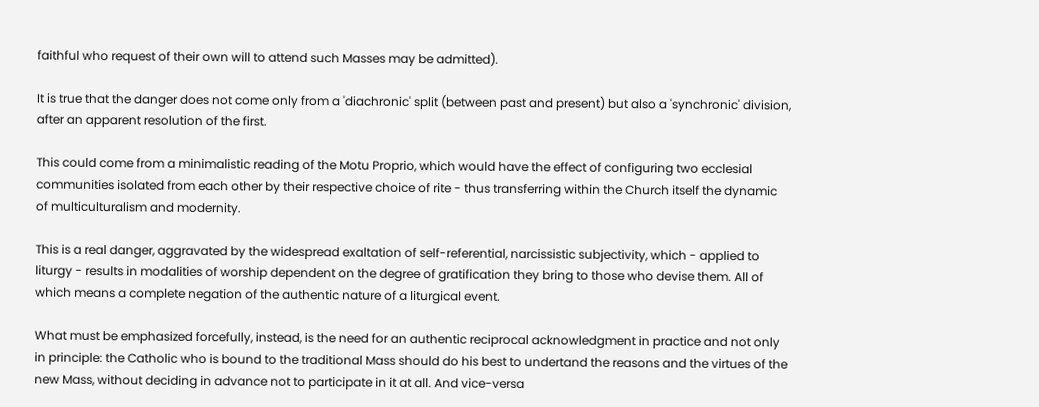faithful who request of their own will to attend such Masses may be admitted).

It is true that the danger does not come only from a 'diachronic' split (between past and present) but also a 'synchronic' division, after an apparent resolution of the first.

This could come from a minimalistic reading of the Motu Proprio, which would have the effect of configuring two ecclesial communities isolated from each other by their respective choice of rite - thus transferring within the Church itself the dynamic of multiculturalism and modernity.

This is a real danger, aggravated by the widespread exaltation of self-referential, narcissistic subjectivity, which - applied to liturgy - results in modalities of worship dependent on the degree of gratification they bring to those who devise them. All of which means a complete negation of the authentic nature of a liturgical event.

What must be emphasized forcefully, instead, is the need for an authentic reciprocal acknowledgment in practice and not only in principle: the Catholic who is bound to the traditional Mass should do his best to undertand the reasons and the virtues of the new Mass, without deciding in advance not to participate in it at all. And vice-versa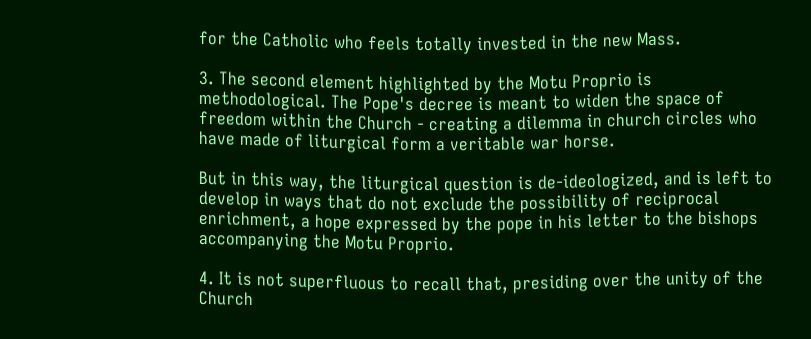for the Catholic who feels totally invested in the new Mass.

3. The second element highlighted by the Motu Proprio is methodological. The Pope's decree is meant to widen the space of freedom within the Church - creating a dilemma in church circles who have made of liturgical form a veritable war horse.

But in this way, the liturgical question is de-ideologized, and is left to develop in ways that do not exclude the possibility of reciprocal enrichment, a hope expressed by the pope in his letter to the bishops accompanying the Motu Proprio.

4. It is not superfluous to recall that, presiding over the unity of the Church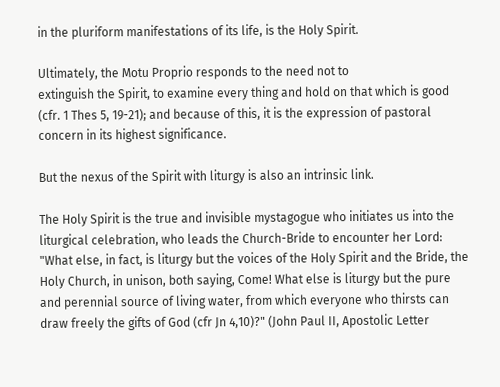in the pluriform manifestations of its life, is the Holy Spirit.

Ultimately, the Motu Proprio responds to the need not to
extinguish the Spirit, to examine every thing and hold on that which is good (cfr. 1 Thes 5, 19-21); and because of this, it is the expression of pastoral concern in its highest significance.

But the nexus of the Spirit with liturgy is also an intrinsic link.

The Holy Spirit is the true and invisible mystagogue who initiates us into the liturgical celebration, who leads the Church-Bride to encounter her Lord: "What else, in fact, is liturgy but the voices of the Holy Spirit and the Bride, the Holy Church, in unison, both saying, Come! What else is liturgy but the pure and perennial source of living water, from which everyone who thirsts can draw freely the gifts of God (cfr Jn 4,10)?" (John Paul II, Apostolic Letter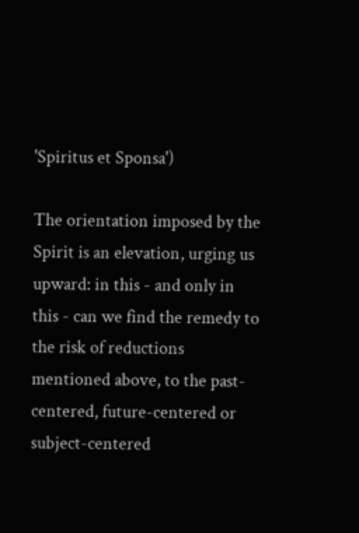'Spiritus et Sponsa')

The orientation imposed by the Spirit is an elevation, urging us upward: in this - and only in this - can we find the remedy to the risk of reductions mentioned above, to the past-centered, future-centered or subject-centered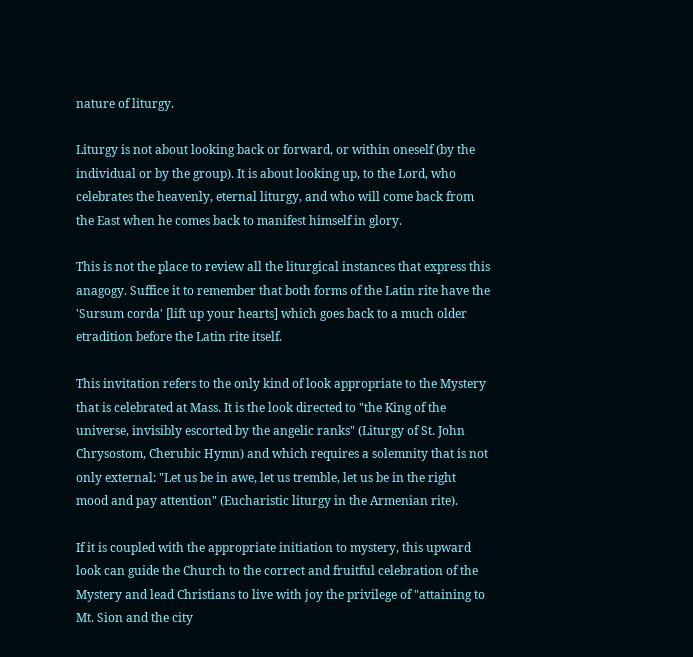nature of liturgy.

Liturgy is not about looking back or forward, or within oneself (by the individual or by the group). It is about looking up, to the Lord, who celebrates the heavenly, eternal liturgy, and who will come back from the East when he comes back to manifest himself in glory.

This is not the place to review all the liturgical instances that express this anagogy. Suffice it to remember that both forms of the Latin rite have the 'Sursum corda' [lift up your hearts] which goes back to a much older etradition before the Latin rite itself.

This invitation refers to the only kind of look appropriate to the Mystery that is celebrated at Mass. It is the look directed to "the King of the universe, invisibly escorted by the angelic ranks" (Liturgy of St. John Chrysostom, Cherubic Hymn) and which requires a solemnity that is not only external: "Let us be in awe, let us tremble, let us be in the right mood and pay attention" (Eucharistic liturgy in the Armenian rite).

If it is coupled with the appropriate initiation to mystery, this upward look can guide the Church to the correct and fruitful celebration of the Mystery and lead Christians to live with joy the privilege of "attaining to Mt. Sion and the city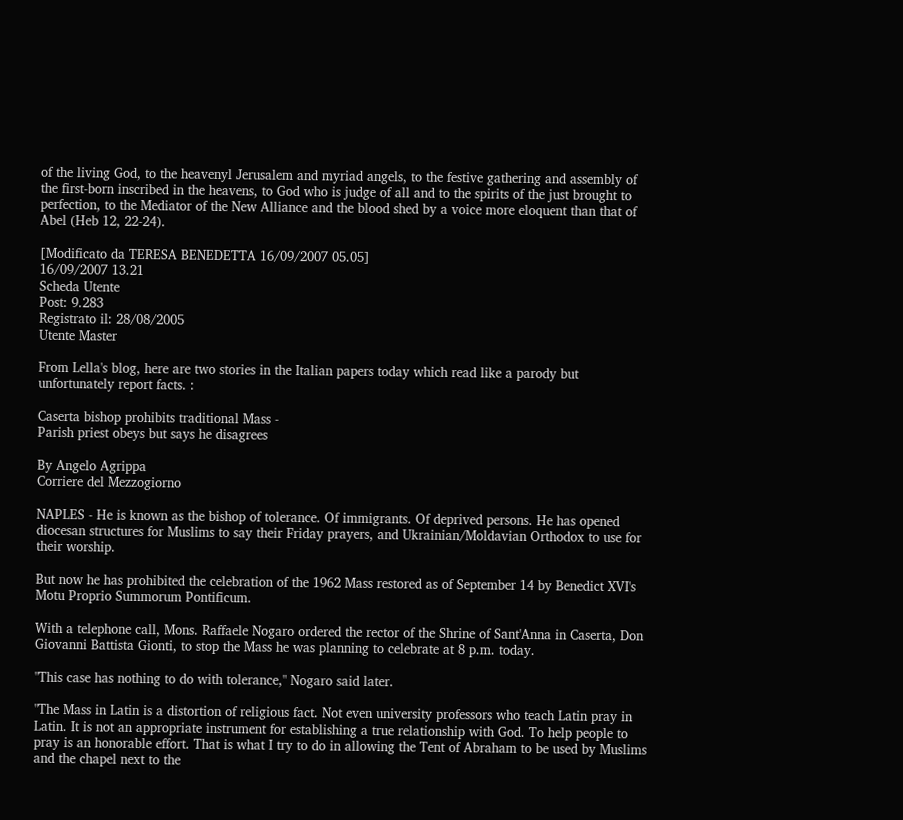of the living God, to the heavenyl Jerusalem and myriad angels, to the festive gathering and assembly of the first-born inscribed in the heavens, to God who is judge of all and to the spirits of the just brought to perfection, to the Mediator of the New Alliance and the blood shed by a voice more eloquent than that of Abel (Heb 12, 22-24).

[Modificato da TERESA BENEDETTA 16/09/2007 05.05]
16/09/2007 13.21
Scheda Utente
Post: 9.283
Registrato il: 28/08/2005
Utente Master

From Lella's blog, here are two stories in the Italian papers today which read like a parody but unfortunately report facts. :

Caserta bishop prohibits traditional Mass -
Parish priest obeys but says he disagrees

By Angelo Agrippa
Corriere del Mezzogiorno

NAPLES - He is known as the bishop of tolerance. Of immigrants. Of deprived persons. He has opened diocesan structures for Muslims to say their Friday prayers, and Ukrainian/Moldavian Orthodox to use for their worship.

But now he has prohibited the celebration of the 1962 Mass restored as of September 14 by Benedict XVI's Motu Proprio Summorum Pontificum.

With a telephone call, Mons. Raffaele Nogaro ordered the rector of the Shrine of Sant'Anna in Caserta, Don Giovanni Battista Gionti, to stop the Mass he was planning to celebrate at 8 p.m. today.

"This case has nothing to do with tolerance," Nogaro said later.

"The Mass in Latin is a distortion of religious fact. Not even university professors who teach Latin pray in Latin. It is not an appropriate instrument for establishing a true relationship with God. To help people to pray is an honorable effort. That is what I try to do in allowing the Tent of Abraham to be used by Muslims and the chapel next to the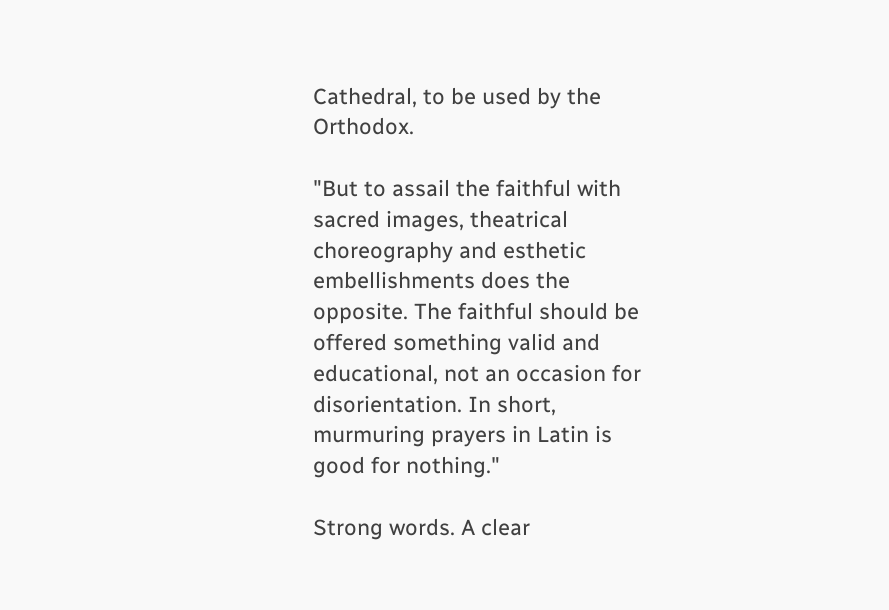Cathedral, to be used by the Orthodox.

"But to assail the faithful with sacred images, theatrical choreography and esthetic embellishments does the opposite. The faithful should be offered something valid and educational, not an occasion for disorientation. In short, murmuring prayers in Latin is good for nothing."

Strong words. A clear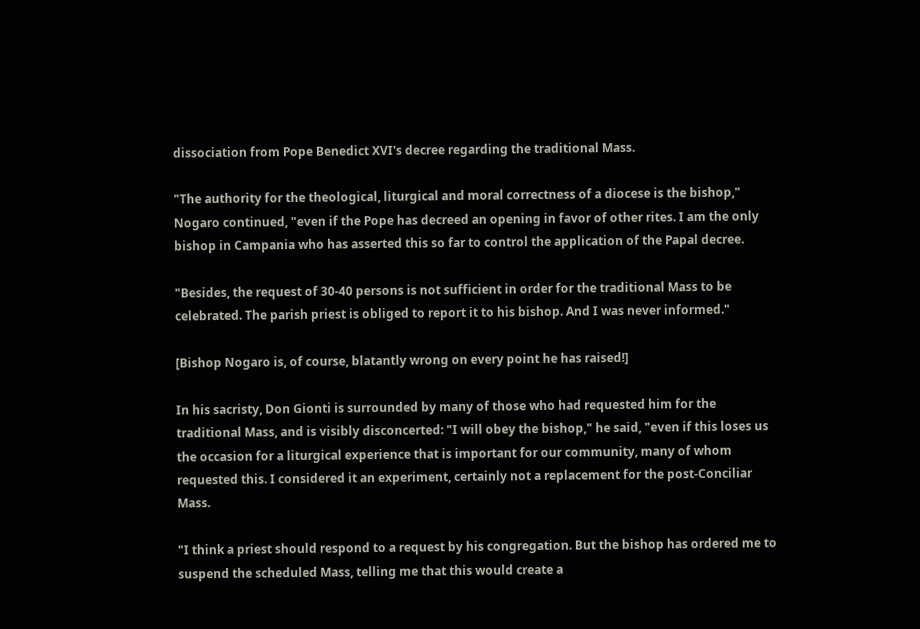dissociation from Pope Benedict XVI's decree regarding the traditional Mass.

"The authority for the theological, liturgical and moral correctness of a diocese is the bishop," Nogaro continued, "even if the Pope has decreed an opening in favor of other rites. I am the only bishop in Campania who has asserted this so far to control the application of the Papal decree.

"Besides, the request of 30-40 persons is not sufficient in order for the traditional Mass to be celebrated. The parish priest is obliged to report it to his bishop. And I was never informed."

[Bishop Nogaro is, of course, blatantly wrong on every point he has raised!]

In his sacristy, Don Gionti is surrounded by many of those who had requested him for the traditional Mass, and is visibly disconcerted: "I will obey the bishop," he said, "even if this loses us the occasion for a liturgical experience that is important for our community, many of whom requested this. I considered it an experiment, certainly not a replacement for the post-Conciliar Mass.

"I think a priest should respond to a request by his congregation. But the bishop has ordered me to suspend the scheduled Mass, telling me that this would create a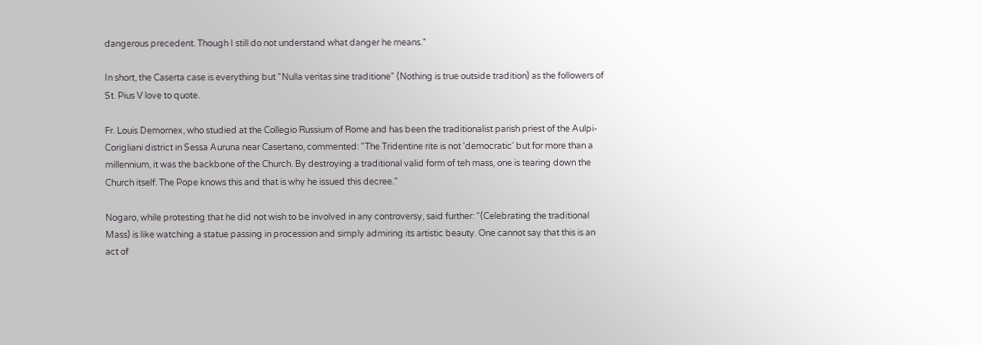dangerous precedent. Though I still do not understand what danger he means."

In short, the Caserta case is everything but "Nulla veritas sine traditione" (Nothing is true outside tradition) as the followers of St. Pius V love to quote.

Fr. Louis Demornex, who studied at the Collegio Russium of Rome and has been the traditionalist parish priest of the Aulpi-Corigliani district in Sessa Auruna near Casertano, commented: "The Tridentine rite is not 'democratic' but for more than a millennium, it was the backbone of the Church. By destroying a traditional valid form of teh mass, one is tearing down the Church itself. The Pope knows this and that is why he issued this decree."

Nogaro, while protesting that he did not wish to be involved in any controversy, said further: "(Celebrating the traditional Mass) is like watching a statue passing in procession and simply admiring its artistic beauty. One cannot say that this is an act of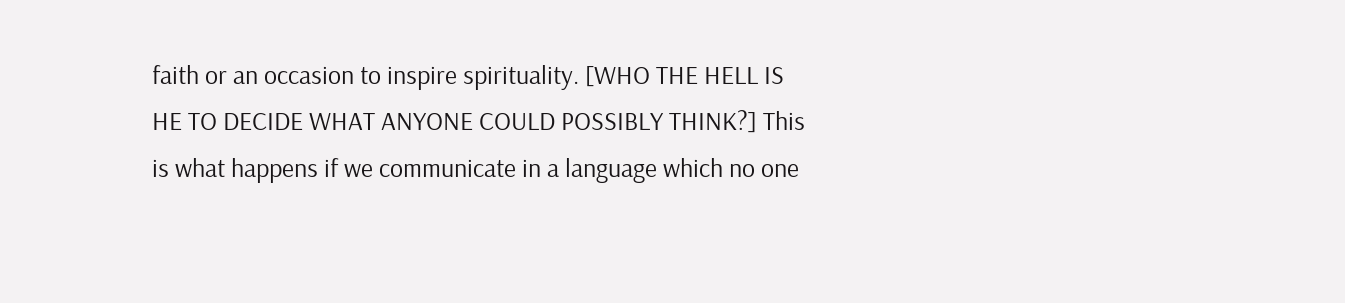faith or an occasion to inspire spirituality. [WHO THE HELL IS HE TO DECIDE WHAT ANYONE COULD POSSIBLY THINK?] This is what happens if we communicate in a language which no one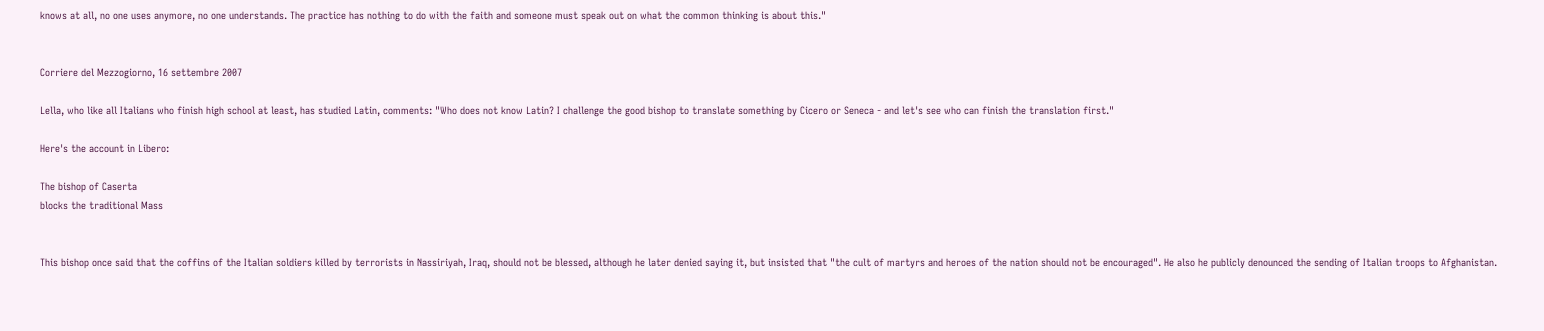knows at all, no one uses anymore, no one understands. The practice has nothing to do with the faith and someone must speak out on what the common thinking is about this."


Corriere del Mezzogiorno, 16 settembre 2007

Lella, who like all Italians who finish high school at least, has studied Latin, comments: "Who does not know Latin? I challenge the good bishop to translate something by Cicero or Seneca - and let's see who can finish the translation first."

Here's the account in Libero:

The bishop of Caserta
blocks the traditional Mass


This bishop once said that the coffins of the Italian soldiers killed by terrorists in Nassiriyah, Iraq, should not be blessed, although he later denied saying it, but insisted that "the cult of martyrs and heroes of the nation should not be encouraged". He also he publicly denounced the sending of Italian troops to Afghanistan.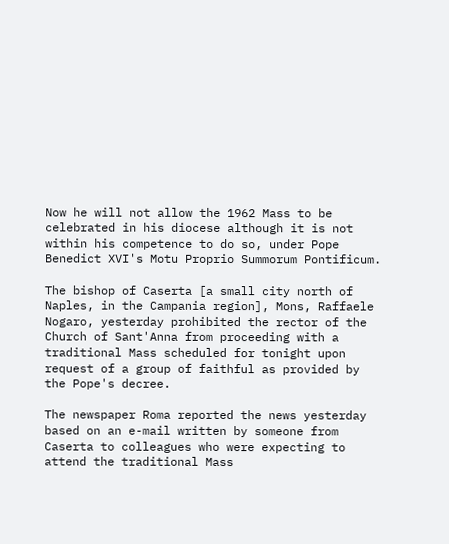Now he will not allow the 1962 Mass to be celebrated in his diocese although it is not within his competence to do so, under Pope Benedict XVI's Motu Proprio Summorum Pontificum.

The bishop of Caserta [a small city north of Naples, in the Campania region], Mons, Raffaele Nogaro, yesterday prohibited the rector of the Church of Sant'Anna from proceeding with a traditional Mass scheduled for tonight upon request of a group of faithful as provided by the Pope's decree.

The newspaper Roma reported the news yesterday based on an e-mail written by someone from Caserta to colleagues who were expecting to attend the traditional Mass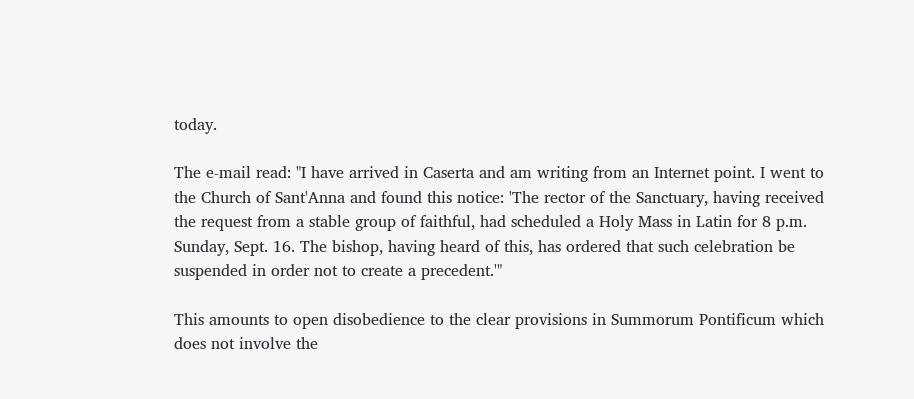today.

The e-mail read: "I have arrived in Caserta and am writing from an Internet point. I went to the Church of Sant'Anna and found this notice: 'The rector of the Sanctuary, having received the request from a stable group of faithful, had scheduled a Holy Mass in Latin for 8 p.m. Sunday, Sept. 16. The bishop, having heard of this, has ordered that such celebration be suspended in order not to create a precedent.'"

This amounts to open disobedience to the clear provisions in Summorum Pontificum which does not involve the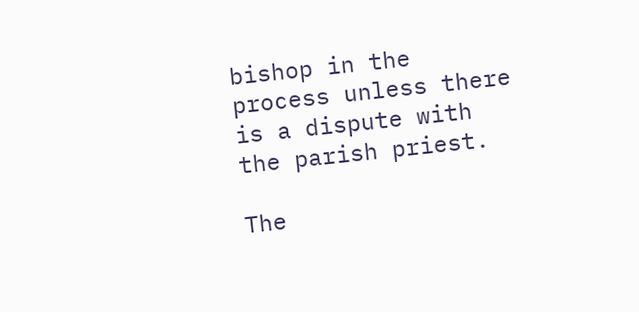bishop in the process unless there is a dispute with the parish priest.

The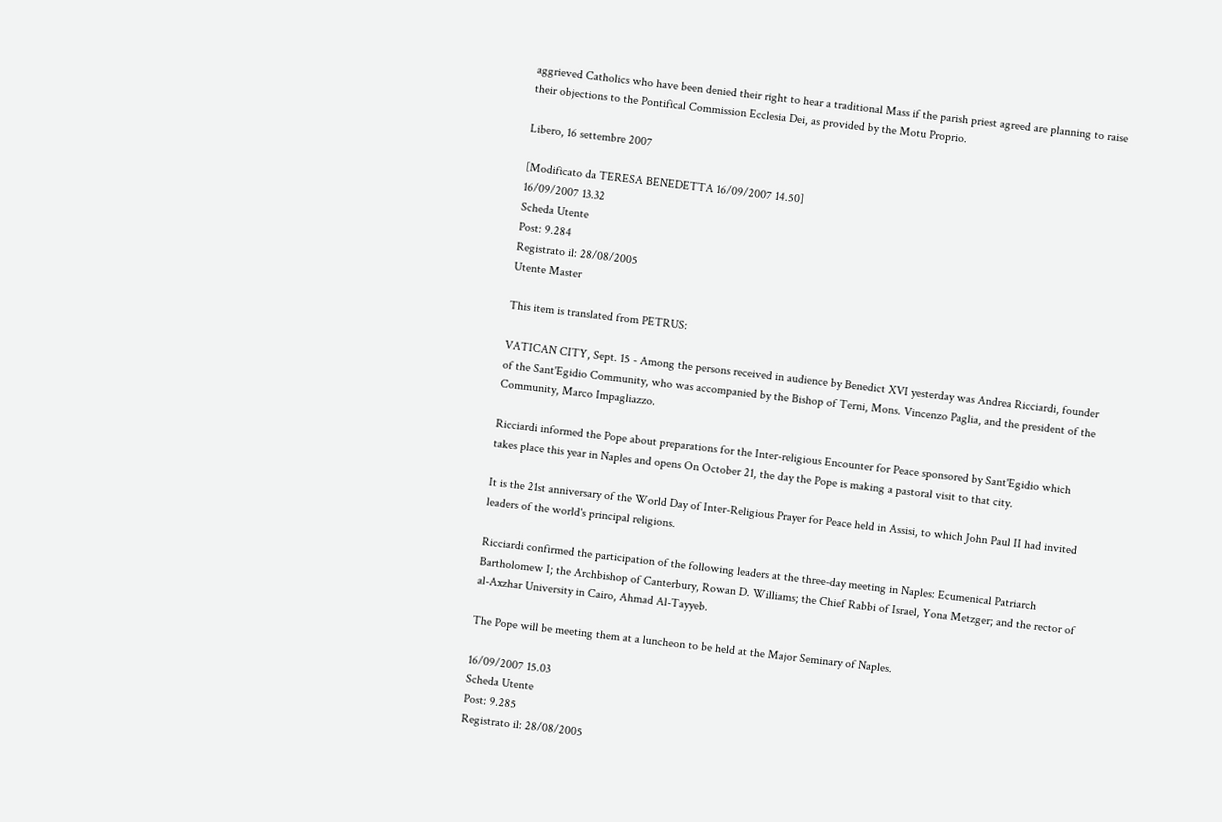aggrieved Catholics who have been denied their right to hear a traditional Mass if the parish priest agreed are planning to raise their objections to the Pontifical Commission Ecclesia Dei, as provided by the Motu Proprio.

Libero, 16 settembre 2007

[Modificato da TERESA BENEDETTA 16/09/2007 14.50]
16/09/2007 13.32
Scheda Utente
Post: 9.284
Registrato il: 28/08/2005
Utente Master

This item is translated from PETRUS:

VATICAN CITY, Sept. 15 - Among the persons received in audience by Benedict XVI yesterday was Andrea Ricciardi, founder of the Sant'Egidio Community, who was accompanied by the Bishop of Terni, Mons. Vincenzo Paglia, and the president of the Community, Marco Impagliazzo.

Ricciardi informed the Pope about preparations for the Inter-religious Encounter for Peace sponsored by Sant'Egidio which takes place this year in Naples and opens On October 21, the day the Pope is making a pastoral visit to that city.

It is the 21st anniversary of the World Day of Inter-Religious Prayer for Peace held in Assisi, to which John Paul II had invited leaders of the world's principal religions.

Ricciardi confirmed the participation of the following leaders at the three-day meeting in Naples: Ecumenical Patriarch Bartholomew I; the Archbishop of Canterbury, Rowan D. Williams; the Chief Rabbi of Israel, Yona Metzger; and the rector of al-Axzhar University in Cairo, Ahmad Al-Tayyeb.

The Pope will be meeting them at a luncheon to be held at the Major Seminary of Naples.

16/09/2007 15.03
Scheda Utente
Post: 9.285
Registrato il: 28/08/2005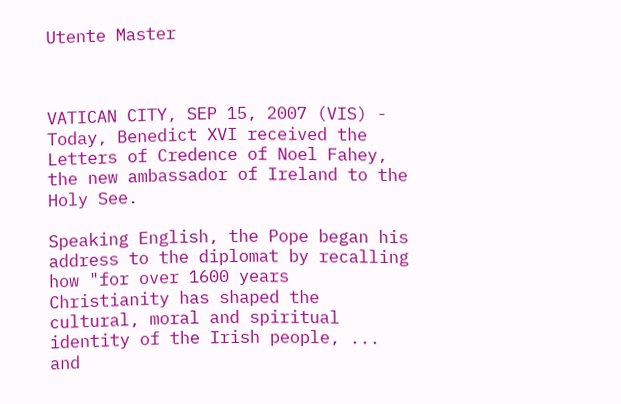Utente Master



VATICAN CITY, SEP 15, 2007 (VIS) - Today, Benedict XVI received the Letters of Credence of Noel Fahey, the new ambassador of Ireland to the Holy See.

Speaking English, the Pope began his address to the diplomat by recalling how "for over 1600 years Christianity has shaped the cultural, moral and spiritual identity of the Irish people, ... and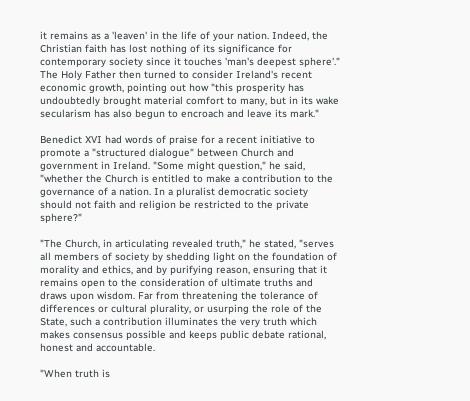it remains as a 'leaven' in the life of your nation. Indeed, the Christian faith has lost nothing of its significance for contemporary society since it touches 'man's deepest sphere'." The Holy Father then turned to consider Ireland's recent economic growth, pointing out how "this prosperity has undoubtedly brought material comfort to many, but in its wake secularism has also begun to encroach and leave its mark."

Benedict XVI had words of praise for a recent initiative to promote a "structured dialogue" between Church and government in Ireland. "Some might question," he said, "whether the Church is entitled to make a contribution to the governance of a nation. In a pluralist democratic society should not faith and religion be restricted to the private sphere?"

"The Church, in articulating revealed truth," he stated, "serves all members of society by shedding light on the foundation of morality and ethics, and by purifying reason, ensuring that it remains open to the consideration of ultimate truths and draws upon wisdom. Far from threatening the tolerance of differences or cultural plurality, or usurping the role of the State, such a contribution illuminates the very truth which makes consensus possible and keeps public debate rational, honest and accountable.

"When truth is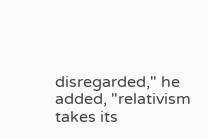disregarded," he added, "relativism takes its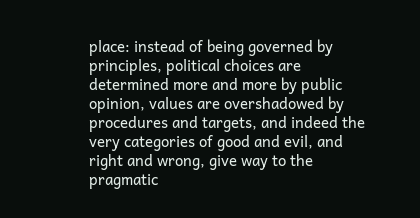place: instead of being governed by principles, political choices are determined more and more by public opinion, values are overshadowed by procedures and targets, and indeed the very categories of good and evil, and right and wrong, give way to the pragmatic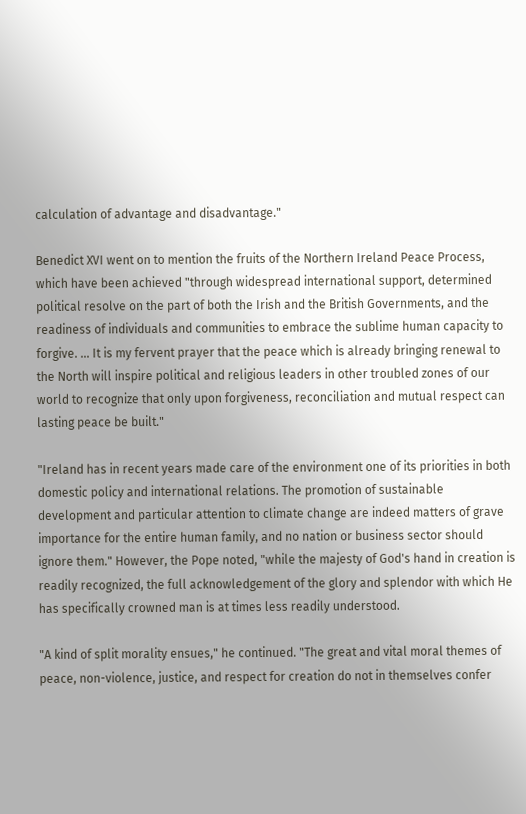calculation of advantage and disadvantage."

Benedict XVI went on to mention the fruits of the Northern Ireland Peace Process, which have been achieved "through widespread international support, determined political resolve on the part of both the Irish and the British Governments, and the readiness of individuals and communities to embrace the sublime human capacity to forgive. ... It is my fervent prayer that the peace which is already bringing renewal to the North will inspire political and religious leaders in other troubled zones of our world to recognize that only upon forgiveness, reconciliation and mutual respect can lasting peace be built."

"Ireland has in recent years made care of the environment one of its priorities in both domestic policy and international relations. The promotion of sustainable development and particular attention to climate change are indeed matters of grave importance for the entire human family, and no nation or business sector should ignore them." However, the Pope noted, "while the majesty of God's hand in creation is readily recognized, the full acknowledgement of the glory and splendor with which He has specifically crowned man is at times less readily understood.

"A kind of split morality ensues," he continued. "The great and vital moral themes of peace, non-violence, justice, and respect for creation do not in themselves confer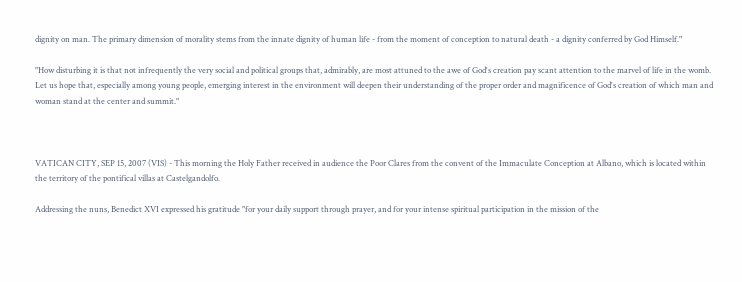dignity on man. The primary dimension of morality stems from the innate dignity of human life - from the moment of conception to natural death - a dignity conferred by God Himself."

"How disturbing it is that not infrequently the very social and political groups that, admirably, are most attuned to the awe of God's creation pay scant attention to the marvel of life in the womb. Let us hope that, especially among young people, emerging interest in the environment will deepen their understanding of the proper order and magnificence of God's creation of which man and woman stand at the center and summit."



VATICAN CITY, SEP 15, 2007 (VIS) - This morning the Holy Father received in audience the Poor Clares from the convent of the Immaculate Conception at Albano, which is located within the territory of the pontifical villas at Castelgandolfo.

Addressing the nuns, Benedict XVI expressed his gratitude "for your daily support through prayer, and for your intense spiritual participation in the mission of the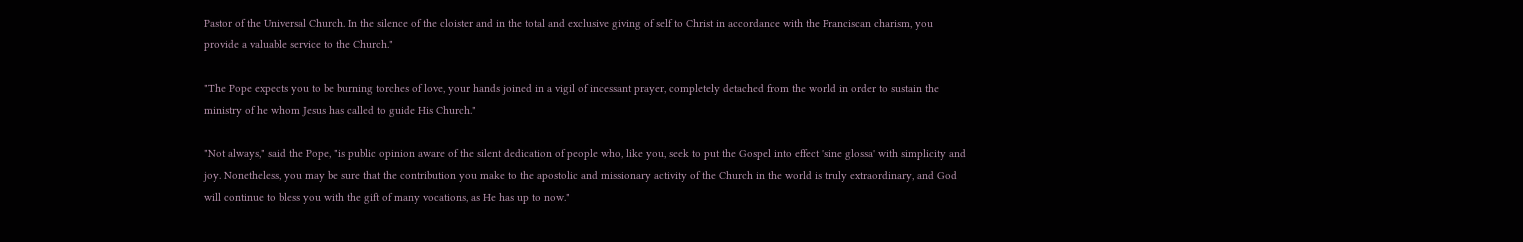Pastor of the Universal Church. In the silence of the cloister and in the total and exclusive giving of self to Christ in accordance with the Franciscan charism, you provide a valuable service to the Church."

"The Pope expects you to be burning torches of love, your hands joined in a vigil of incessant prayer, completely detached from the world in order to sustain the ministry of he whom Jesus has called to guide His Church."

"Not always," said the Pope, "is public opinion aware of the silent dedication of people who, like you, seek to put the Gospel into effect 'sine glossa' with simplicity and joy. Nonetheless, you may be sure that the contribution you make to the apostolic and missionary activity of the Church in the world is truly extraordinary, and God will continue to bless you with the gift of many vocations, as He has up to now."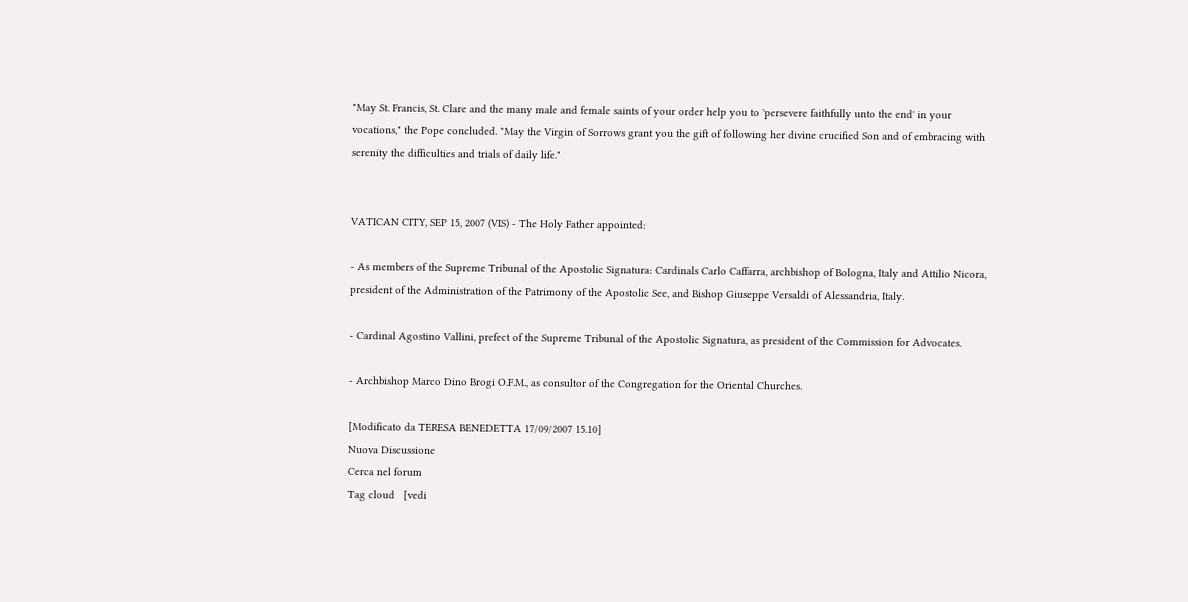"May St. Francis, St. Clare and the many male and female saints of your order help you to 'persevere faithfully unto the end' in your vocations," the Pope concluded. "May the Virgin of Sorrows grant you the gift of following her divine crucified Son and of embracing with serenity the difficulties and trials of daily life."


VATICAN CITY, SEP 15, 2007 (VIS) - The Holy Father appointed:

- As members of the Supreme Tribunal of the Apostolic Signatura: Cardinals Carlo Caffarra, archbishop of Bologna, Italy and Attilio Nicora, president of the Administration of the Patrimony of the Apostolic See, and Bishop Giuseppe Versaldi of Alessandria, Italy.

- Cardinal Agostino Vallini, prefect of the Supreme Tribunal of the Apostolic Signatura, as president of the Commission for Advocates.

- Archbishop Marco Dino Brogi O.F.M., as consultor of the Congregation for the Oriental Churches.

[Modificato da TERESA BENEDETTA 17/09/2007 15.10]
Nuova Discussione
Cerca nel forum
Tag cloud   [vedi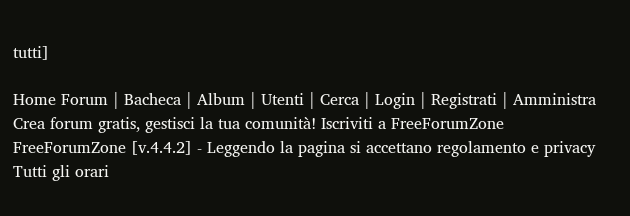tutti]

Home Forum | Bacheca | Album | Utenti | Cerca | Login | Registrati | Amministra
Crea forum gratis, gestisci la tua comunità! Iscriviti a FreeForumZone
FreeForumZone [v.4.4.2] - Leggendo la pagina si accettano regolamento e privacy
Tutti gli orari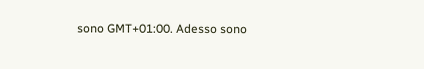sono GMT+01:00. Adesso sono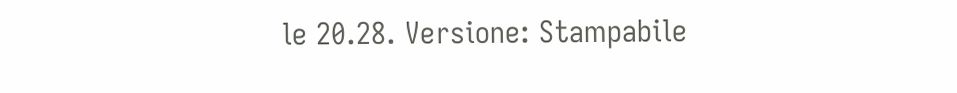le 20.28. Versione: Stampabile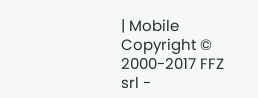| Mobile
Copyright © 2000-2017 FFZ srl -